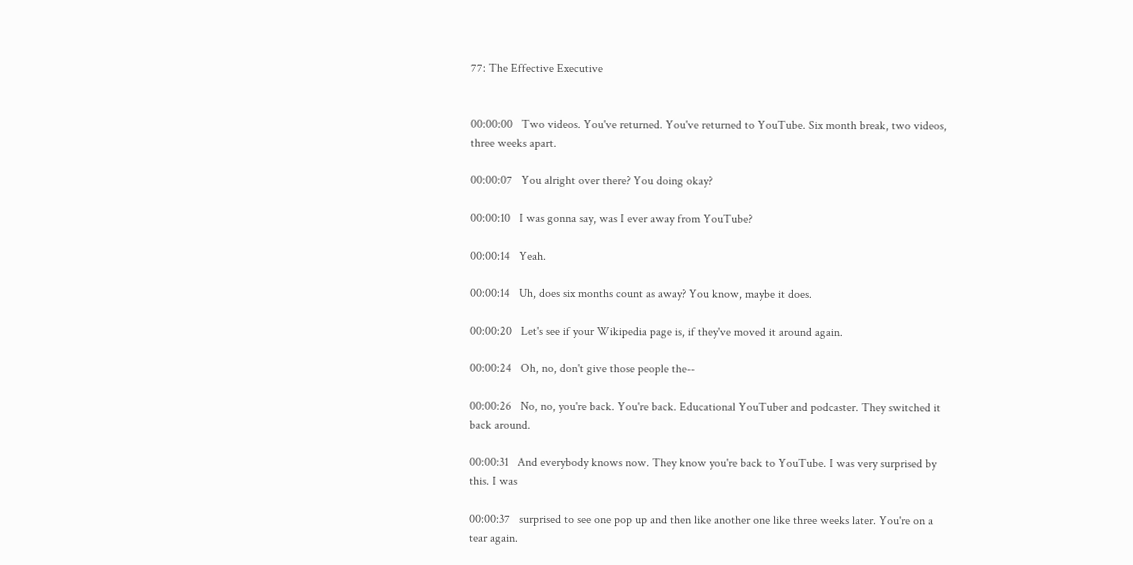77: The Effective Executive


00:00:00   Two videos. You've returned. You've returned to YouTube. Six month break, two videos, three weeks apart.

00:00:07   You alright over there? You doing okay?

00:00:10   I was gonna say, was I ever away from YouTube?

00:00:14   Yeah.

00:00:14   Uh, does six months count as away? You know, maybe it does.

00:00:20   Let's see if your Wikipedia page is, if they've moved it around again.

00:00:24   Oh, no, don't give those people the--

00:00:26   No, no, you're back. You're back. Educational YouTuber and podcaster. They switched it back around.

00:00:31   And everybody knows now. They know you're back to YouTube. I was very surprised by this. I was

00:00:37   surprised to see one pop up and then like another one like three weeks later. You're on a tear again.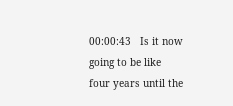00:00:43   Is it now going to be like four years until the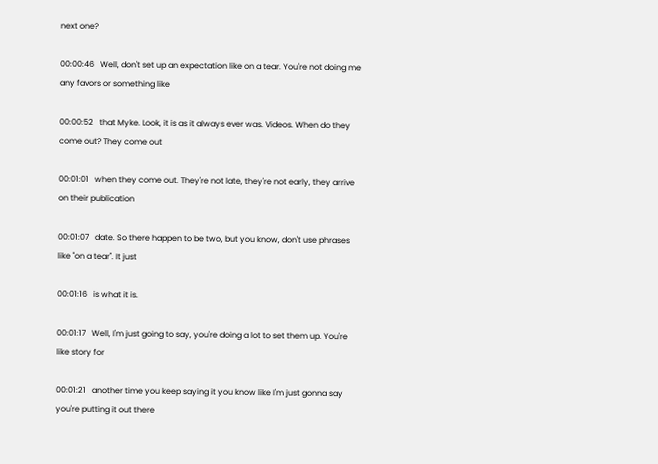next one?

00:00:46   Well, don't set up an expectation like on a tear. You're not doing me any favors or something like

00:00:52   that Myke. Look, it is as it always ever was. Videos. When do they come out? They come out

00:01:01   when they come out. They're not late, they're not early, they arrive on their publication

00:01:07   date. So there happen to be two, but you know, don't use phrases like "on a tear". It just

00:01:16   is what it is.

00:01:17   Well, I'm just going to say, you're doing a lot to set them up. You're like story for

00:01:21   another time you keep saying it you know like I'm just gonna say you're putting it out there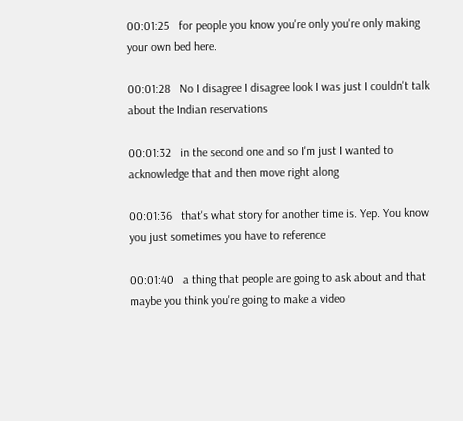00:01:25   for people you know you're only you're only making your own bed here.

00:01:28   No I disagree I disagree look I was just I couldn't talk about the Indian reservations

00:01:32   in the second one and so I'm just I wanted to acknowledge that and then move right along

00:01:36   that's what story for another time is. Yep. You know you just sometimes you have to reference

00:01:40   a thing that people are going to ask about and that maybe you think you're going to make a video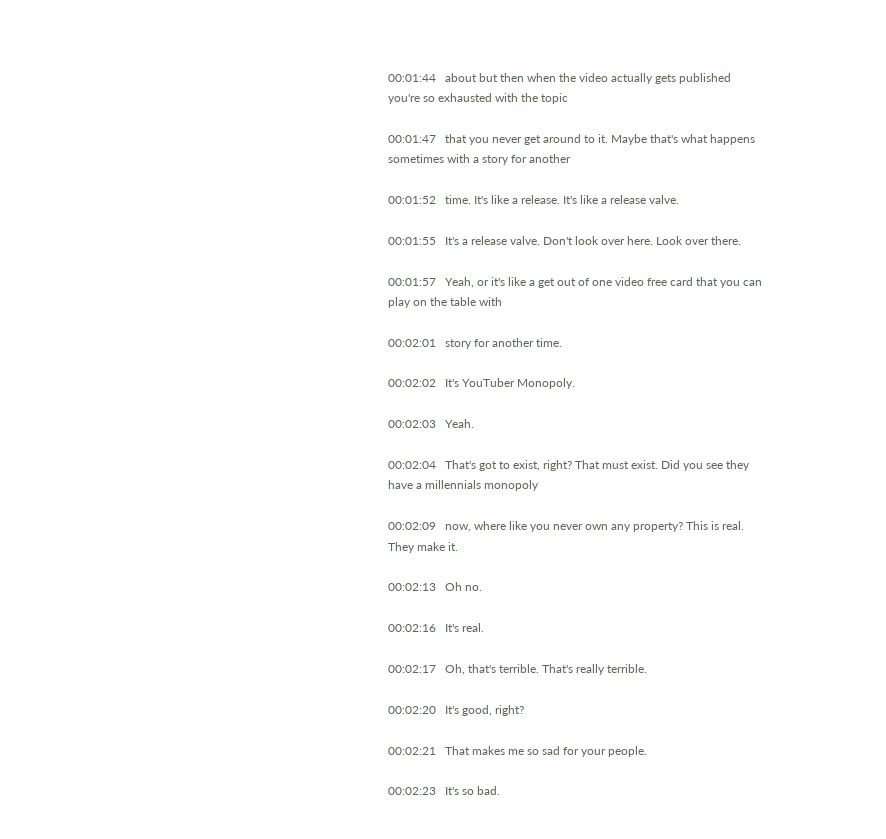00:01:44   about but then when the video actually gets published you're so exhausted with the topic

00:01:47   that you never get around to it. Maybe that's what happens sometimes with a story for another

00:01:52   time. It's like a release. It's like a release valve.

00:01:55   It's a release valve. Don't look over here. Look over there.

00:01:57   Yeah, or it's like a get out of one video free card that you can play on the table with

00:02:01   story for another time.

00:02:02   It's YouTuber Monopoly.

00:02:03   Yeah.

00:02:04   That's got to exist, right? That must exist. Did you see they have a millennials monopoly

00:02:09   now, where like you never own any property? This is real. They make it.

00:02:13   Oh no.

00:02:16   It's real.

00:02:17   Oh, that's terrible. That's really terrible.

00:02:20   It's good, right?

00:02:21   That makes me so sad for your people.

00:02:23   It's so bad.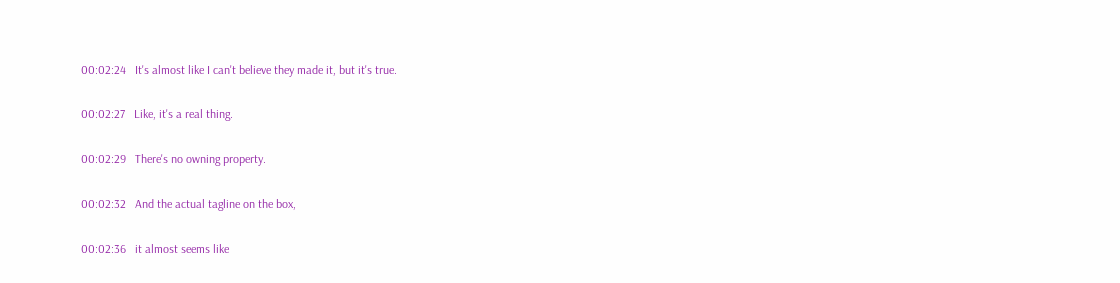00:02:24   It's almost like I can't believe they made it, but it's true.

00:02:27   Like, it's a real thing.

00:02:29   There's no owning property.

00:02:32   And the actual tagline on the box,

00:02:36   it almost seems like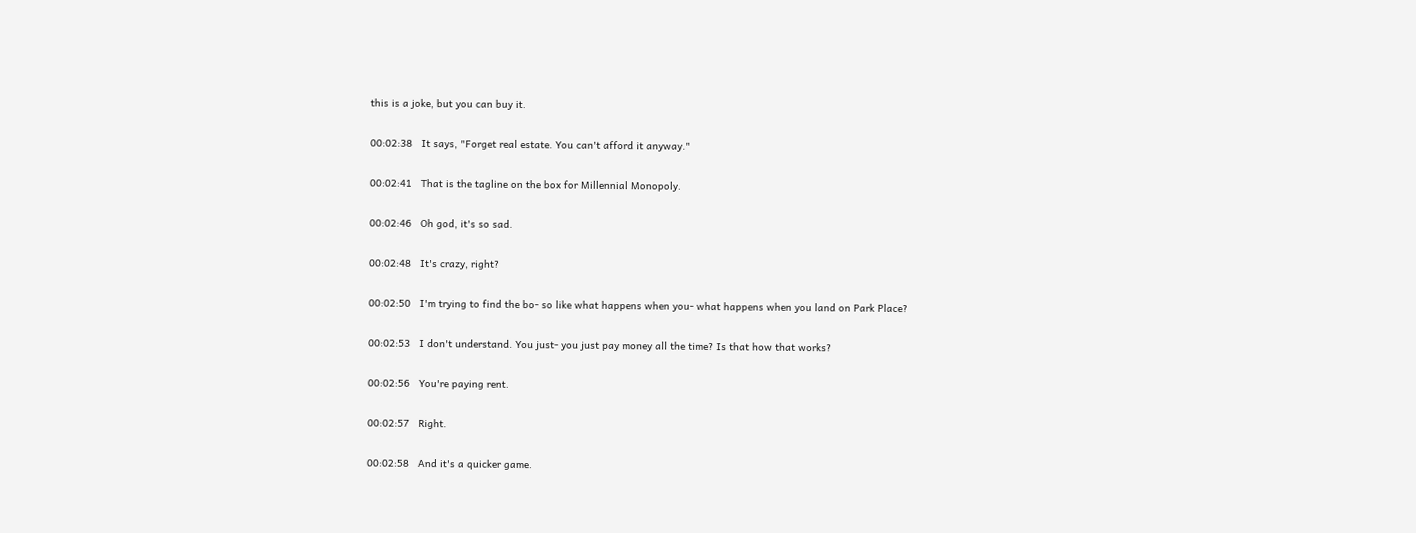this is a joke, but you can buy it.

00:02:38   It says, "Forget real estate. You can't afford it anyway."

00:02:41   That is the tagline on the box for Millennial Monopoly.

00:02:46   Oh god, it's so sad.

00:02:48   It's crazy, right?

00:02:50   I'm trying to find the bo- so like what happens when you- what happens when you land on Park Place?

00:02:53   I don't understand. You just- you just pay money all the time? Is that how that works?

00:02:56   You're paying rent.

00:02:57   Right.

00:02:58   And it's a quicker game.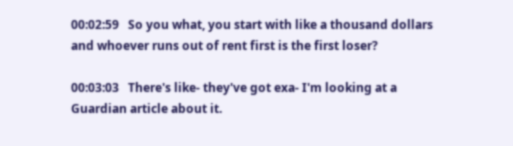00:02:59   So you what, you start with like a thousand dollars and whoever runs out of rent first is the first loser?

00:03:03   There's like- they've got exa- I'm looking at a Guardian article about it.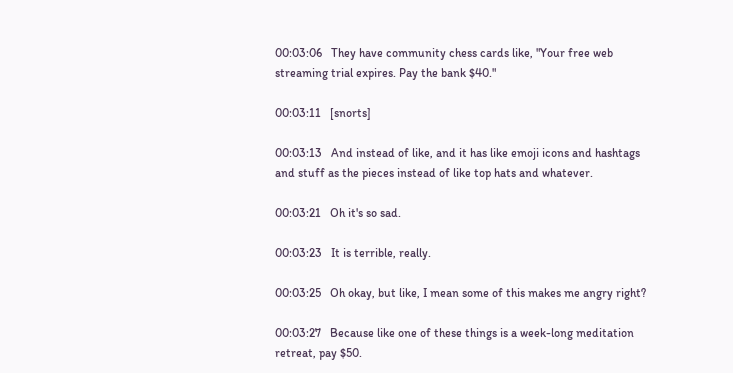00:03:06   They have community chess cards like, "Your free web streaming trial expires. Pay the bank $40."

00:03:11   [snorts]

00:03:13   And instead of like, and it has like emoji icons and hashtags and stuff as the pieces instead of like top hats and whatever.

00:03:21   Oh it's so sad.

00:03:23   It is terrible, really.

00:03:25   Oh okay, but like, I mean some of this makes me angry right?

00:03:27   Because like one of these things is a week-long meditation retreat, pay $50.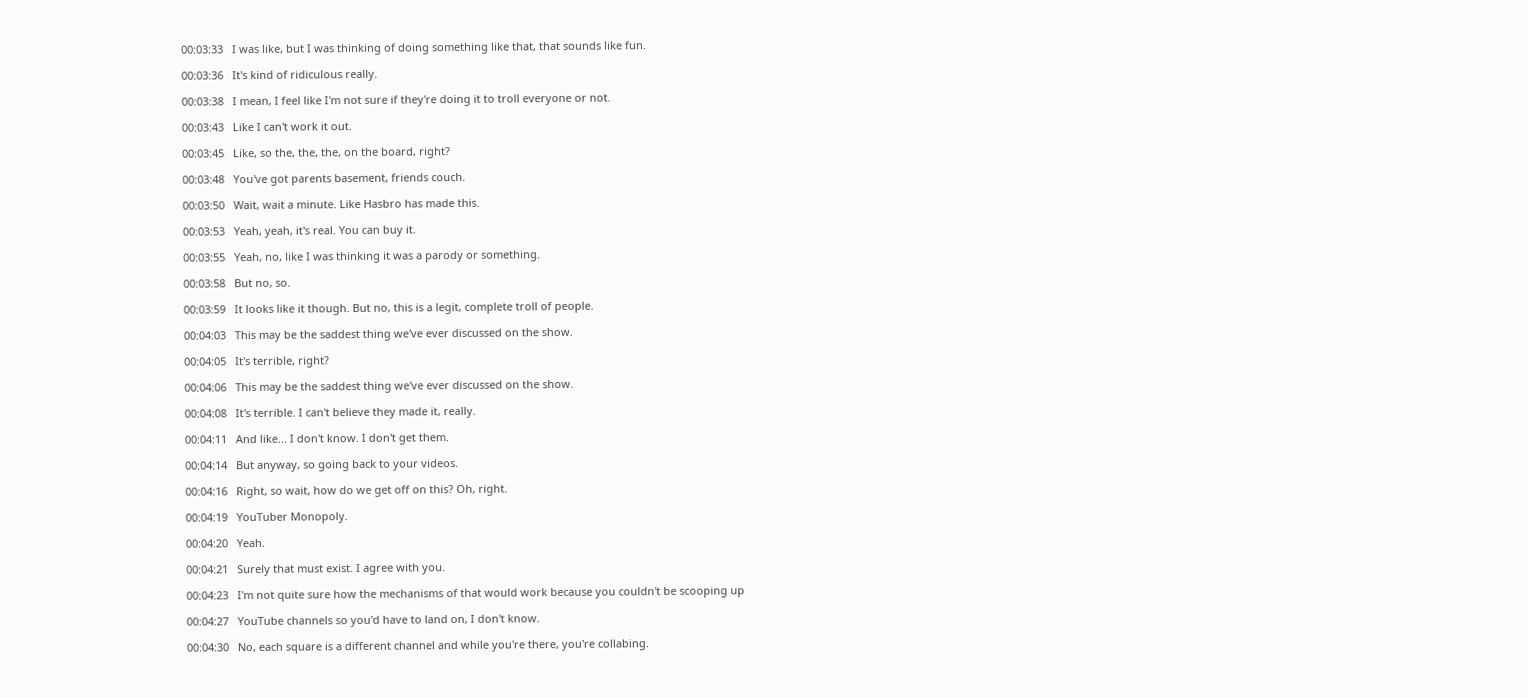00:03:33   I was like, but I was thinking of doing something like that, that sounds like fun.

00:03:36   It's kind of ridiculous really.

00:03:38   I mean, I feel like I'm not sure if they're doing it to troll everyone or not.

00:03:43   Like I can't work it out.

00:03:45   Like, so the, the, the, on the board, right?

00:03:48   You've got parents basement, friends couch.

00:03:50   Wait, wait a minute. Like Hasbro has made this.

00:03:53   Yeah, yeah, it's real. You can buy it.

00:03:55   Yeah, no, like I was thinking it was a parody or something.

00:03:58   But no, so.

00:03:59   It looks like it though. But no, this is a legit, complete troll of people.

00:04:03   This may be the saddest thing we've ever discussed on the show.

00:04:05   It's terrible, right?

00:04:06   This may be the saddest thing we've ever discussed on the show.

00:04:08   It's terrible. I can't believe they made it, really.

00:04:11   And like... I don't know. I don't get them.

00:04:14   But anyway, so going back to your videos.

00:04:16   Right, so wait, how do we get off on this? Oh, right.

00:04:19   YouTuber Monopoly.

00:04:20   Yeah.

00:04:21   Surely that must exist. I agree with you.

00:04:23   I'm not quite sure how the mechanisms of that would work because you couldn't be scooping up

00:04:27   YouTube channels so you'd have to land on, I don't know.

00:04:30   No, each square is a different channel and while you're there, you're collabing.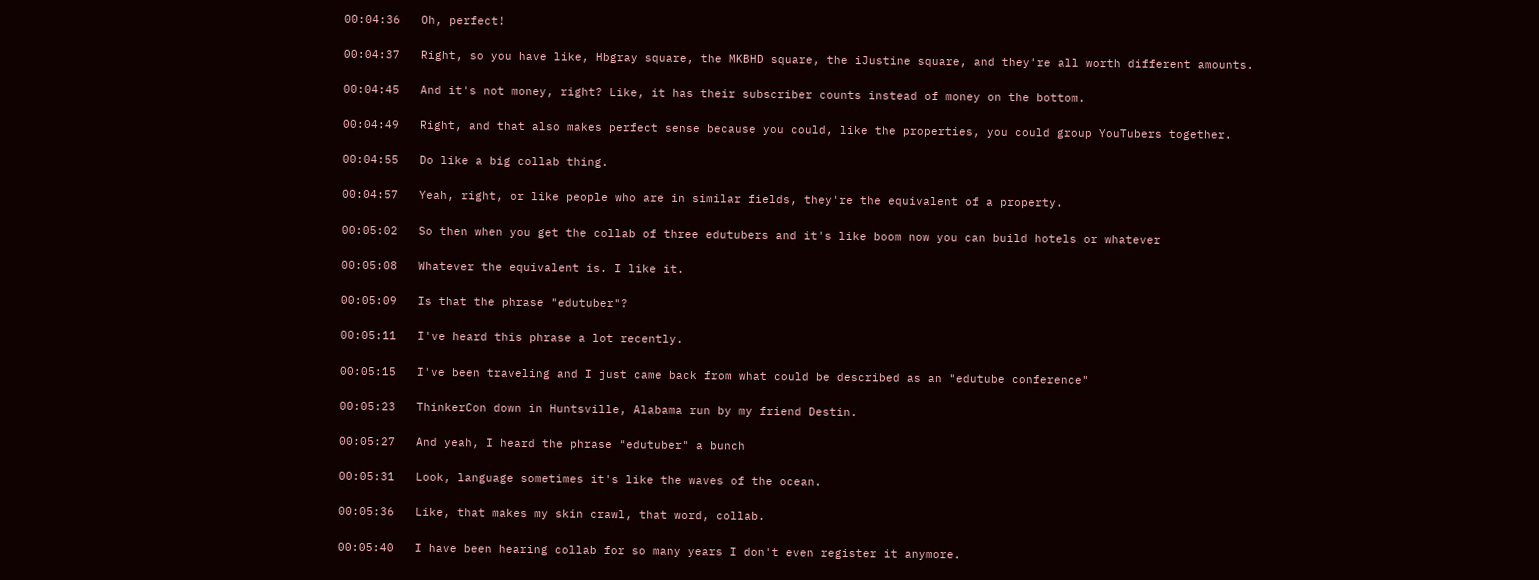00:04:36   Oh, perfect!

00:04:37   Right, so you have like, Hbgray square, the MKBHD square, the iJustine square, and they're all worth different amounts.

00:04:45   And it's not money, right? Like, it has their subscriber counts instead of money on the bottom.

00:04:49   Right, and that also makes perfect sense because you could, like the properties, you could group YouTubers together.

00:04:55   Do like a big collab thing.

00:04:57   Yeah, right, or like people who are in similar fields, they're the equivalent of a property.

00:05:02   So then when you get the collab of three edutubers and it's like boom now you can build hotels or whatever

00:05:08   Whatever the equivalent is. I like it.

00:05:09   Is that the phrase "edutuber"?

00:05:11   I've heard this phrase a lot recently.

00:05:15   I've been traveling and I just came back from what could be described as an "edutube conference"

00:05:23   ThinkerCon down in Huntsville, Alabama run by my friend Destin.

00:05:27   And yeah, I heard the phrase "edutuber" a bunch

00:05:31   Look, language sometimes it's like the waves of the ocean.

00:05:36   Like, that makes my skin crawl, that word, collab.

00:05:40   I have been hearing collab for so many years I don't even register it anymore.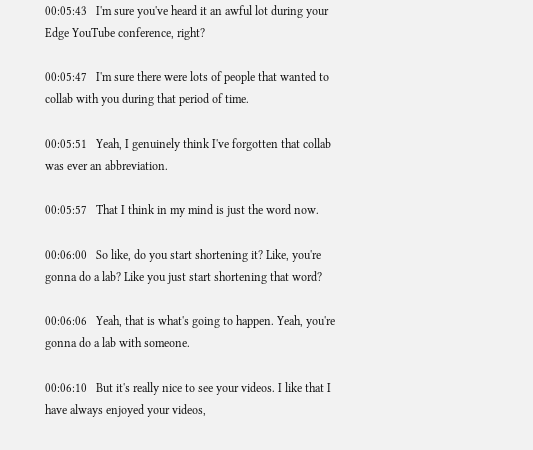00:05:43   I'm sure you've heard it an awful lot during your Edge YouTube conference, right?

00:05:47   I'm sure there were lots of people that wanted to collab with you during that period of time.

00:05:51   Yeah, I genuinely think I've forgotten that collab was ever an abbreviation.

00:05:57   That I think in my mind is just the word now.

00:06:00   So like, do you start shortening it? Like, you're gonna do a lab? Like you just start shortening that word?

00:06:06   Yeah, that is what's going to happen. Yeah, you're gonna do a lab with someone.

00:06:10   But it's really nice to see your videos. I like that I have always enjoyed your videos,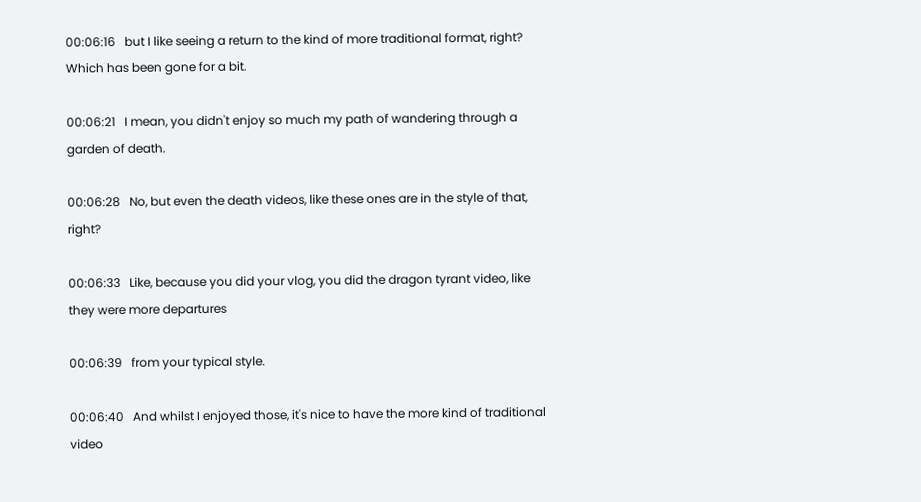00:06:16   but I like seeing a return to the kind of more traditional format, right? Which has been gone for a bit.

00:06:21   I mean, you didn't enjoy so much my path of wandering through a garden of death.

00:06:28   No, but even the death videos, like these ones are in the style of that, right?

00:06:33   Like, because you did your vlog, you did the dragon tyrant video, like they were more departures

00:06:39   from your typical style.

00:06:40   And whilst I enjoyed those, it's nice to have the more kind of traditional video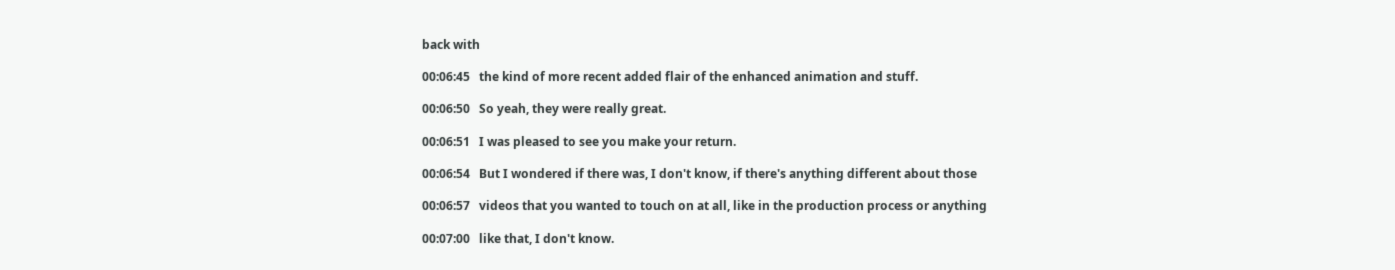back with

00:06:45   the kind of more recent added flair of the enhanced animation and stuff.

00:06:50   So yeah, they were really great.

00:06:51   I was pleased to see you make your return.

00:06:54   But I wondered if there was, I don't know, if there's anything different about those

00:06:57   videos that you wanted to touch on at all, like in the production process or anything

00:07:00   like that, I don't know.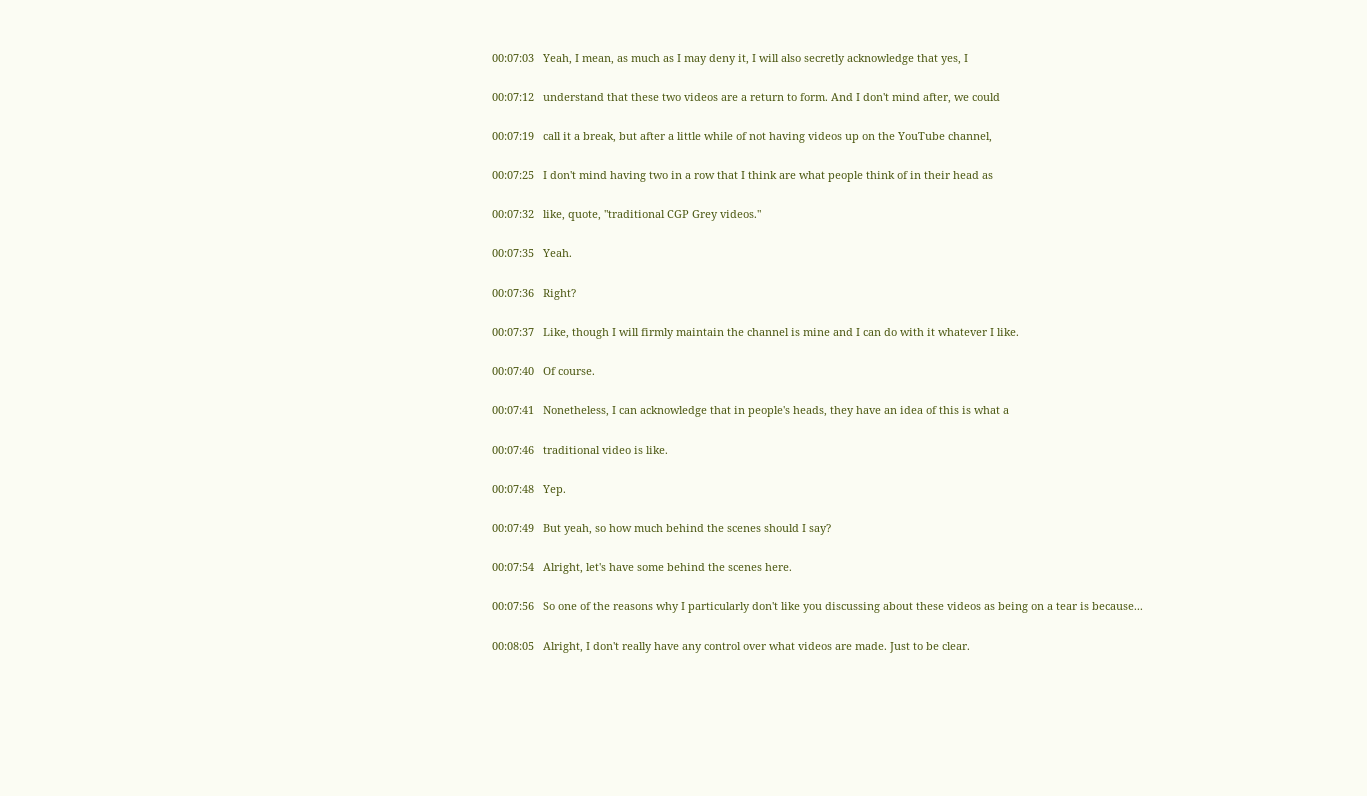00:07:03   Yeah, I mean, as much as I may deny it, I will also secretly acknowledge that yes, I

00:07:12   understand that these two videos are a return to form. And I don't mind after, we could

00:07:19   call it a break, but after a little while of not having videos up on the YouTube channel,

00:07:25   I don't mind having two in a row that I think are what people think of in their head as

00:07:32   like, quote, "traditional CGP Grey videos."

00:07:35   Yeah.

00:07:36   Right?

00:07:37   Like, though I will firmly maintain the channel is mine and I can do with it whatever I like.

00:07:40   Of course.

00:07:41   Nonetheless, I can acknowledge that in people's heads, they have an idea of this is what a

00:07:46   traditional video is like.

00:07:48   Yep.

00:07:49   But yeah, so how much behind the scenes should I say?

00:07:54   Alright, let's have some behind the scenes here.

00:07:56   So one of the reasons why I particularly don't like you discussing about these videos as being on a tear is because...

00:08:05   Alright, I don't really have any control over what videos are made. Just to be clear.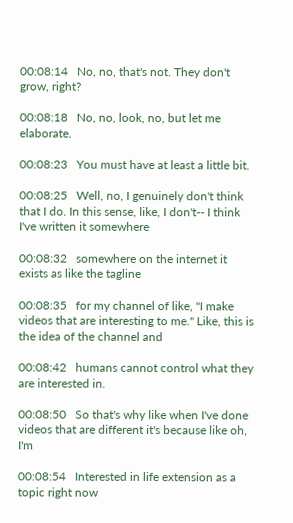00:08:14   No, no, that's not. They don't grow, right?

00:08:18   No, no, look, no, but let me elaborate.

00:08:23   You must have at least a little bit.

00:08:25   Well, no, I genuinely don't think that I do. In this sense, like, I don't-- I think I've written it somewhere

00:08:32   somewhere on the internet it exists as like the tagline

00:08:35   for my channel of like, "I make videos that are interesting to me." Like, this is the idea of the channel and

00:08:42   humans cannot control what they are interested in.

00:08:50   So that's why like when I've done videos that are different it's because like oh, I'm

00:08:54   Interested in life extension as a topic right now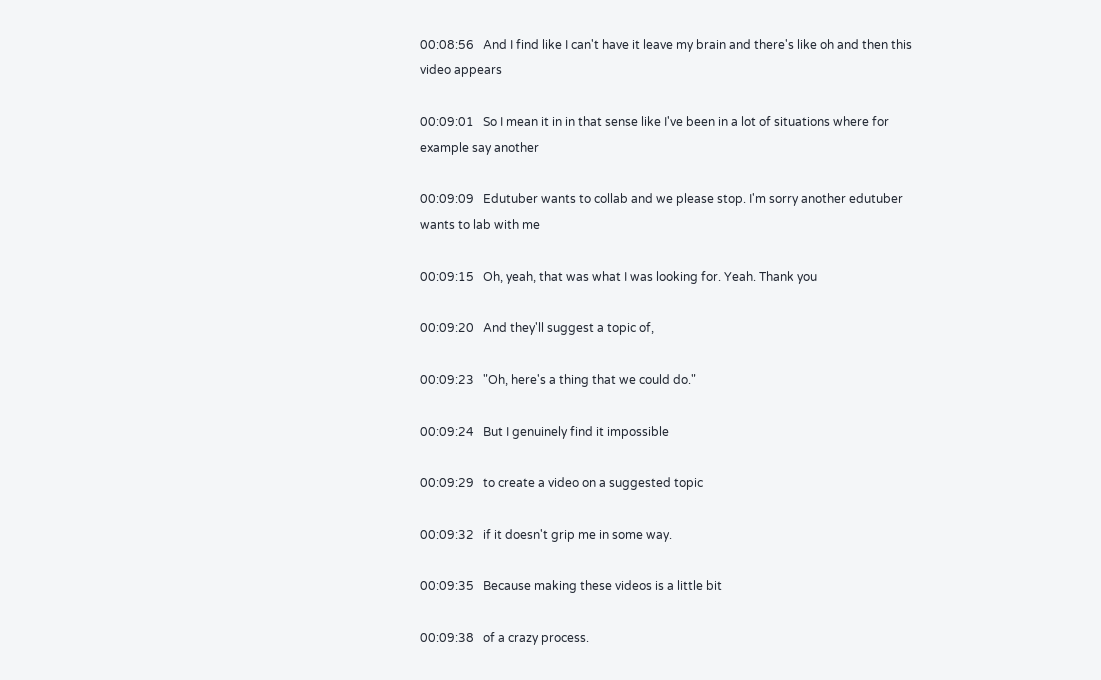00:08:56   And I find like I can't have it leave my brain and there's like oh and then this video appears

00:09:01   So I mean it in in that sense like I've been in a lot of situations where for example say another

00:09:09   Edutuber wants to collab and we please stop. I'm sorry another edutuber wants to lab with me

00:09:15   Oh, yeah, that was what I was looking for. Yeah. Thank you

00:09:20   And they'll suggest a topic of,

00:09:23   "Oh, here's a thing that we could do."

00:09:24   But I genuinely find it impossible

00:09:29   to create a video on a suggested topic

00:09:32   if it doesn't grip me in some way.

00:09:35   Because making these videos is a little bit

00:09:38   of a crazy process.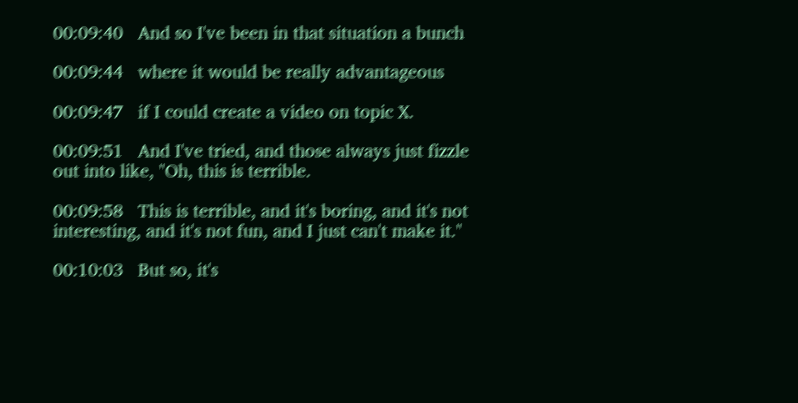00:09:40   And so I've been in that situation a bunch

00:09:44   where it would be really advantageous

00:09:47   if I could create a video on topic X.

00:09:51   And I've tried, and those always just fizzle out into like, "Oh, this is terrible.

00:09:58   This is terrible, and it's boring, and it's not interesting, and it's not fun, and I just can't make it."

00:10:03   But so, it's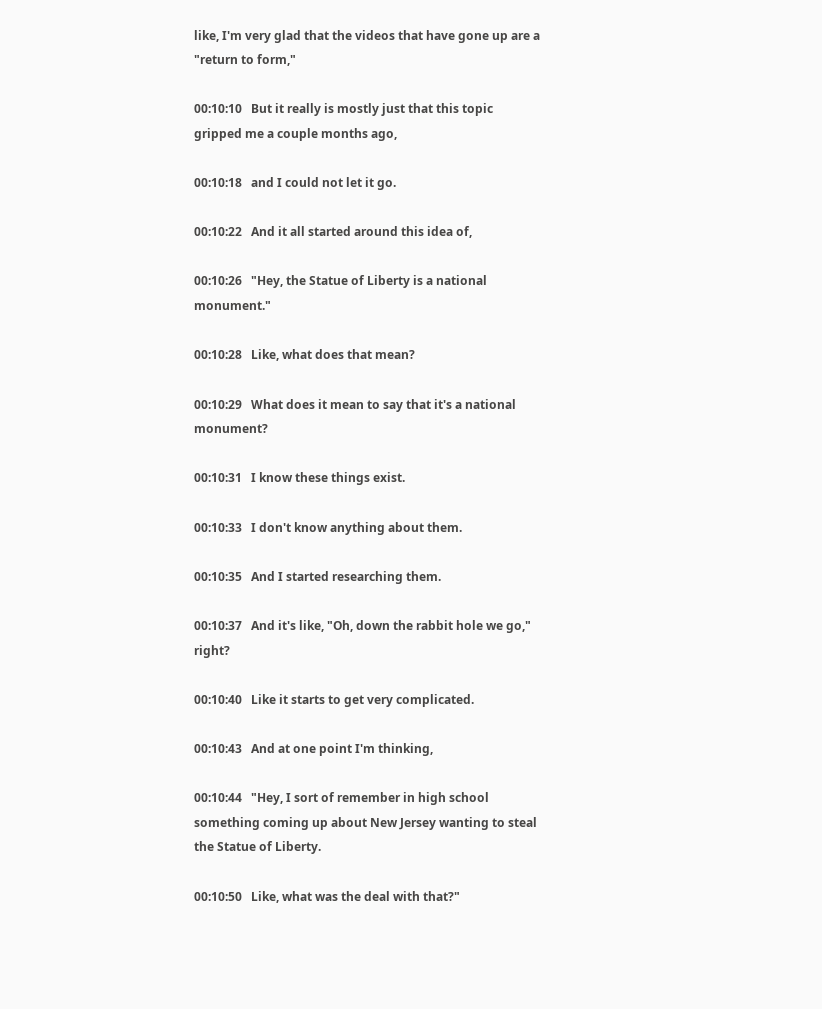like, I'm very glad that the videos that have gone up are a "return to form,"

00:10:10   But it really is mostly just that this topic gripped me a couple months ago,

00:10:18   and I could not let it go.

00:10:22   And it all started around this idea of,

00:10:26   "Hey, the Statue of Liberty is a national monument."

00:10:28   Like, what does that mean?

00:10:29   What does it mean to say that it's a national monument?

00:10:31   I know these things exist.

00:10:33   I don't know anything about them.

00:10:35   And I started researching them.

00:10:37   And it's like, "Oh, down the rabbit hole we go," right?

00:10:40   Like it starts to get very complicated.

00:10:43   And at one point I'm thinking,

00:10:44   "Hey, I sort of remember in high school something coming up about New Jersey wanting to steal the Statue of Liberty.

00:10:50   Like, what was the deal with that?"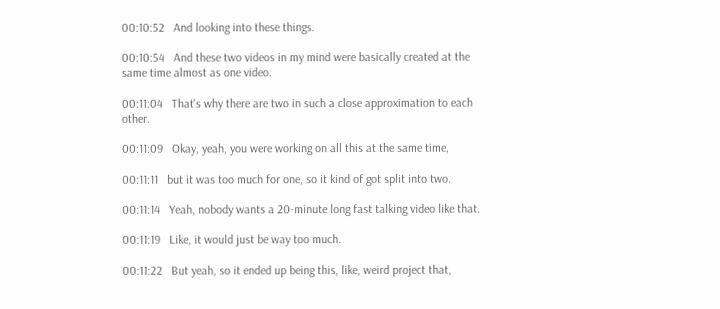00:10:52   And looking into these things.

00:10:54   And these two videos in my mind were basically created at the same time almost as one video.

00:11:04   That's why there are two in such a close approximation to each other.

00:11:09   Okay, yeah, you were working on all this at the same time,

00:11:11   but it was too much for one, so it kind of got split into two.

00:11:14   Yeah, nobody wants a 20-minute long fast talking video like that.

00:11:19   Like, it would just be way too much.

00:11:22   But yeah, so it ended up being this, like, weird project that,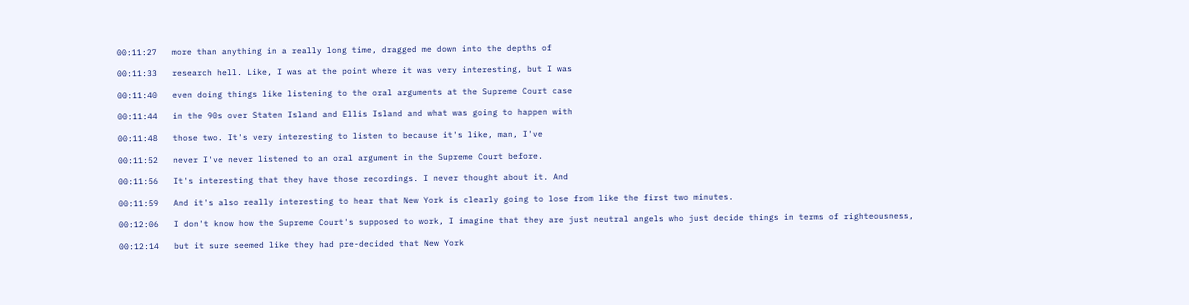00:11:27   more than anything in a really long time, dragged me down into the depths of

00:11:33   research hell. Like, I was at the point where it was very interesting, but I was

00:11:40   even doing things like listening to the oral arguments at the Supreme Court case

00:11:44   in the 90s over Staten Island and Ellis Island and what was going to happen with

00:11:48   those two. It's very interesting to listen to because it's like, man, I've

00:11:52   never I've never listened to an oral argument in the Supreme Court before.

00:11:56   It's interesting that they have those recordings. I never thought about it. And

00:11:59   And it's also really interesting to hear that New York is clearly going to lose from like the first two minutes.

00:12:06   I don't know how the Supreme Court's supposed to work, I imagine that they are just neutral angels who just decide things in terms of righteousness,

00:12:14   but it sure seemed like they had pre-decided that New York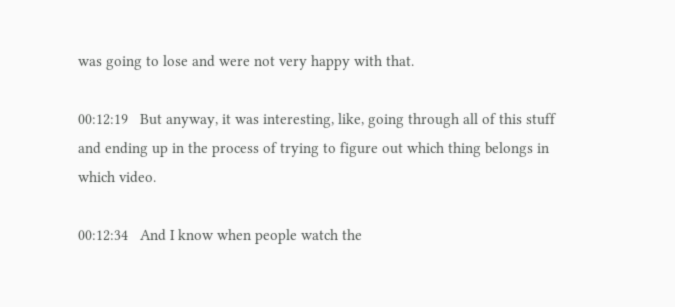was going to lose and were not very happy with that.

00:12:19   But anyway, it was interesting, like, going through all of this stuff and ending up in the process of trying to figure out which thing belongs in which video.

00:12:34   And I know when people watch the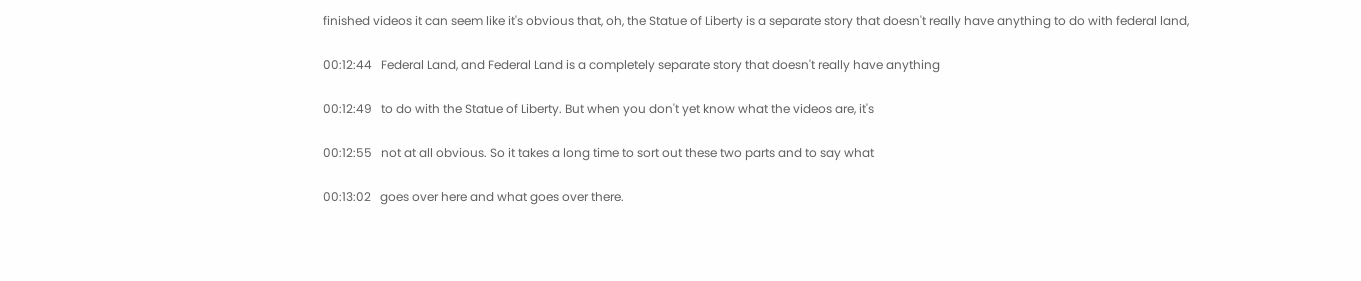finished videos it can seem like it's obvious that, oh, the Statue of Liberty is a separate story that doesn't really have anything to do with federal land,

00:12:44   Federal Land, and Federal Land is a completely separate story that doesn't really have anything

00:12:49   to do with the Statue of Liberty. But when you don't yet know what the videos are, it's

00:12:55   not at all obvious. So it takes a long time to sort out these two parts and to say what

00:13:02   goes over here and what goes over there.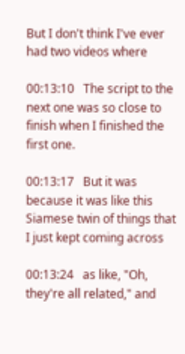But I don't think I've ever had two videos where

00:13:10   The script to the next one was so close to finish when I finished the first one.

00:13:17   But it was because it was like this Siamese twin of things that I just kept coming across

00:13:24   as like, "Oh, they're all related," and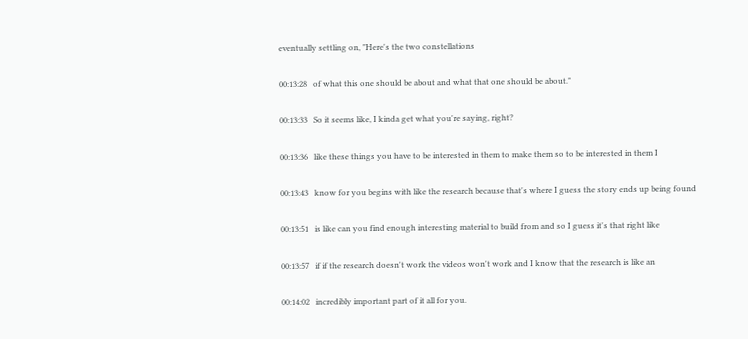eventually settling on, "Here's the two constellations

00:13:28   of what this one should be about and what that one should be about."

00:13:33   So it seems like, I kinda get what you're saying, right?

00:13:36   like these things you have to be interested in them to make them so to be interested in them I

00:13:43   know for you begins with like the research because that's where I guess the story ends up being found

00:13:51   is like can you find enough interesting material to build from and so I guess it's that right like

00:13:57   if if the research doesn't work the videos won't work and I know that the research is like an

00:14:02   incredibly important part of it all for you.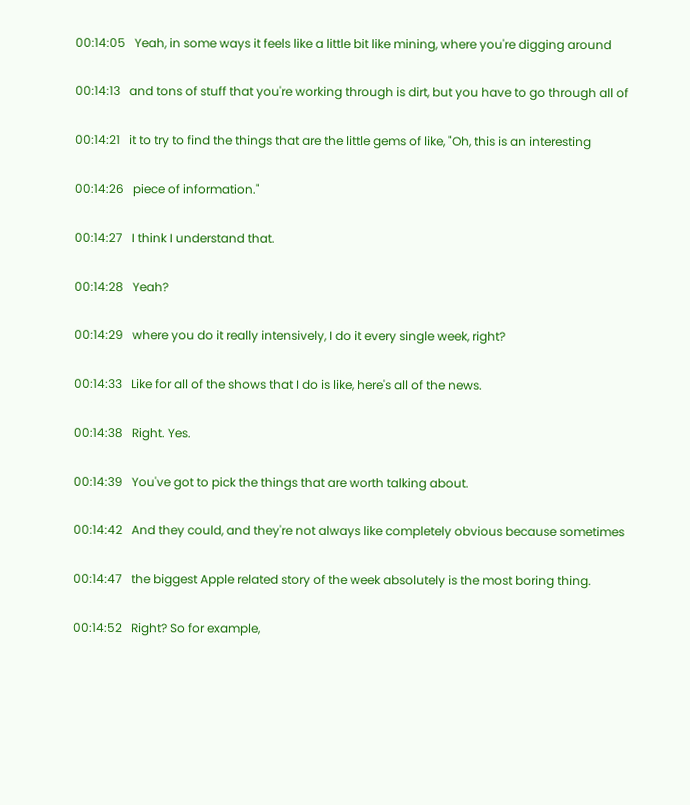00:14:05   Yeah, in some ways it feels like a little bit like mining, where you're digging around

00:14:13   and tons of stuff that you're working through is dirt, but you have to go through all of

00:14:21   it to try to find the things that are the little gems of like, "Oh, this is an interesting

00:14:26   piece of information."

00:14:27   I think I understand that.

00:14:28   Yeah?

00:14:29   where you do it really intensively, I do it every single week, right?

00:14:33   Like for all of the shows that I do is like, here's all of the news.

00:14:38   Right. Yes.

00:14:39   You've got to pick the things that are worth talking about.

00:14:42   And they could, and they're not always like completely obvious because sometimes

00:14:47   the biggest Apple related story of the week absolutely is the most boring thing.

00:14:52   Right? So for example,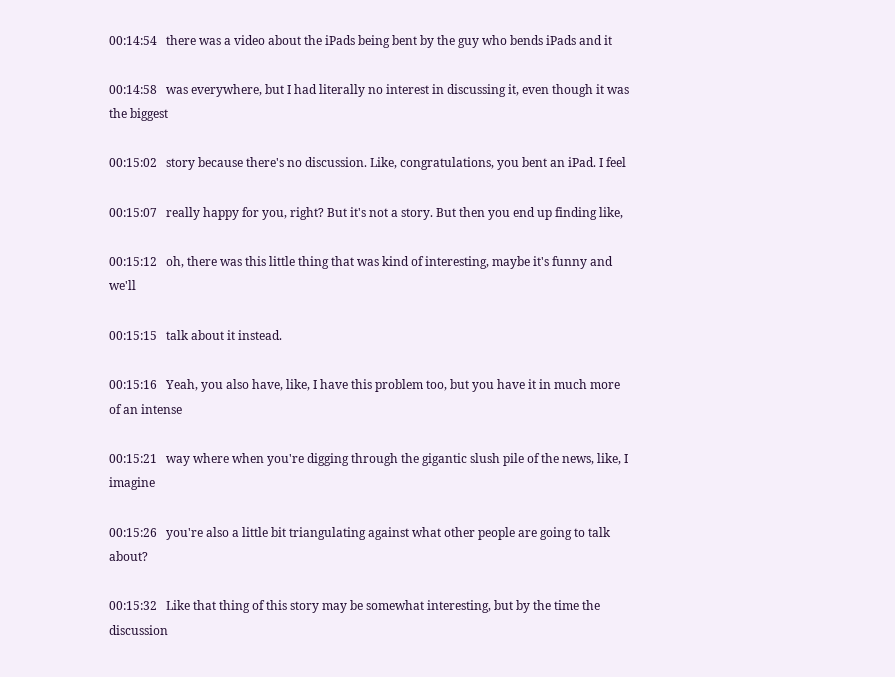00:14:54   there was a video about the iPads being bent by the guy who bends iPads and it

00:14:58   was everywhere, but I had literally no interest in discussing it, even though it was the biggest

00:15:02   story because there's no discussion. Like, congratulations, you bent an iPad. I feel

00:15:07   really happy for you, right? But it's not a story. But then you end up finding like,

00:15:12   oh, there was this little thing that was kind of interesting, maybe it's funny and we'll

00:15:15   talk about it instead.

00:15:16   Yeah, you also have, like, I have this problem too, but you have it in much more of an intense

00:15:21   way where when you're digging through the gigantic slush pile of the news, like, I imagine

00:15:26   you're also a little bit triangulating against what other people are going to talk about?

00:15:32   Like that thing of this story may be somewhat interesting, but by the time the discussion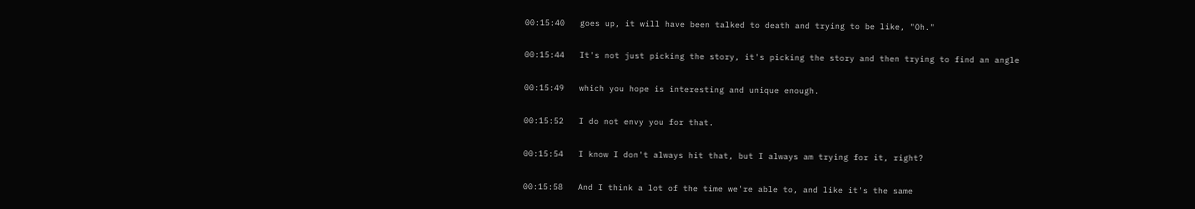00:15:40   goes up, it will have been talked to death and trying to be like, "Oh."

00:15:44   It's not just picking the story, it's picking the story and then trying to find an angle

00:15:49   which you hope is interesting and unique enough.

00:15:52   I do not envy you for that.

00:15:54   I know I don't always hit that, but I always am trying for it, right?

00:15:58   And I think a lot of the time we're able to, and like it's the same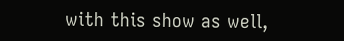with this show as well,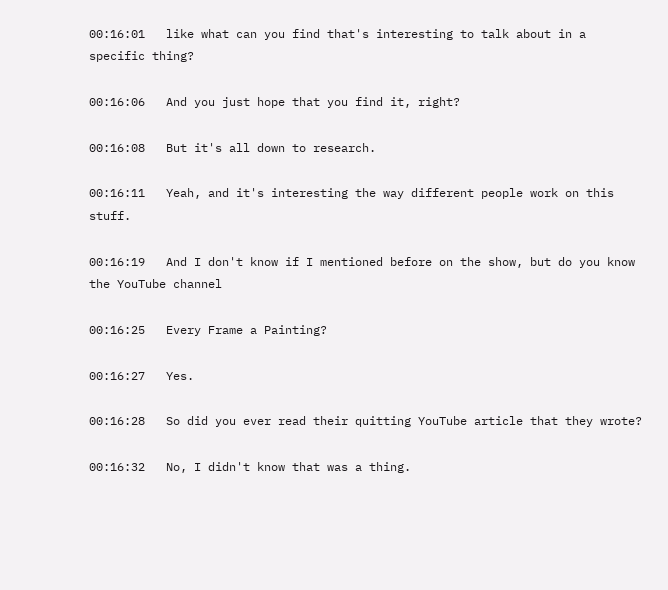00:16:01   like what can you find that's interesting to talk about in a specific thing?

00:16:06   And you just hope that you find it, right?

00:16:08   But it's all down to research.

00:16:11   Yeah, and it's interesting the way different people work on this stuff.

00:16:19   And I don't know if I mentioned before on the show, but do you know the YouTube channel

00:16:25   Every Frame a Painting?

00:16:27   Yes.

00:16:28   So did you ever read their quitting YouTube article that they wrote?

00:16:32   No, I didn't know that was a thing.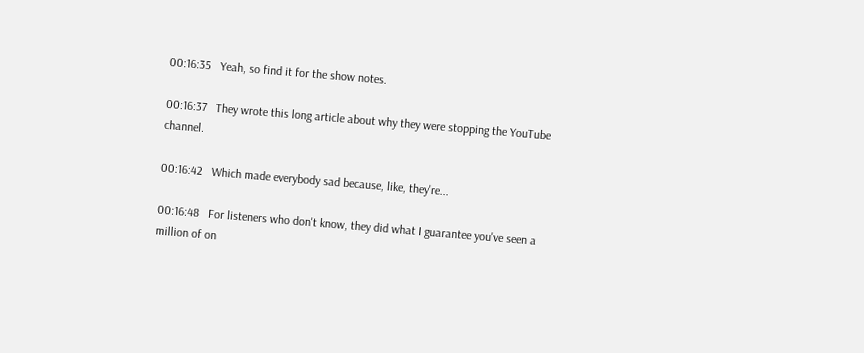00:16:35   Yeah, so find it for the show notes.

00:16:37   They wrote this long article about why they were stopping the YouTube channel.

00:16:42   Which made everybody sad because, like, they're...

00:16:48   For listeners who don't know, they did what I guarantee you've seen a million of on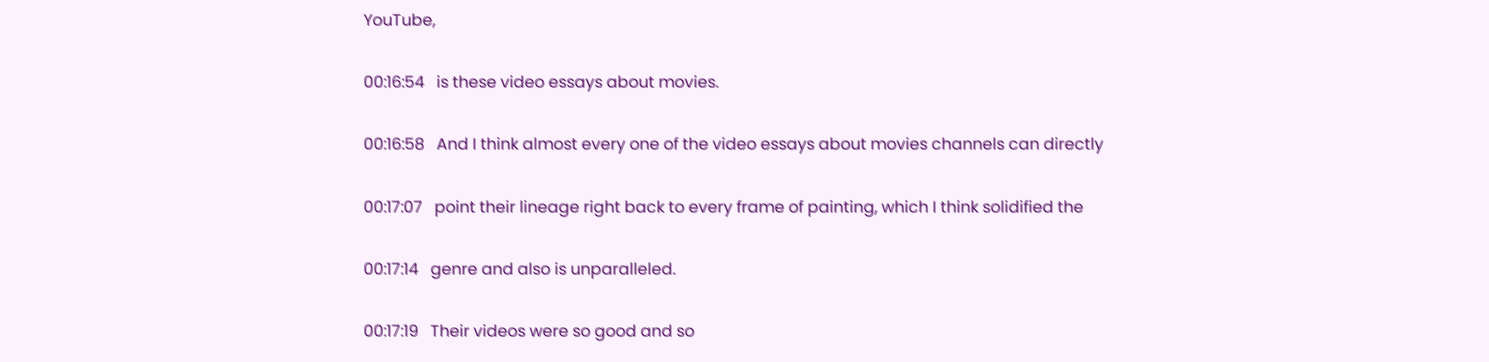YouTube,

00:16:54   is these video essays about movies.

00:16:58   And I think almost every one of the video essays about movies channels can directly

00:17:07   point their lineage right back to every frame of painting, which I think solidified the

00:17:14   genre and also is unparalleled.

00:17:19   Their videos were so good and so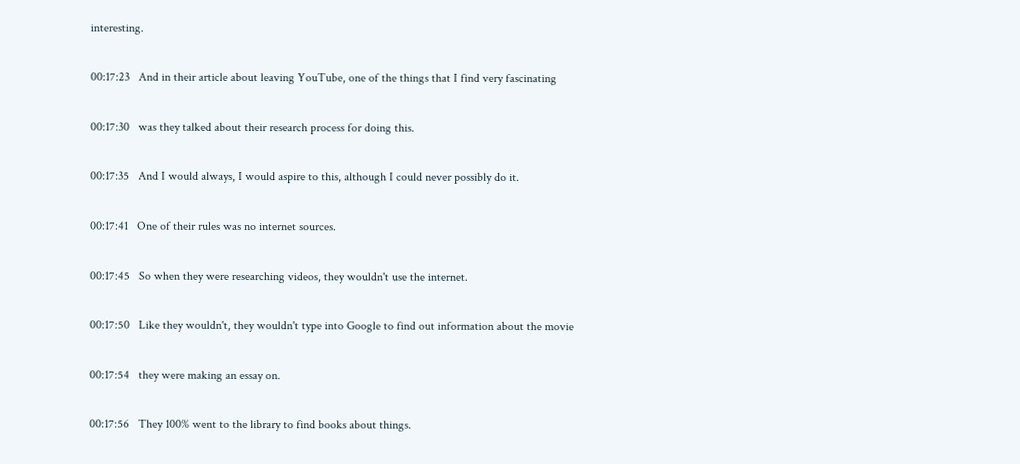interesting.

00:17:23   And in their article about leaving YouTube, one of the things that I find very fascinating

00:17:30   was they talked about their research process for doing this.

00:17:35   And I would always, I would aspire to this, although I could never possibly do it.

00:17:41   One of their rules was no internet sources.

00:17:45   So when they were researching videos, they wouldn't use the internet.

00:17:50   Like they wouldn't, they wouldn't type into Google to find out information about the movie

00:17:54   they were making an essay on.

00:17:56   They 100% went to the library to find books about things.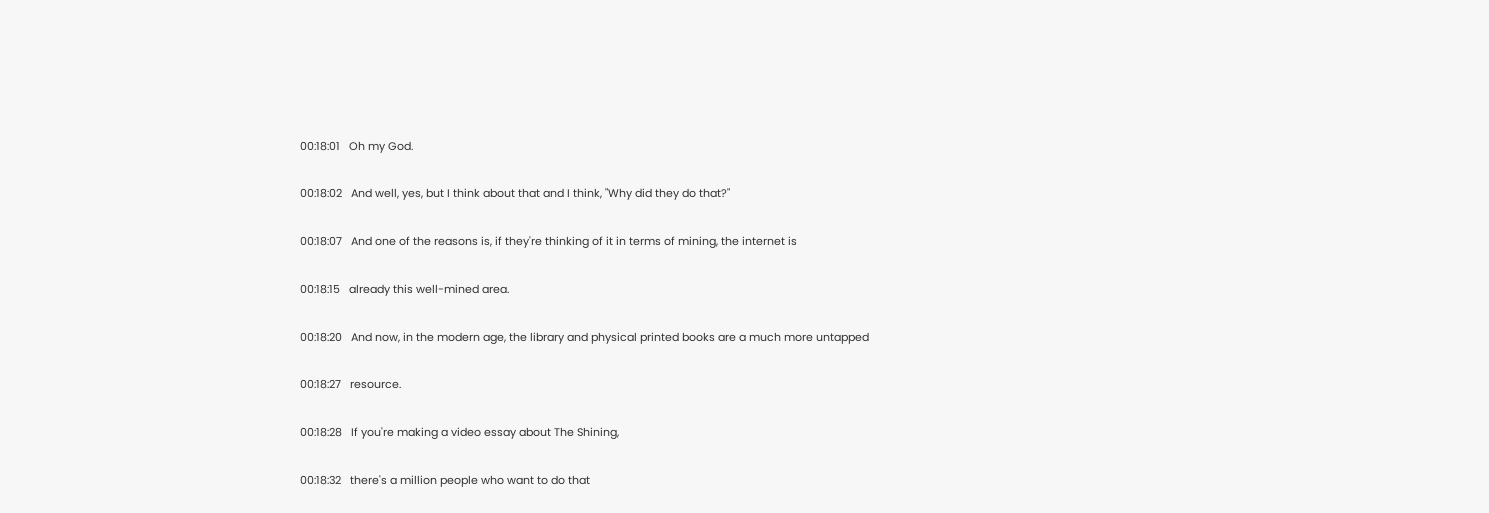00:18:01   Oh my God.

00:18:02   And well, yes, but I think about that and I think, "Why did they do that?"

00:18:07   And one of the reasons is, if they're thinking of it in terms of mining, the internet is

00:18:15   already this well-mined area.

00:18:20   And now, in the modern age, the library and physical printed books are a much more untapped

00:18:27   resource.

00:18:28   If you're making a video essay about The Shining,

00:18:32   there's a million people who want to do that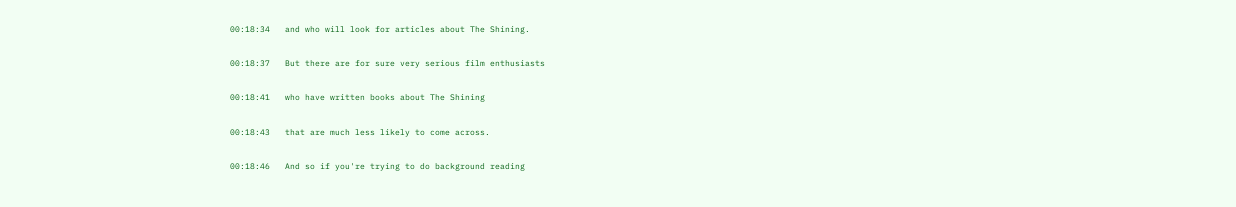00:18:34   and who will look for articles about The Shining.

00:18:37   But there are for sure very serious film enthusiasts

00:18:41   who have written books about The Shining

00:18:43   that are much less likely to come across.

00:18:46   And so if you're trying to do background reading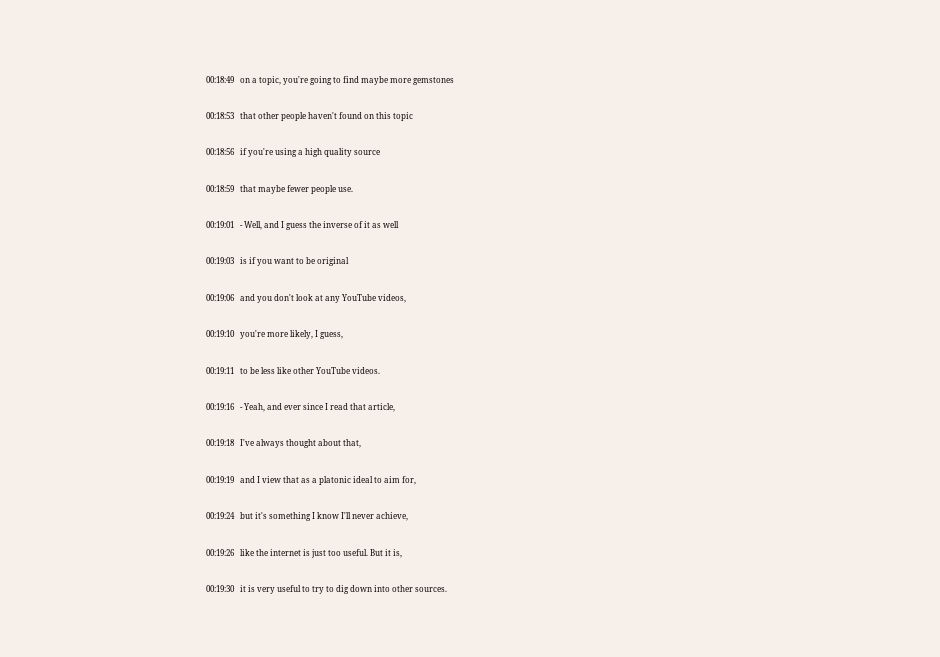00:18:49   on a topic, you're going to find maybe more gemstones

00:18:53   that other people haven't found on this topic

00:18:56   if you're using a high quality source

00:18:59   that maybe fewer people use.

00:19:01   - Well, and I guess the inverse of it as well

00:19:03   is if you want to be original

00:19:06   and you don't look at any YouTube videos,

00:19:10   you're more likely, I guess,

00:19:11   to be less like other YouTube videos.

00:19:16   - Yeah, and ever since I read that article,

00:19:18   I've always thought about that,

00:19:19   and I view that as a platonic ideal to aim for,

00:19:24   but it's something I know I'll never achieve,

00:19:26   like the internet is just too useful. But it is,

00:19:30   it is very useful to try to dig down into other sources.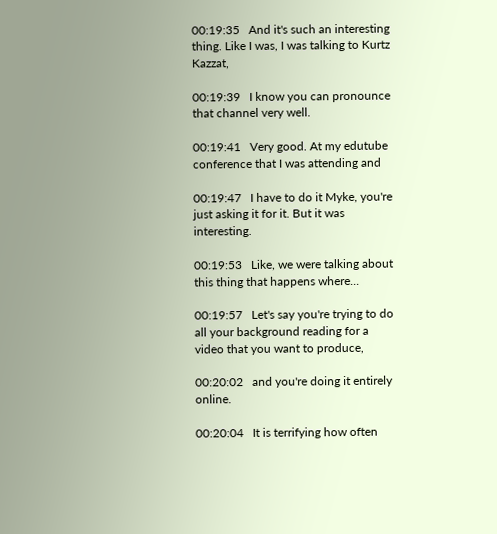00:19:35   And it's such an interesting thing. Like I was, I was talking to Kurtz Kazzat,

00:19:39   I know you can pronounce that channel very well.

00:19:41   Very good. At my edutube conference that I was attending and

00:19:47   I have to do it Myke, you're just asking it for it. But it was interesting.

00:19:53   Like, we were talking about this thing that happens where...

00:19:57   Let's say you're trying to do all your background reading for a video that you want to produce,

00:20:02   and you're doing it entirely online.

00:20:04   It is terrifying how often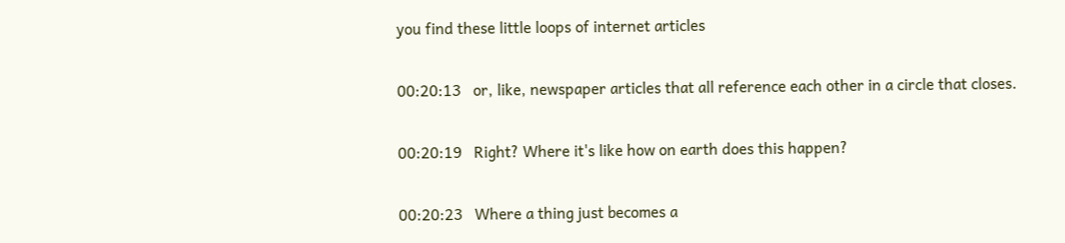you find these little loops of internet articles

00:20:13   or, like, newspaper articles that all reference each other in a circle that closes.

00:20:19   Right? Where it's like how on earth does this happen?

00:20:23   Where a thing just becomes a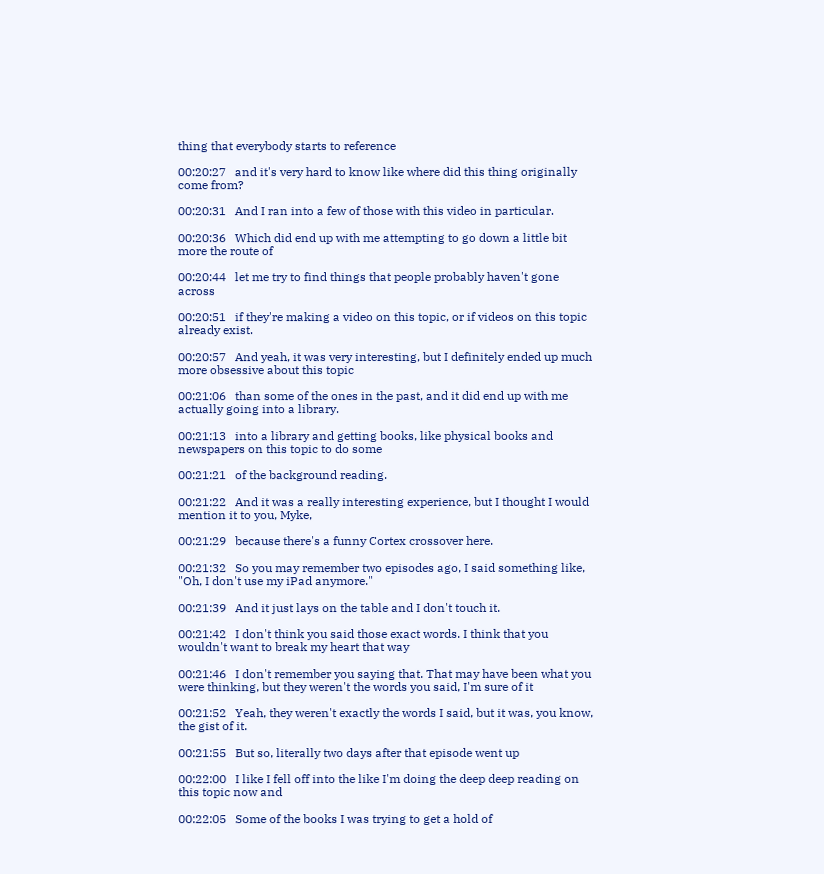thing that everybody starts to reference

00:20:27   and it's very hard to know like where did this thing originally come from?

00:20:31   And I ran into a few of those with this video in particular.

00:20:36   Which did end up with me attempting to go down a little bit more the route of

00:20:44   let me try to find things that people probably haven't gone across

00:20:51   if they're making a video on this topic, or if videos on this topic already exist.

00:20:57   And yeah, it was very interesting, but I definitely ended up much more obsessive about this topic

00:21:06   than some of the ones in the past, and it did end up with me actually going into a library.

00:21:13   into a library and getting books, like physical books and newspapers on this topic to do some

00:21:21   of the background reading.

00:21:22   And it was a really interesting experience, but I thought I would mention it to you, Myke,

00:21:29   because there's a funny Cortex crossover here.

00:21:32   So you may remember two episodes ago, I said something like, "Oh, I don't use my iPad anymore."

00:21:39   And it just lays on the table and I don't touch it.

00:21:42   I don't think you said those exact words. I think that you wouldn't want to break my heart that way

00:21:46   I don't remember you saying that. That may have been what you were thinking, but they weren't the words you said, I'm sure of it

00:21:52   Yeah, they weren't exactly the words I said, but it was, you know, the gist of it.

00:21:55   But so, literally two days after that episode went up

00:22:00   I like I fell off into the like I'm doing the deep deep reading on this topic now and

00:22:05   Some of the books I was trying to get a hold of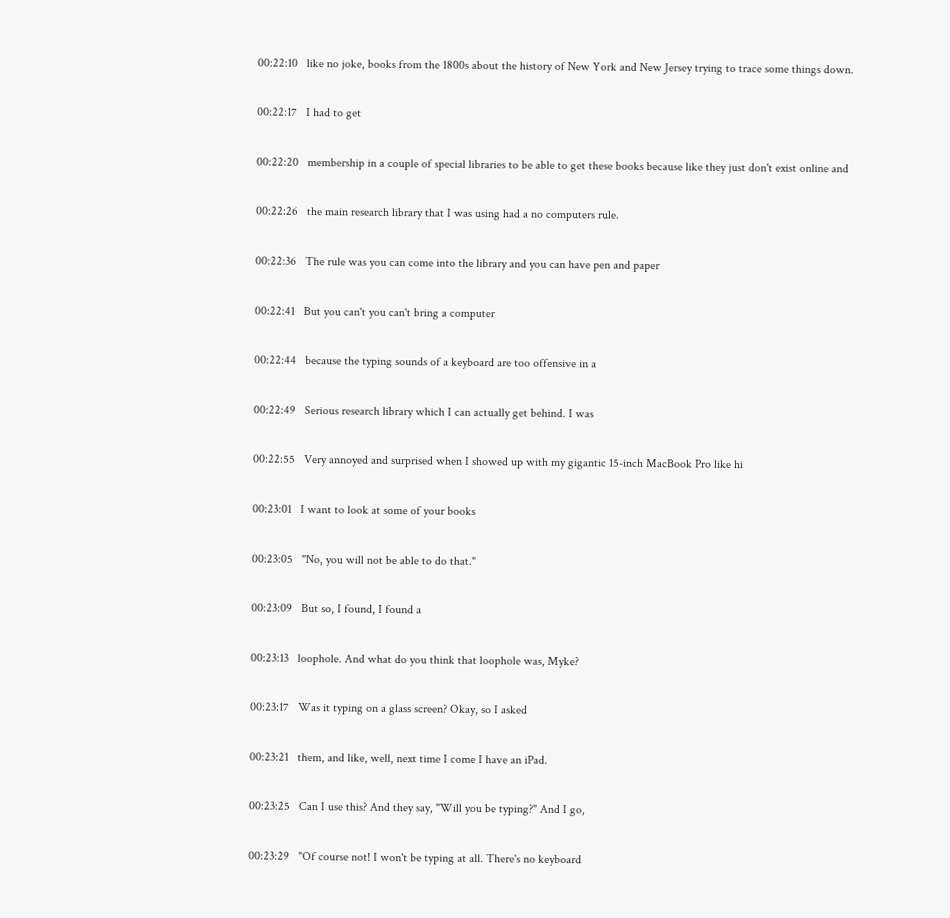00:22:10   like no joke, books from the 1800s about the history of New York and New Jersey trying to trace some things down.

00:22:17   I had to get

00:22:20   membership in a couple of special libraries to be able to get these books because like they just don't exist online and

00:22:26   the main research library that I was using had a no computers rule.

00:22:36   The rule was you can come into the library and you can have pen and paper

00:22:41   But you can't you can't bring a computer

00:22:44   because the typing sounds of a keyboard are too offensive in a

00:22:49   Serious research library which I can actually get behind. I was

00:22:55   Very annoyed and surprised when I showed up with my gigantic 15-inch MacBook Pro like hi

00:23:01   I want to look at some of your books

00:23:05   "No, you will not be able to do that."

00:23:09   But so, I found, I found a

00:23:13   loophole. And what do you think that loophole was, Myke?

00:23:17   Was it typing on a glass screen? Okay, so I asked

00:23:21   them, and like, well, next time I come I have an iPad.

00:23:25   Can I use this? And they say, "Will you be typing?" And I go,

00:23:29   "Of course not! I won't be typing at all. There's no keyboard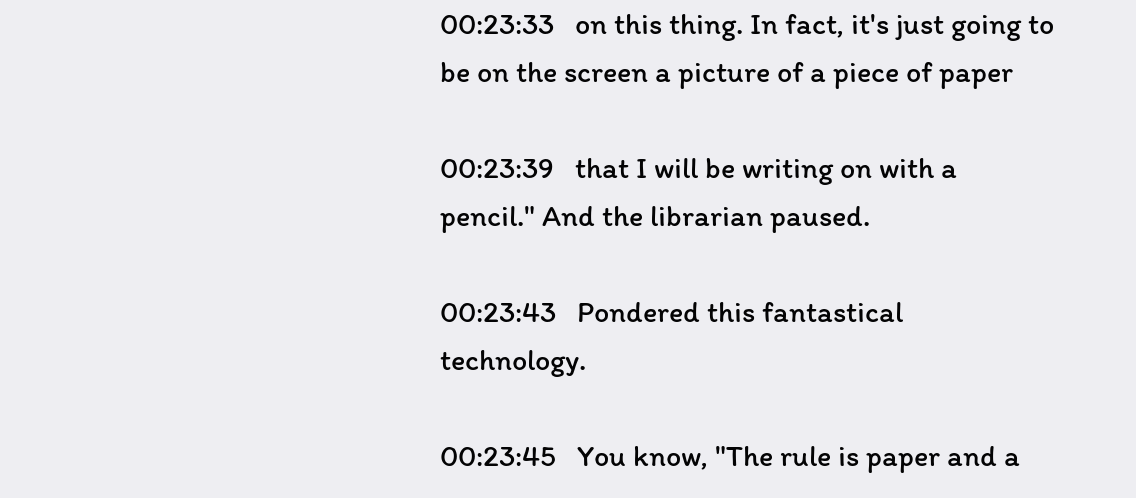00:23:33   on this thing. In fact, it's just going to be on the screen a picture of a piece of paper

00:23:39   that I will be writing on with a pencil." And the librarian paused.

00:23:43   Pondered this fantastical technology.

00:23:45   You know, "The rule is paper and a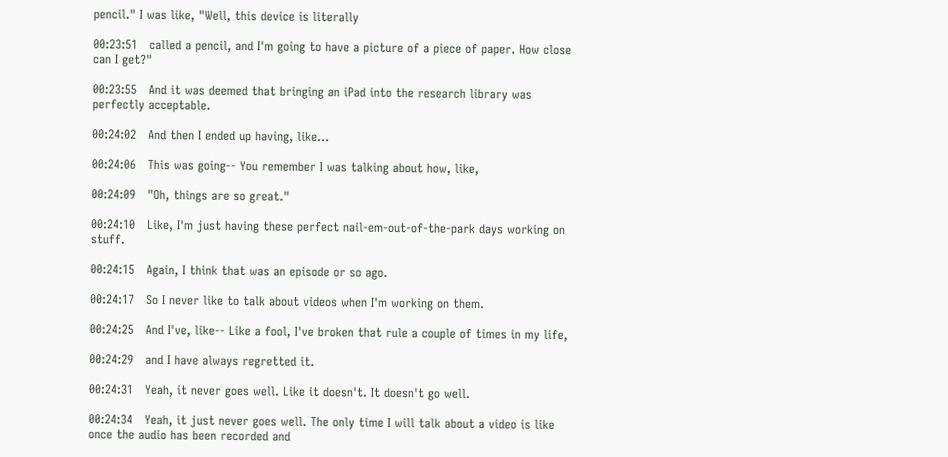pencil." I was like, "Well, this device is literally

00:23:51   called a pencil, and I'm going to have a picture of a piece of paper. How close can I get?"

00:23:55   And it was deemed that bringing an iPad into the research library was perfectly acceptable.

00:24:02   And then I ended up having, like...

00:24:06   This was going-- You remember I was talking about how, like,

00:24:09   "Oh, things are so great."

00:24:10   Like, I'm just having these perfect nail-em-out-of-the-park days working on stuff.

00:24:15   Again, I think that was an episode or so ago.

00:24:17   So I never like to talk about videos when I'm working on them.

00:24:25   And I've, like-- Like a fool, I've broken that rule a couple of times in my life,

00:24:29   and I have always regretted it.

00:24:31   Yeah, it never goes well. Like it doesn't. It doesn't go well.

00:24:34   Yeah, it just never goes well. The only time I will talk about a video is like once the audio has been recorded and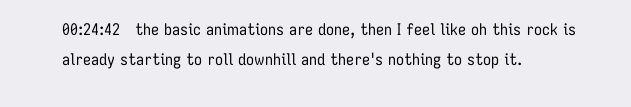00:24:42   the basic animations are done, then I feel like oh this rock is already starting to roll downhill and there's nothing to stop it.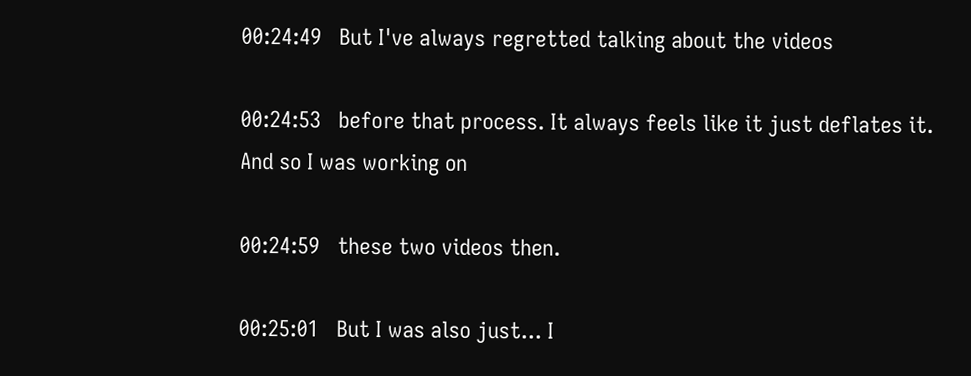00:24:49   But I've always regretted talking about the videos

00:24:53   before that process. It always feels like it just deflates it. And so I was working on

00:24:59   these two videos then.

00:25:01   But I was also just... I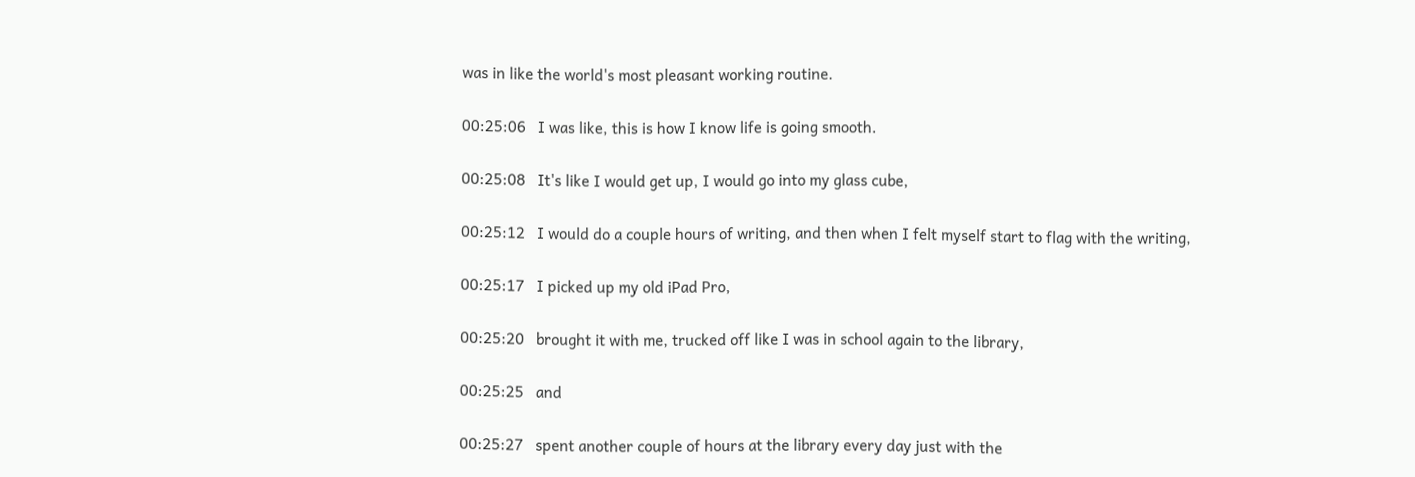was in like the world's most pleasant working routine.

00:25:06   I was like, this is how I know life is going smooth.

00:25:08   It's like I would get up, I would go into my glass cube,

00:25:12   I would do a couple hours of writing, and then when I felt myself start to flag with the writing,

00:25:17   I picked up my old iPad Pro,

00:25:20   brought it with me, trucked off like I was in school again to the library,

00:25:25   and

00:25:27   spent another couple of hours at the library every day just with the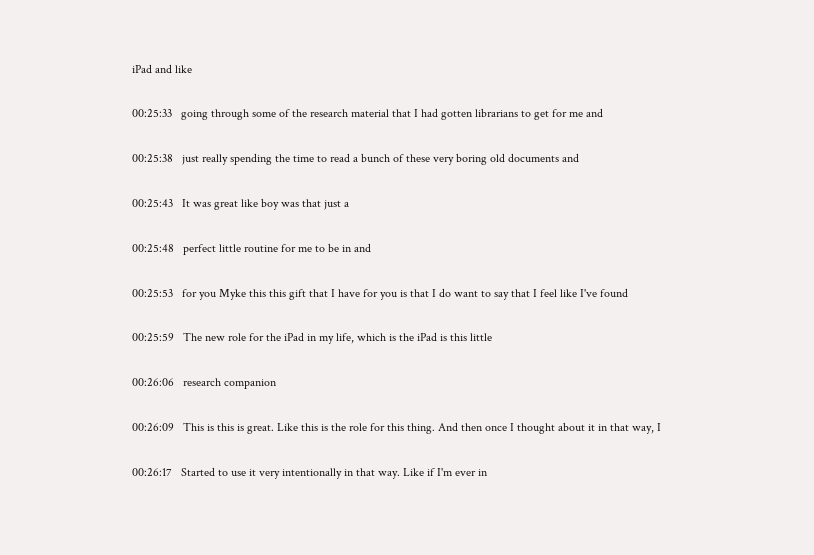iPad and like

00:25:33   going through some of the research material that I had gotten librarians to get for me and

00:25:38   just really spending the time to read a bunch of these very boring old documents and

00:25:43   It was great like boy was that just a

00:25:48   perfect little routine for me to be in and

00:25:53   for you Myke this this gift that I have for you is that I do want to say that I feel like I've found

00:25:59   The new role for the iPad in my life, which is the iPad is this little

00:26:06   research companion

00:26:09   This is this is great. Like this is the role for this thing. And then once I thought about it in that way, I

00:26:17   Started to use it very intentionally in that way. Like if I'm ever in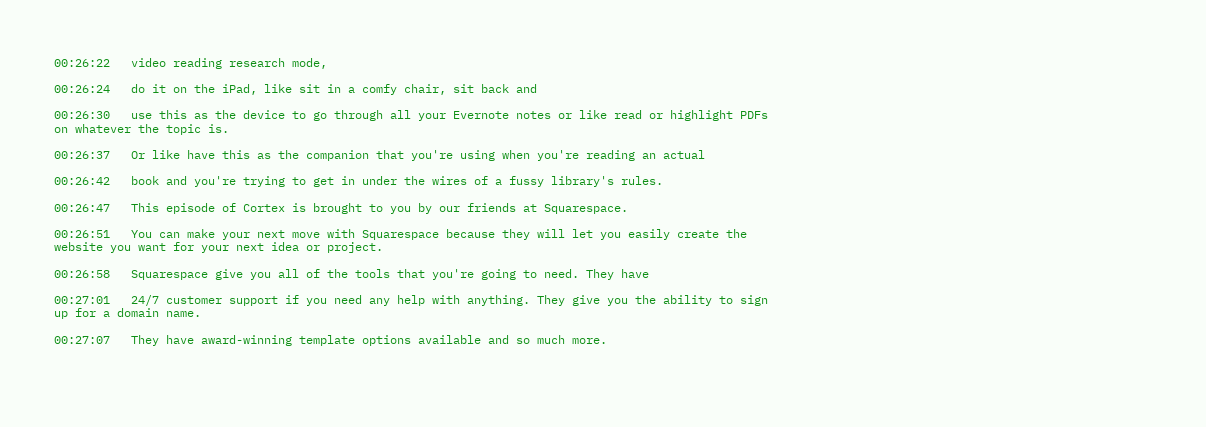00:26:22   video reading research mode,

00:26:24   do it on the iPad, like sit in a comfy chair, sit back and

00:26:30   use this as the device to go through all your Evernote notes or like read or highlight PDFs on whatever the topic is.

00:26:37   Or like have this as the companion that you're using when you're reading an actual

00:26:42   book and you're trying to get in under the wires of a fussy library's rules.

00:26:47   This episode of Cortex is brought to you by our friends at Squarespace.

00:26:51   You can make your next move with Squarespace because they will let you easily create the website you want for your next idea or project.

00:26:58   Squarespace give you all of the tools that you're going to need. They have

00:27:01   24/7 customer support if you need any help with anything. They give you the ability to sign up for a domain name.

00:27:07   They have award-winning template options available and so much more.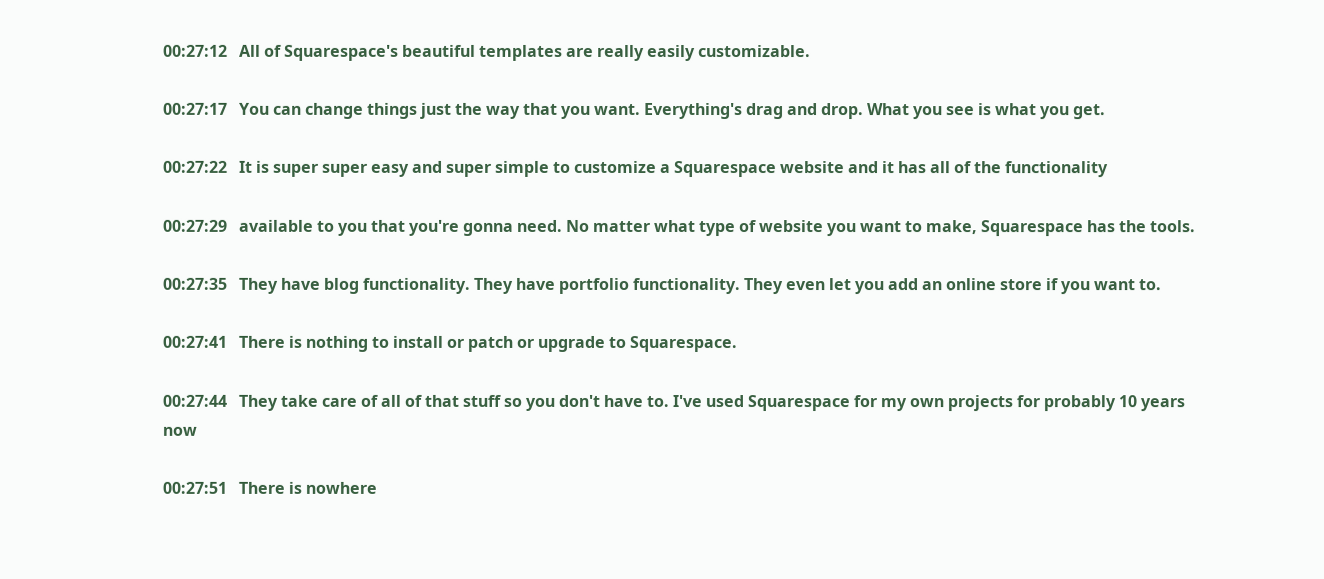00:27:12   All of Squarespace's beautiful templates are really easily customizable.

00:27:17   You can change things just the way that you want. Everything's drag and drop. What you see is what you get.

00:27:22   It is super super easy and super simple to customize a Squarespace website and it has all of the functionality

00:27:29   available to you that you're gonna need. No matter what type of website you want to make, Squarespace has the tools.

00:27:35   They have blog functionality. They have portfolio functionality. They even let you add an online store if you want to.

00:27:41   There is nothing to install or patch or upgrade to Squarespace.

00:27:44   They take care of all of that stuff so you don't have to. I've used Squarespace for my own projects for probably 10 years now

00:27:51   There is nowhere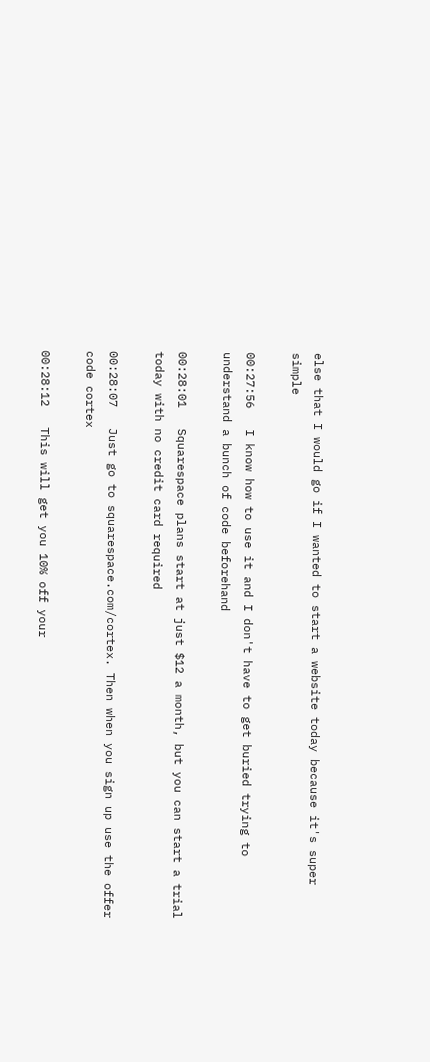else that I would go if I wanted to start a website today because it's super simple

00:27:56   I know how to use it and I don't have to get buried trying to understand a bunch of code beforehand

00:28:01   Squarespace plans start at just $12 a month, but you can start a trial today with no credit card required

00:28:07   Just go to squarespace.com/cortex. Then when you sign up use the offer code cortex

00:28:12   This will get you 10% off your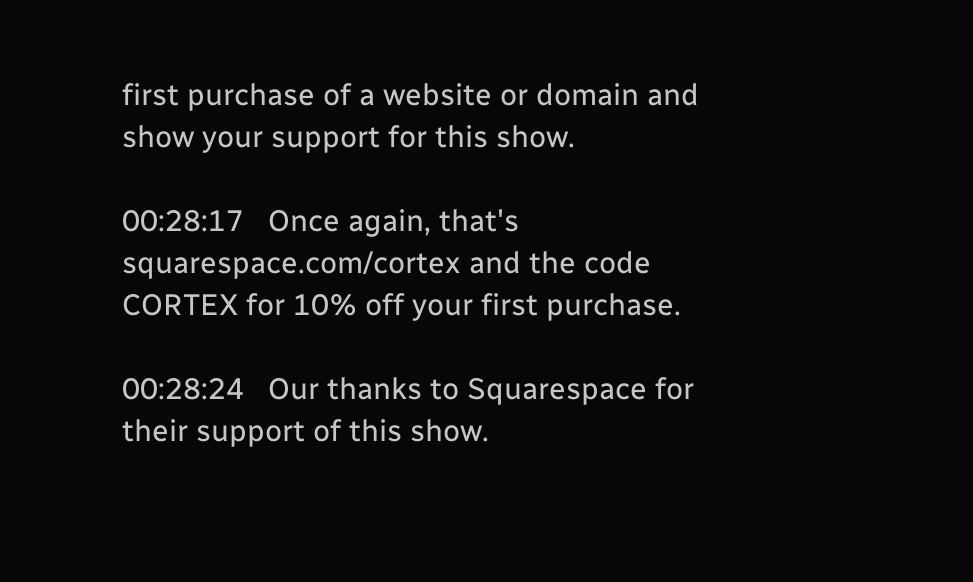first purchase of a website or domain and show your support for this show.

00:28:17   Once again, that's squarespace.com/cortex and the code CORTEX for 10% off your first purchase.

00:28:24   Our thanks to Squarespace for their support of this show.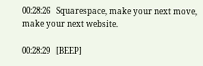00:28:26   Squarespace, make your next move, make your next website.

00:28:29   [BEEP]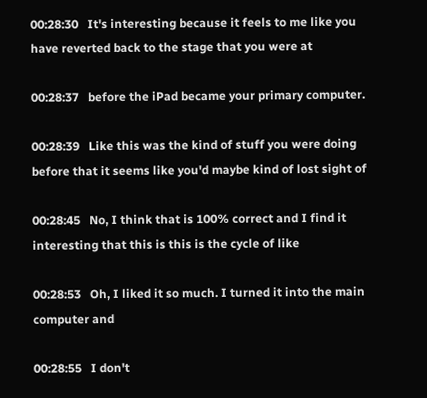00:28:30   It's interesting because it feels to me like you have reverted back to the stage that you were at

00:28:37   before the iPad became your primary computer.

00:28:39   Like this was the kind of stuff you were doing before that it seems like you'd maybe kind of lost sight of

00:28:45   No, I think that is 100% correct and I find it interesting that this is this is the cycle of like

00:28:53   Oh, I liked it so much. I turned it into the main computer and

00:28:55   I don't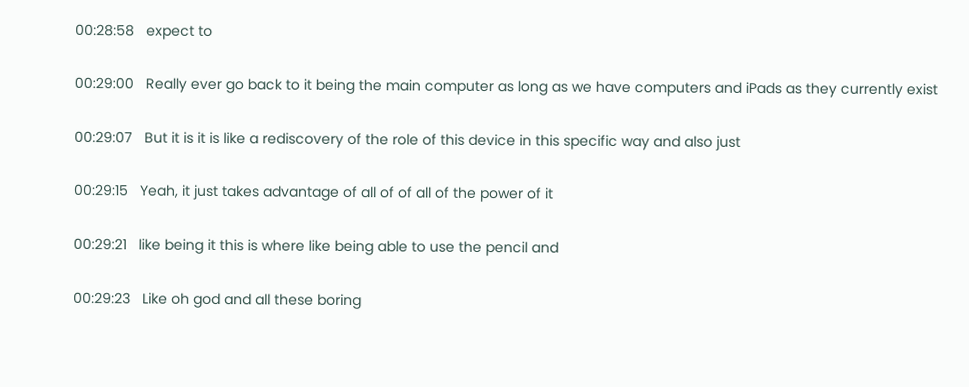00:28:58   expect to

00:29:00   Really ever go back to it being the main computer as long as we have computers and iPads as they currently exist

00:29:07   But it is it is like a rediscovery of the role of this device in this specific way and also just

00:29:15   Yeah, it just takes advantage of all of of all of the power of it

00:29:21   like being it this is where like being able to use the pencil and

00:29:23   Like oh god and all these boring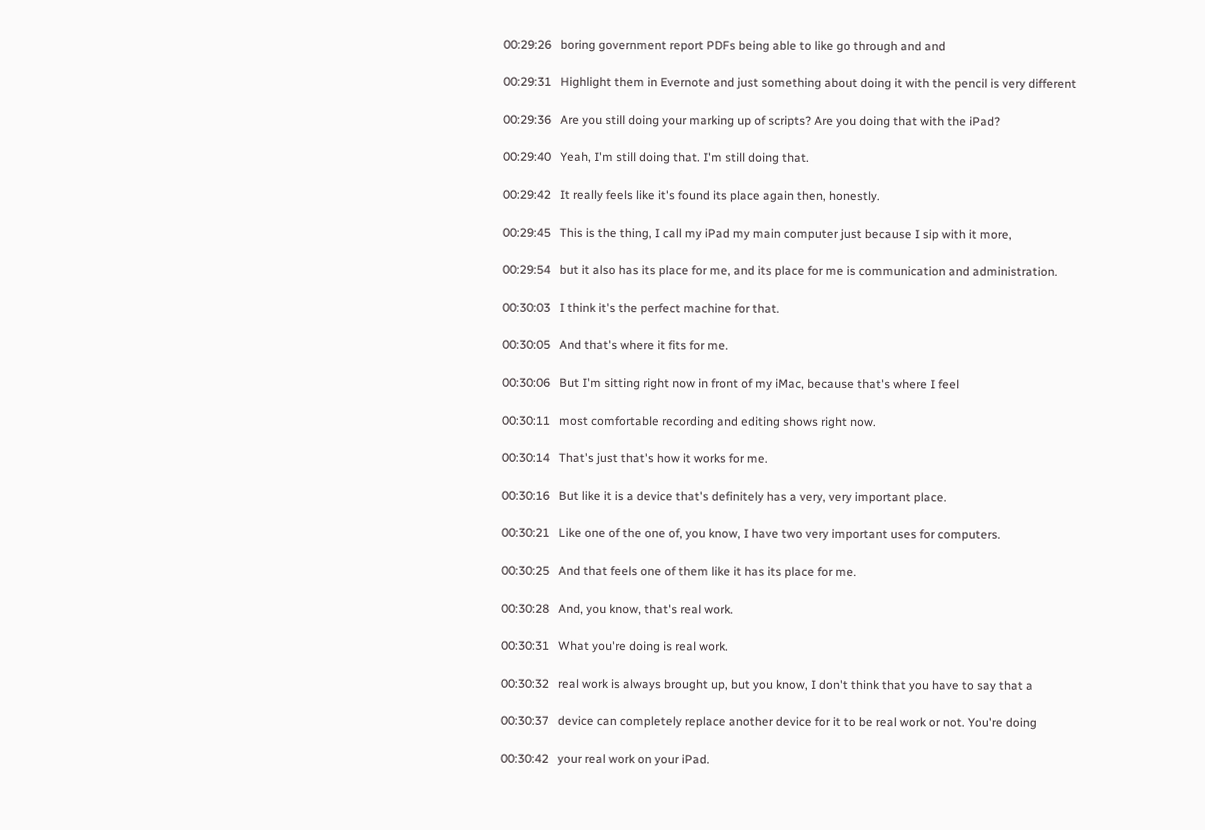00:29:26   boring government report PDFs being able to like go through and and

00:29:31   Highlight them in Evernote and just something about doing it with the pencil is very different

00:29:36   Are you still doing your marking up of scripts? Are you doing that with the iPad?

00:29:40   Yeah, I'm still doing that. I'm still doing that.

00:29:42   It really feels like it's found its place again then, honestly.

00:29:45   This is the thing, I call my iPad my main computer just because I sip with it more,

00:29:54   but it also has its place for me, and its place for me is communication and administration.

00:30:03   I think it's the perfect machine for that.

00:30:05   And that's where it fits for me.

00:30:06   But I'm sitting right now in front of my iMac, because that's where I feel

00:30:11   most comfortable recording and editing shows right now.

00:30:14   That's just that's how it works for me.

00:30:16   But like it is a device that's definitely has a very, very important place.

00:30:21   Like one of the one of, you know, I have two very important uses for computers.

00:30:25   And that feels one of them like it has its place for me.

00:30:28   And, you know, that's real work.

00:30:31   What you're doing is real work.

00:30:32   real work is always brought up, but you know, I don't think that you have to say that a

00:30:37   device can completely replace another device for it to be real work or not. You're doing

00:30:42   your real work on your iPad.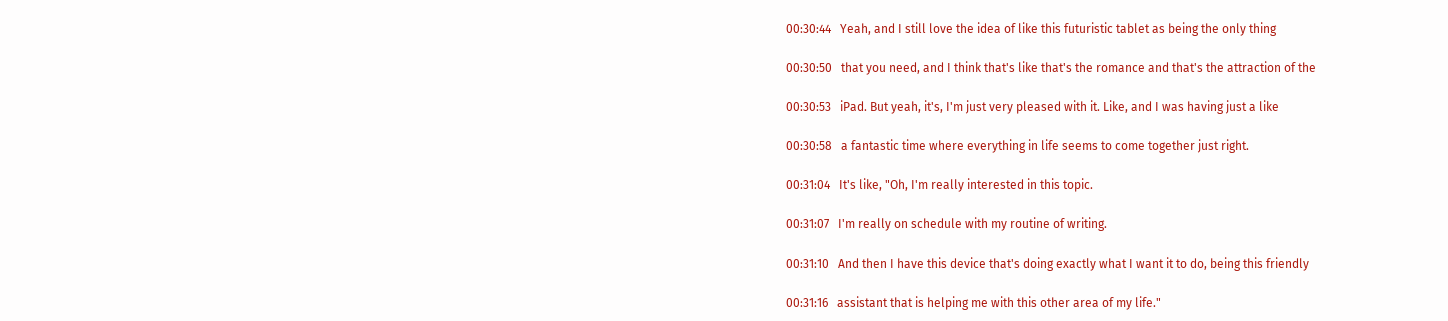00:30:44   Yeah, and I still love the idea of like this futuristic tablet as being the only thing

00:30:50   that you need, and I think that's like that's the romance and that's the attraction of the

00:30:53   iPad. But yeah, it's, I'm just very pleased with it. Like, and I was having just a like

00:30:58   a fantastic time where everything in life seems to come together just right.

00:31:04   It's like, "Oh, I'm really interested in this topic.

00:31:07   I'm really on schedule with my routine of writing.

00:31:10   And then I have this device that's doing exactly what I want it to do, being this friendly

00:31:16   assistant that is helping me with this other area of my life."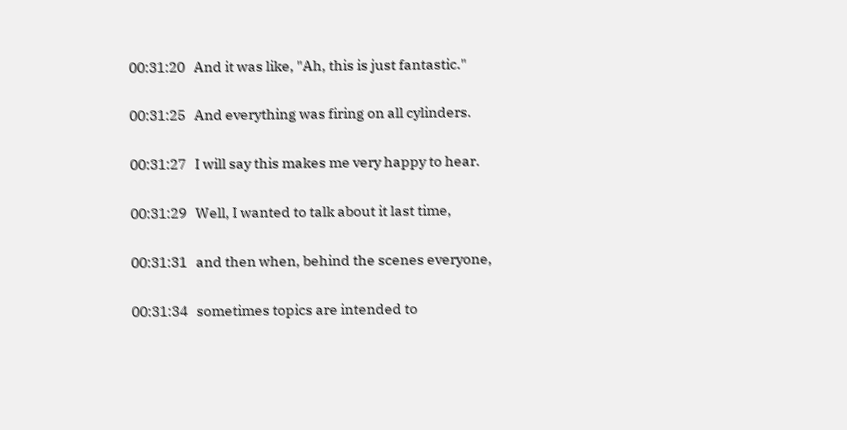00:31:20   And it was like, "Ah, this is just fantastic."

00:31:25   And everything was firing on all cylinders.

00:31:27   I will say this makes me very happy to hear.

00:31:29   Well, I wanted to talk about it last time,

00:31:31   and then when, behind the scenes everyone,

00:31:34   sometimes topics are intended to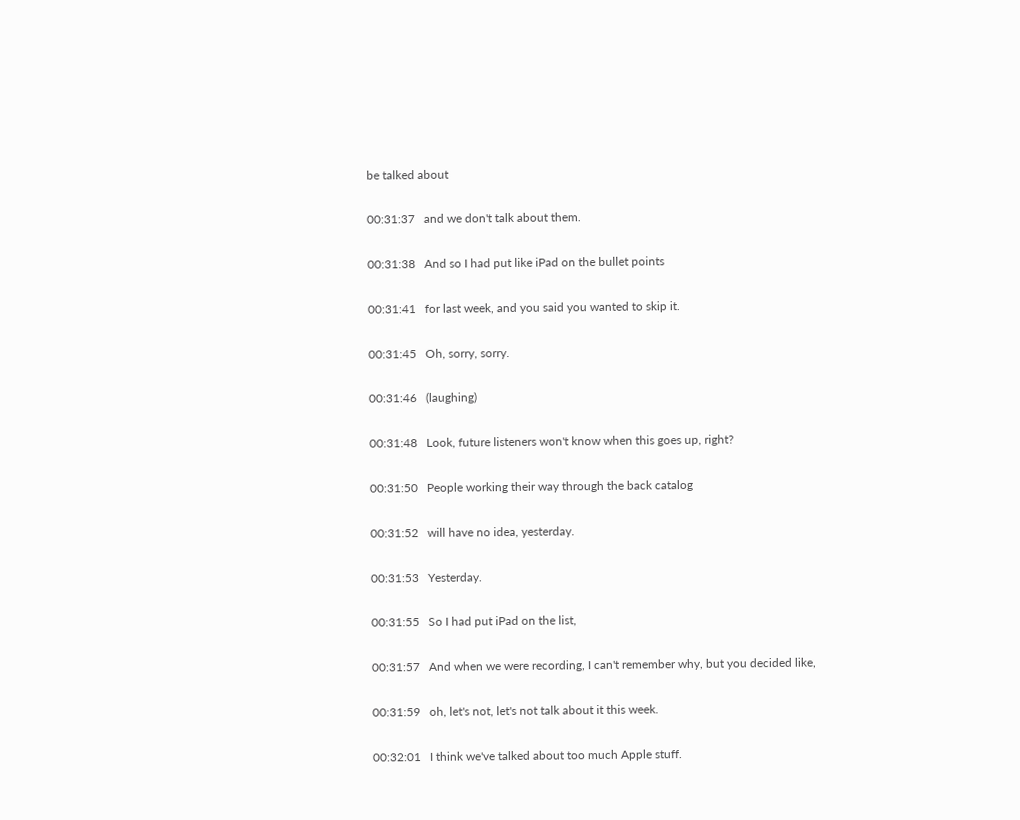be talked about

00:31:37   and we don't talk about them.

00:31:38   And so I had put like iPad on the bullet points

00:31:41   for last week, and you said you wanted to skip it.

00:31:45   Oh, sorry, sorry.

00:31:46   (laughing)

00:31:48   Look, future listeners won't know when this goes up, right?

00:31:50   People working their way through the back catalog

00:31:52   will have no idea, yesterday.

00:31:53   Yesterday.

00:31:55   So I had put iPad on the list,

00:31:57   And when we were recording, I can't remember why, but you decided like,

00:31:59   oh, let's not, let's not talk about it this week.

00:32:01   I think we've talked about too much Apple stuff.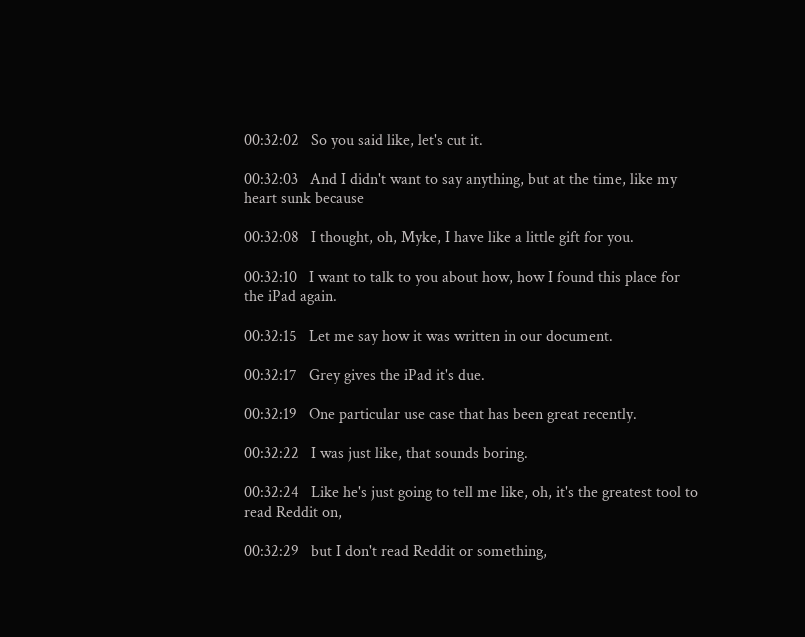00:32:02   So you said like, let's cut it.

00:32:03   And I didn't want to say anything, but at the time, like my heart sunk because

00:32:08   I thought, oh, Myke, I have like a little gift for you.

00:32:10   I want to talk to you about how, how I found this place for the iPad again.

00:32:15   Let me say how it was written in our document.

00:32:17   Grey gives the iPad it's due.

00:32:19   One particular use case that has been great recently.

00:32:22   I was just like, that sounds boring.

00:32:24   Like he's just going to tell me like, oh, it's the greatest tool to read Reddit on,

00:32:29   but I don't read Reddit or something,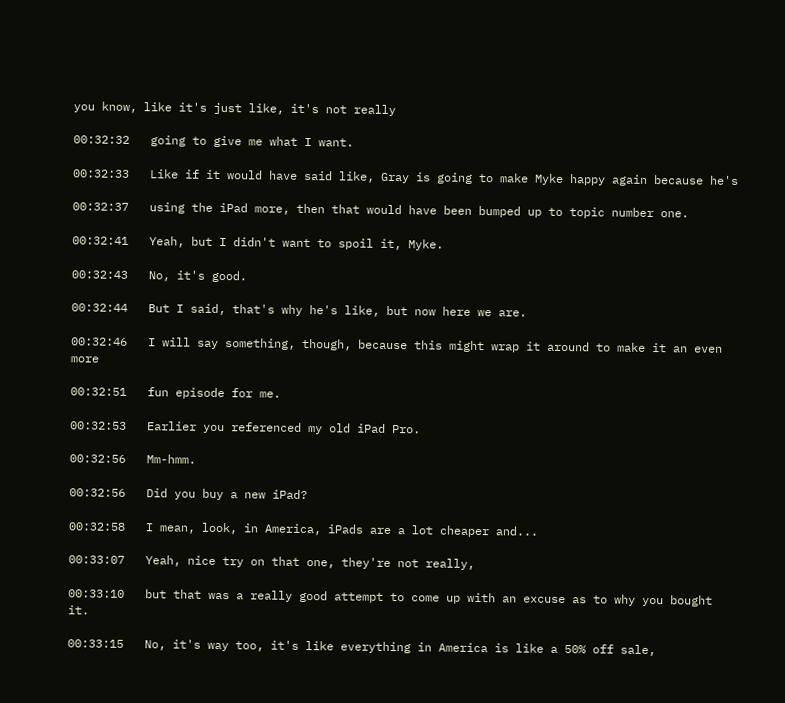you know, like it's just like, it's not really

00:32:32   going to give me what I want.

00:32:33   Like if it would have said like, Gray is going to make Myke happy again because he's

00:32:37   using the iPad more, then that would have been bumped up to topic number one.

00:32:41   Yeah, but I didn't want to spoil it, Myke.

00:32:43   No, it's good.

00:32:44   But I said, that's why he's like, but now here we are.

00:32:46   I will say something, though, because this might wrap it around to make it an even more

00:32:51   fun episode for me.

00:32:53   Earlier you referenced my old iPad Pro.

00:32:56   Mm-hmm.

00:32:56   Did you buy a new iPad?

00:32:58   I mean, look, in America, iPads are a lot cheaper and...

00:33:07   Yeah, nice try on that one, they're not really,

00:33:10   but that was a really good attempt to come up with an excuse as to why you bought it.

00:33:15   No, it's way too, it's like everything in America is like a 50% off sale,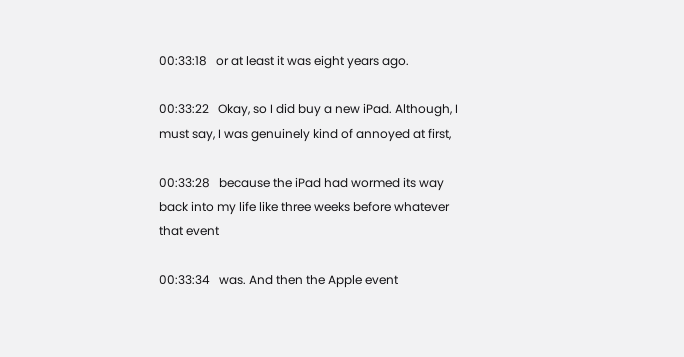00:33:18   or at least it was eight years ago.

00:33:22   Okay, so I did buy a new iPad. Although, I must say, I was genuinely kind of annoyed at first,

00:33:28   because the iPad had wormed its way back into my life like three weeks before whatever that event

00:33:34   was. And then the Apple event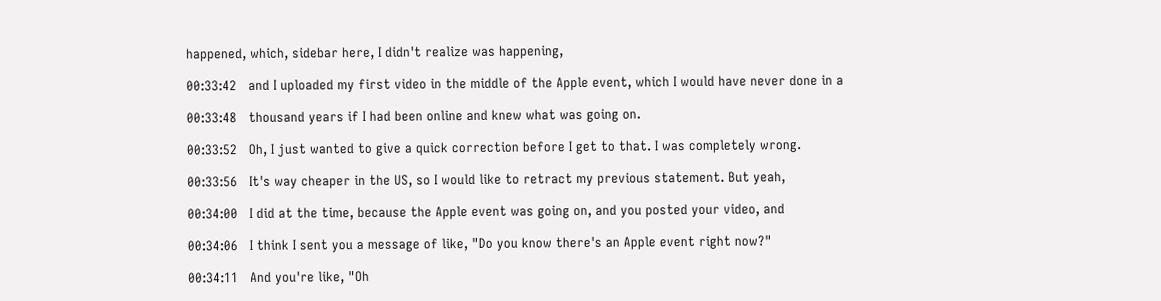happened, which, sidebar here, I didn't realize was happening,

00:33:42   and I uploaded my first video in the middle of the Apple event, which I would have never done in a

00:33:48   thousand years if I had been online and knew what was going on.

00:33:52   Oh, I just wanted to give a quick correction before I get to that. I was completely wrong.

00:33:56   It's way cheaper in the US, so I would like to retract my previous statement. But yeah,

00:34:00   I did at the time, because the Apple event was going on, and you posted your video, and

00:34:06   I think I sent you a message of like, "Do you know there's an Apple event right now?"

00:34:11   And you're like, "Oh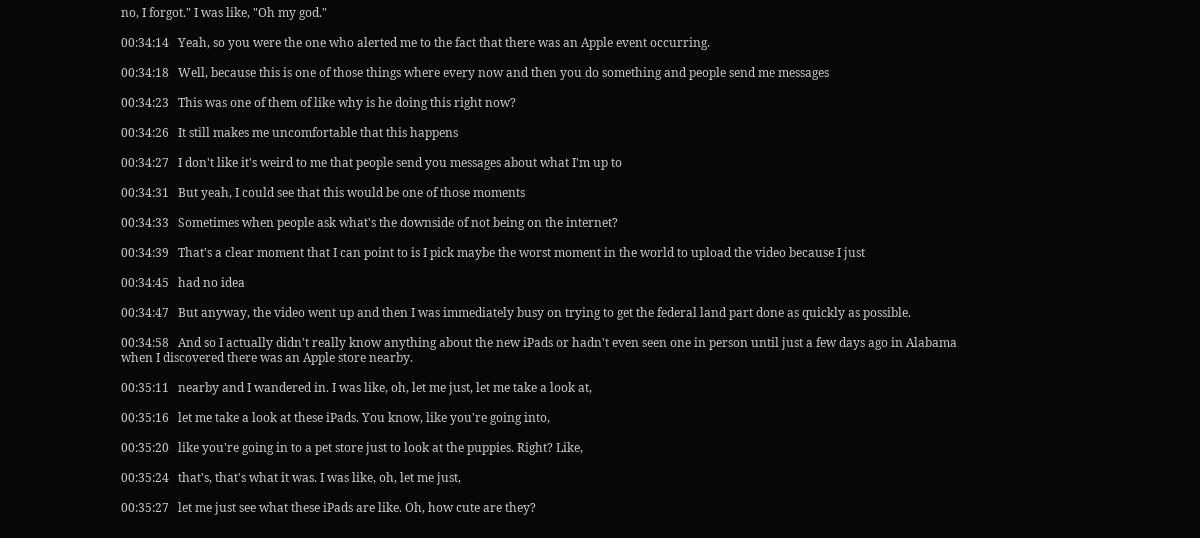no, I forgot." I was like, "Oh my god."

00:34:14   Yeah, so you were the one who alerted me to the fact that there was an Apple event occurring.

00:34:18   Well, because this is one of those things where every now and then you do something and people send me messages

00:34:23   This was one of them of like why is he doing this right now?

00:34:26   It still makes me uncomfortable that this happens

00:34:27   I don't like it's weird to me that people send you messages about what I'm up to

00:34:31   But yeah, I could see that this would be one of those moments

00:34:33   Sometimes when people ask what's the downside of not being on the internet?

00:34:39   That's a clear moment that I can point to is I pick maybe the worst moment in the world to upload the video because I just

00:34:45   had no idea

00:34:47   But anyway, the video went up and then I was immediately busy on trying to get the federal land part done as quickly as possible.

00:34:58   And so I actually didn't really know anything about the new iPads or hadn't even seen one in person until just a few days ago in Alabama when I discovered there was an Apple store nearby.

00:35:11   nearby and I wandered in. I was like, oh, let me just, let me take a look at,

00:35:16   let me take a look at these iPads. You know, like you're going into,

00:35:20   like you're going in to a pet store just to look at the puppies. Right? Like,

00:35:24   that's, that's what it was. I was like, oh, let me just,

00:35:27   let me just see what these iPads are like. Oh, how cute are they?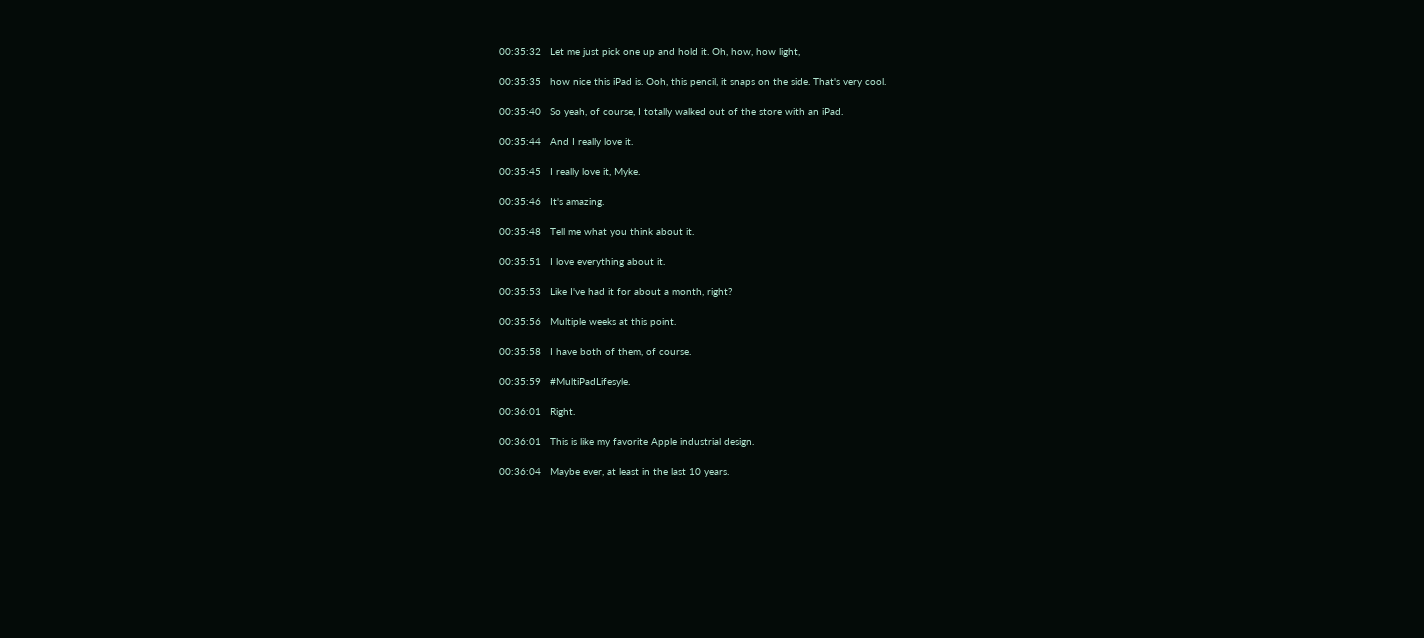00:35:32   Let me just pick one up and hold it. Oh, how, how light,

00:35:35   how nice this iPad is. Ooh, this pencil, it snaps on the side. That's very cool.

00:35:40   So yeah, of course, I totally walked out of the store with an iPad.

00:35:44   And I really love it.

00:35:45   I really love it, Myke.

00:35:46   It's amazing.

00:35:48   Tell me what you think about it.

00:35:51   I love everything about it.

00:35:53   Like I've had it for about a month, right?

00:35:56   Multiple weeks at this point.

00:35:58   I have both of them, of course.

00:35:59   #MultiPadLifesyle.

00:36:01   Right.

00:36:01   This is like my favorite Apple industrial design.

00:36:04   Maybe ever, at least in the last 10 years.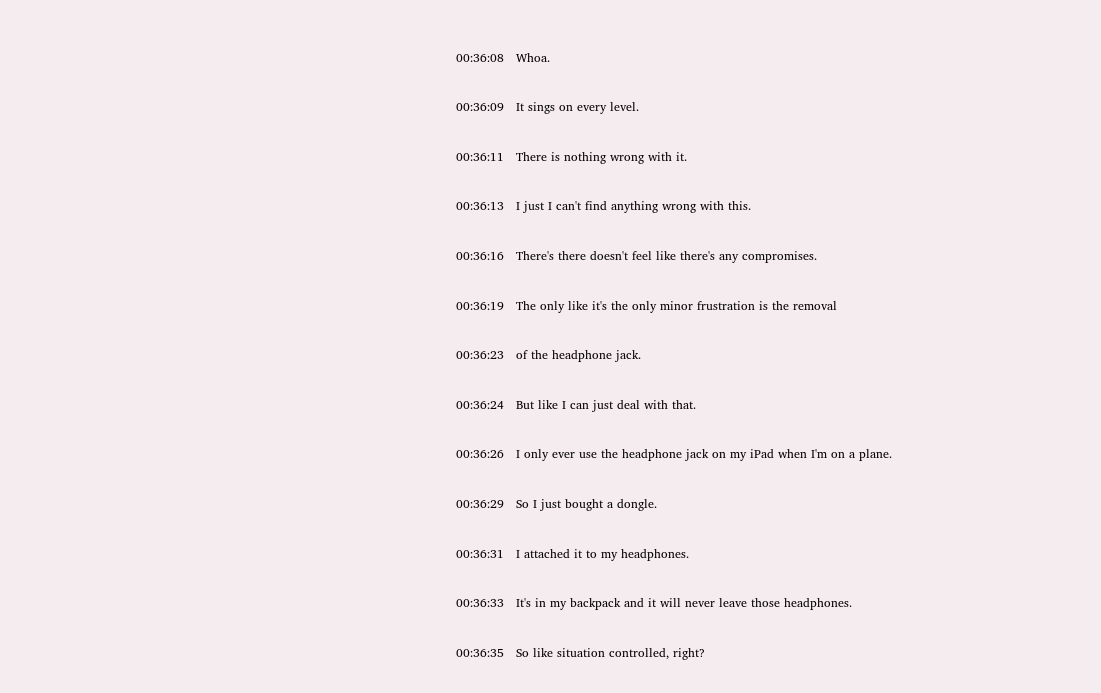00:36:08   Whoa.

00:36:09   It sings on every level.

00:36:11   There is nothing wrong with it.

00:36:13   I just I can't find anything wrong with this.

00:36:16   There's there doesn't feel like there's any compromises.

00:36:19   The only like it's the only minor frustration is the removal

00:36:23   of the headphone jack.

00:36:24   But like I can just deal with that.

00:36:26   I only ever use the headphone jack on my iPad when I'm on a plane.

00:36:29   So I just bought a dongle.

00:36:31   I attached it to my headphones.

00:36:33   It's in my backpack and it will never leave those headphones.

00:36:35   So like situation controlled, right?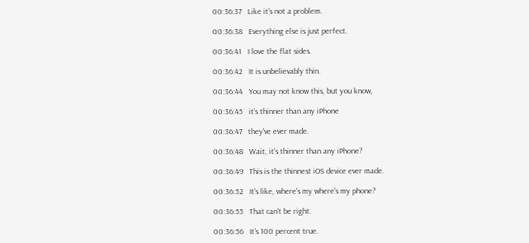00:36:37   Like it's not a problem.

00:36:38   Everything else is just perfect.

00:36:41   I love the flat sides.

00:36:42   It is unbelievably thin.

00:36:44   You may not know this, but you know,

00:36:45   it's thinner than any iPhone

00:36:47   they've ever made.

00:36:48   Wait, it's thinner than any iPhone?

00:36:49   This is the thinnest iOS device ever made.

00:36:52   It's like, where's my where's my phone?

00:36:55   That can't be right.

00:36:56   It's 100 percent true.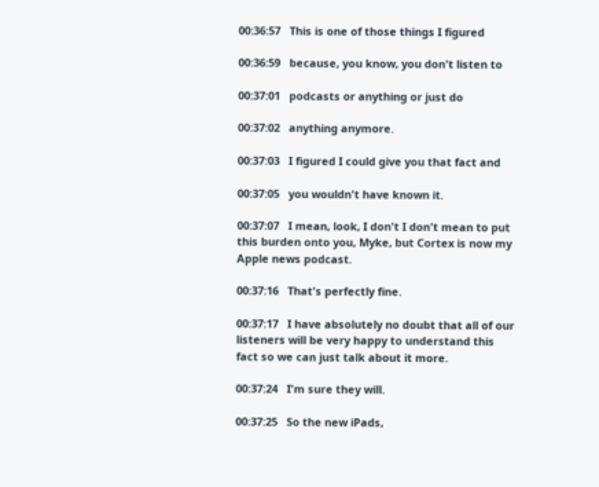00:36:57   This is one of those things I figured

00:36:59   because, you know, you don't listen to

00:37:01   podcasts or anything or just do

00:37:02   anything anymore.

00:37:03   I figured I could give you that fact and

00:37:05   you wouldn't have known it.

00:37:07   I mean, look, I don't I don't mean to put this burden onto you, Myke, but Cortex is now my Apple news podcast.

00:37:16   That's perfectly fine.

00:37:17   I have absolutely no doubt that all of our listeners will be very happy to understand this fact so we can just talk about it more.

00:37:24   I'm sure they will.

00:37:25   So the new iPads,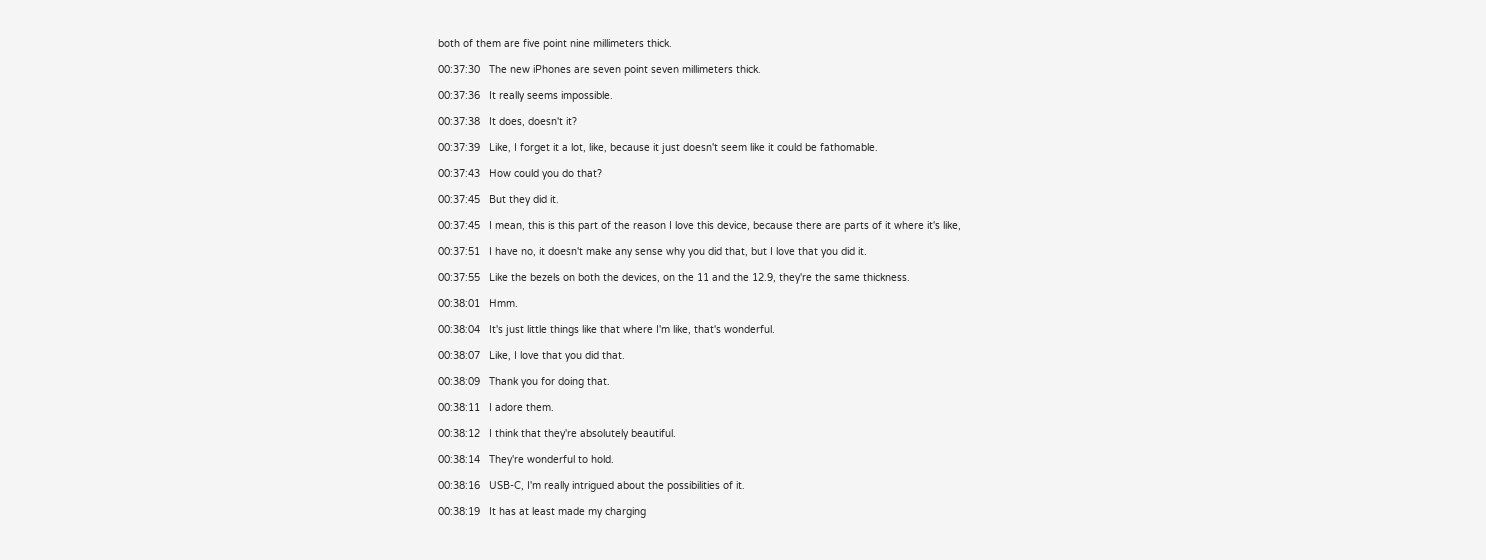both of them are five point nine millimeters thick.

00:37:30   The new iPhones are seven point seven millimeters thick.

00:37:36   It really seems impossible.

00:37:38   It does, doesn't it?

00:37:39   Like, I forget it a lot, like, because it just doesn't seem like it could be fathomable.

00:37:43   How could you do that?

00:37:45   But they did it.

00:37:45   I mean, this is this part of the reason I love this device, because there are parts of it where it's like,

00:37:51   I have no, it doesn't make any sense why you did that, but I love that you did it.

00:37:55   Like the bezels on both the devices, on the 11 and the 12.9, they're the same thickness.

00:38:01   Hmm.

00:38:04   It's just little things like that where I'm like, that's wonderful.

00:38:07   Like, I love that you did that.

00:38:09   Thank you for doing that.

00:38:11   I adore them.

00:38:12   I think that they're absolutely beautiful.

00:38:14   They're wonderful to hold.

00:38:16   USB-C, I'm really intrigued about the possibilities of it.

00:38:19   It has at least made my charging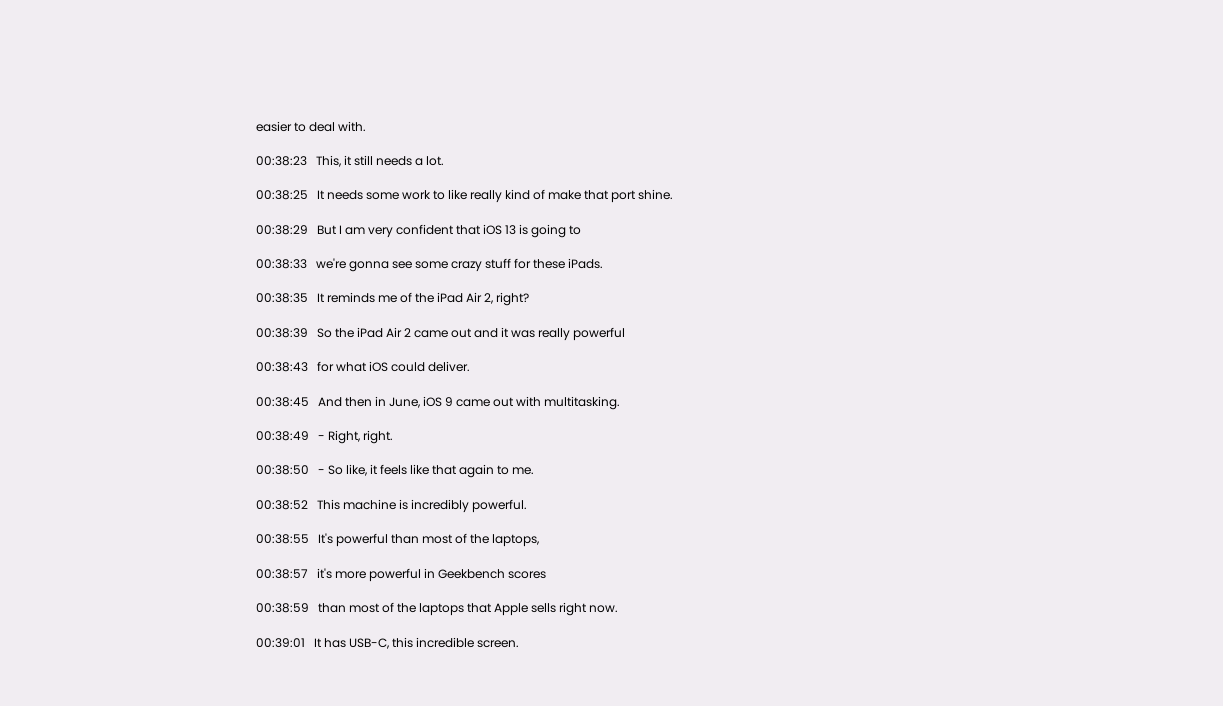easier to deal with.

00:38:23   This, it still needs a lot.

00:38:25   It needs some work to like really kind of make that port shine.

00:38:29   But I am very confident that iOS 13 is going to

00:38:33   we're gonna see some crazy stuff for these iPads.

00:38:35   It reminds me of the iPad Air 2, right?

00:38:39   So the iPad Air 2 came out and it was really powerful

00:38:43   for what iOS could deliver.

00:38:45   And then in June, iOS 9 came out with multitasking.

00:38:49   - Right, right.

00:38:50   - So like, it feels like that again to me.

00:38:52   This machine is incredibly powerful.

00:38:55   It's powerful than most of the laptops,

00:38:57   it's more powerful in Geekbench scores

00:38:59   than most of the laptops that Apple sells right now.

00:39:01   It has USB-C, this incredible screen.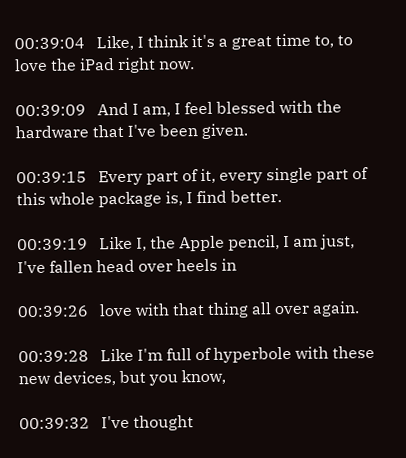00:39:04   Like, I think it's a great time to, to love the iPad right now.

00:39:09   And I am, I feel blessed with the hardware that I've been given.

00:39:15   Every part of it, every single part of this whole package is, I find better.

00:39:19   Like I, the Apple pencil, I am just, I've fallen head over heels in

00:39:26   love with that thing all over again.

00:39:28   Like I'm full of hyperbole with these new devices, but you know,

00:39:32   I've thought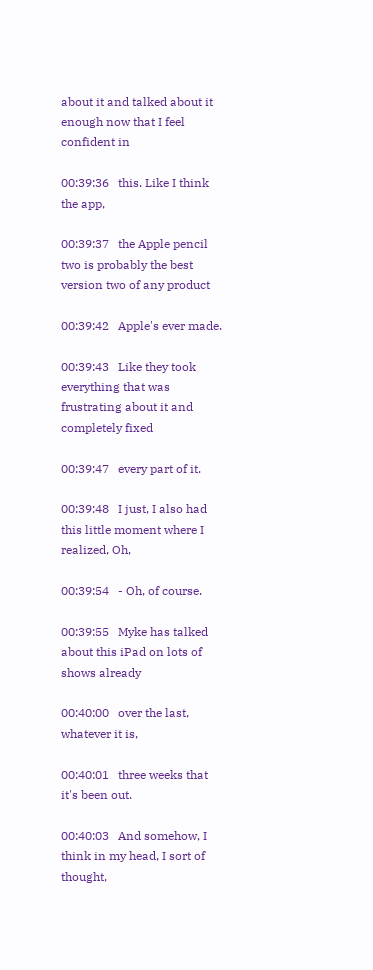about it and talked about it enough now that I feel confident in

00:39:36   this. Like I think the app,

00:39:37   the Apple pencil two is probably the best version two of any product

00:39:42   Apple's ever made.

00:39:43   Like they took everything that was frustrating about it and completely fixed

00:39:47   every part of it.

00:39:48   I just, I also had this little moment where I realized, Oh,

00:39:54   - Oh, of course.

00:39:55   Myke has talked about this iPad on lots of shows already

00:40:00   over the last, whatever it is,

00:40:01   three weeks that it's been out.

00:40:03   And somehow, I think in my head, I sort of thought,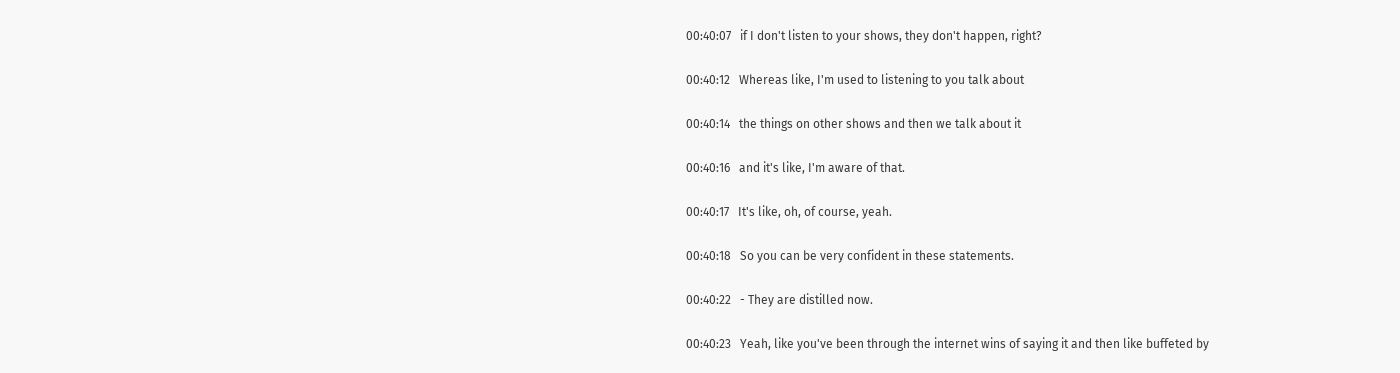00:40:07   if I don't listen to your shows, they don't happen, right?

00:40:12   Whereas like, I'm used to listening to you talk about

00:40:14   the things on other shows and then we talk about it

00:40:16   and it's like, I'm aware of that.

00:40:17   It's like, oh, of course, yeah.

00:40:18   So you can be very confident in these statements.

00:40:22   - They are distilled now.

00:40:23   Yeah, like you've been through the internet wins of saying it and then like buffeted by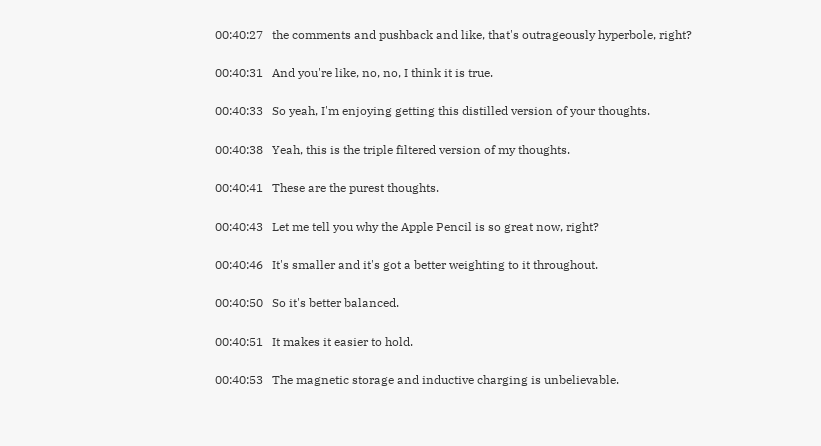00:40:27   the comments and pushback and like, that's outrageously hyperbole, right?

00:40:31   And you're like, no, no, I think it is true.

00:40:33   So yeah, I'm enjoying getting this distilled version of your thoughts.

00:40:38   Yeah, this is the triple filtered version of my thoughts.

00:40:41   These are the purest thoughts.

00:40:43   Let me tell you why the Apple Pencil is so great now, right?

00:40:46   It's smaller and it's got a better weighting to it throughout.

00:40:50   So it's better balanced.

00:40:51   It makes it easier to hold.

00:40:53   The magnetic storage and inductive charging is unbelievable.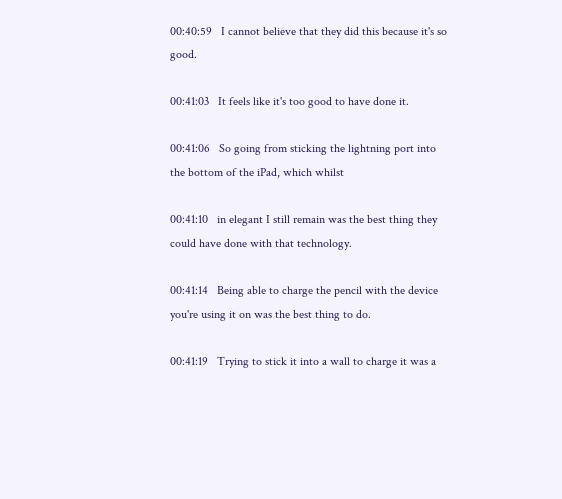00:40:59   I cannot believe that they did this because it's so good.

00:41:03   It feels like it's too good to have done it.

00:41:06   So going from sticking the lightning port into the bottom of the iPad, which whilst

00:41:10   in elegant I still remain was the best thing they could have done with that technology.

00:41:14   Being able to charge the pencil with the device you're using it on was the best thing to do.

00:41:19   Trying to stick it into a wall to charge it was a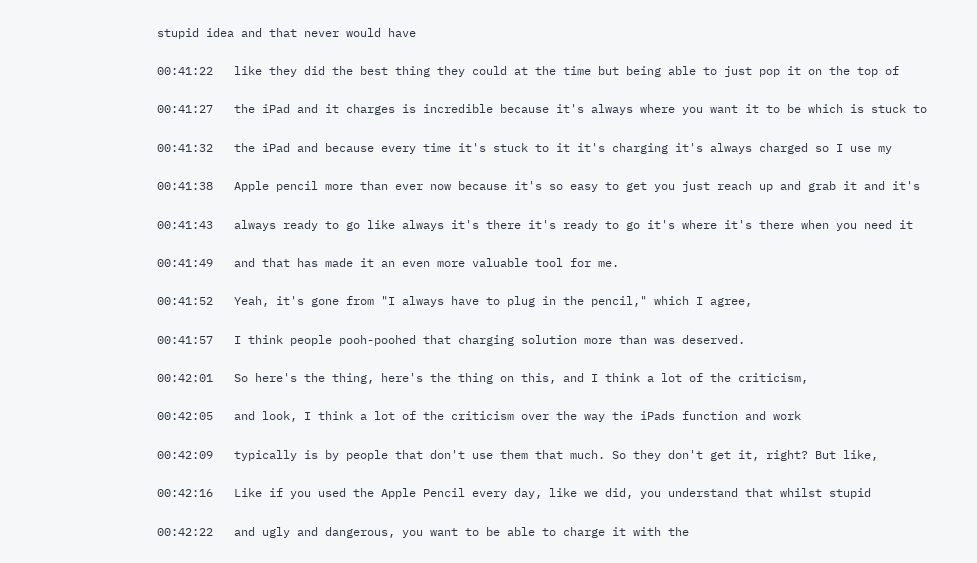stupid idea and that never would have

00:41:22   like they did the best thing they could at the time but being able to just pop it on the top of

00:41:27   the iPad and it charges is incredible because it's always where you want it to be which is stuck to

00:41:32   the iPad and because every time it's stuck to it it's charging it's always charged so I use my

00:41:38   Apple pencil more than ever now because it's so easy to get you just reach up and grab it and it's

00:41:43   always ready to go like always it's there it's ready to go it's where it's there when you need it

00:41:49   and that has made it an even more valuable tool for me.

00:41:52   Yeah, it's gone from "I always have to plug in the pencil," which I agree,

00:41:57   I think people pooh-poohed that charging solution more than was deserved.

00:42:01   So here's the thing, here's the thing on this, and I think a lot of the criticism,

00:42:05   and look, I think a lot of the criticism over the way the iPads function and work

00:42:09   typically is by people that don't use them that much. So they don't get it, right? But like,

00:42:16   Like if you used the Apple Pencil every day, like we did, you understand that whilst stupid

00:42:22   and ugly and dangerous, you want to be able to charge it with the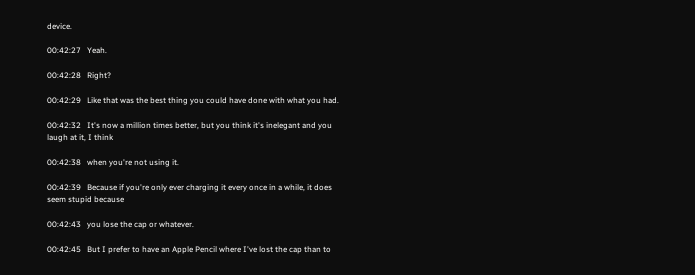device.

00:42:27   Yeah.

00:42:28   Right?

00:42:29   Like that was the best thing you could have done with what you had.

00:42:32   It's now a million times better, but you think it's inelegant and you laugh at it, I think

00:42:38   when you're not using it.

00:42:39   Because if you're only ever charging it every once in a while, it does seem stupid because

00:42:43   you lose the cap or whatever.

00:42:45   But I prefer to have an Apple Pencil where I've lost the cap than to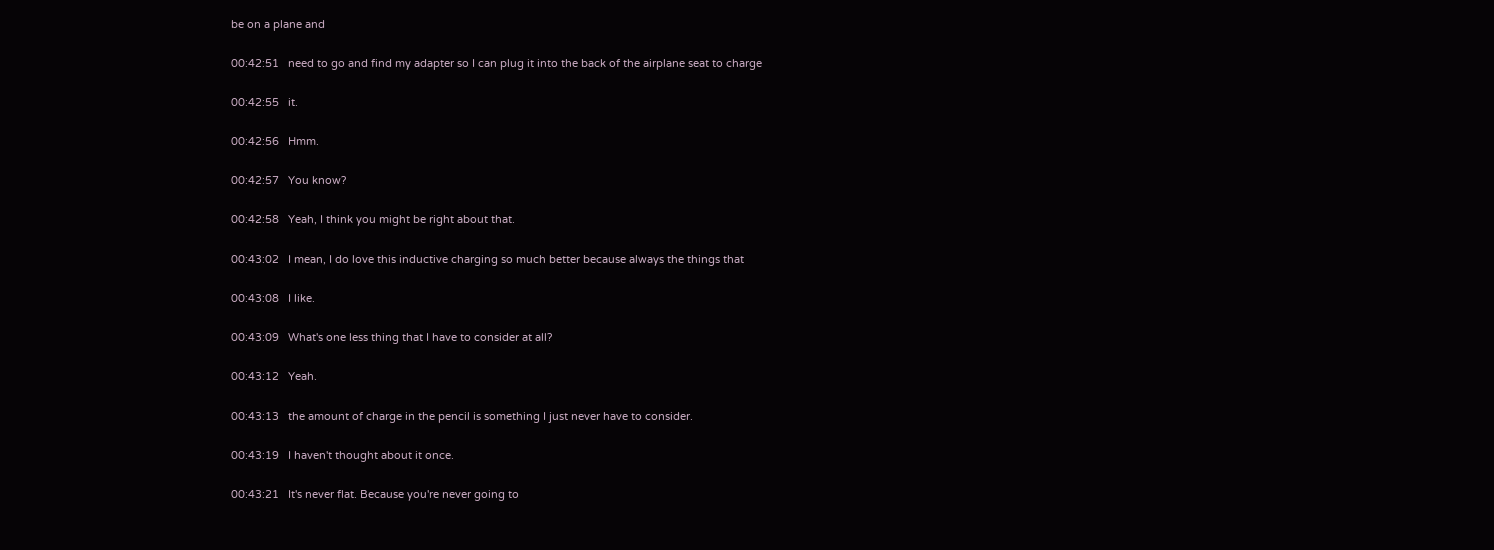be on a plane and

00:42:51   need to go and find my adapter so I can plug it into the back of the airplane seat to charge

00:42:55   it.

00:42:56   Hmm.

00:42:57   You know?

00:42:58   Yeah, I think you might be right about that.

00:43:02   I mean, I do love this inductive charging so much better because always the things that

00:43:08   I like.

00:43:09   What's one less thing that I have to consider at all?

00:43:12   Yeah.

00:43:13   the amount of charge in the pencil is something I just never have to consider.

00:43:19   I haven't thought about it once.

00:43:21   It's never flat. Because you're never going to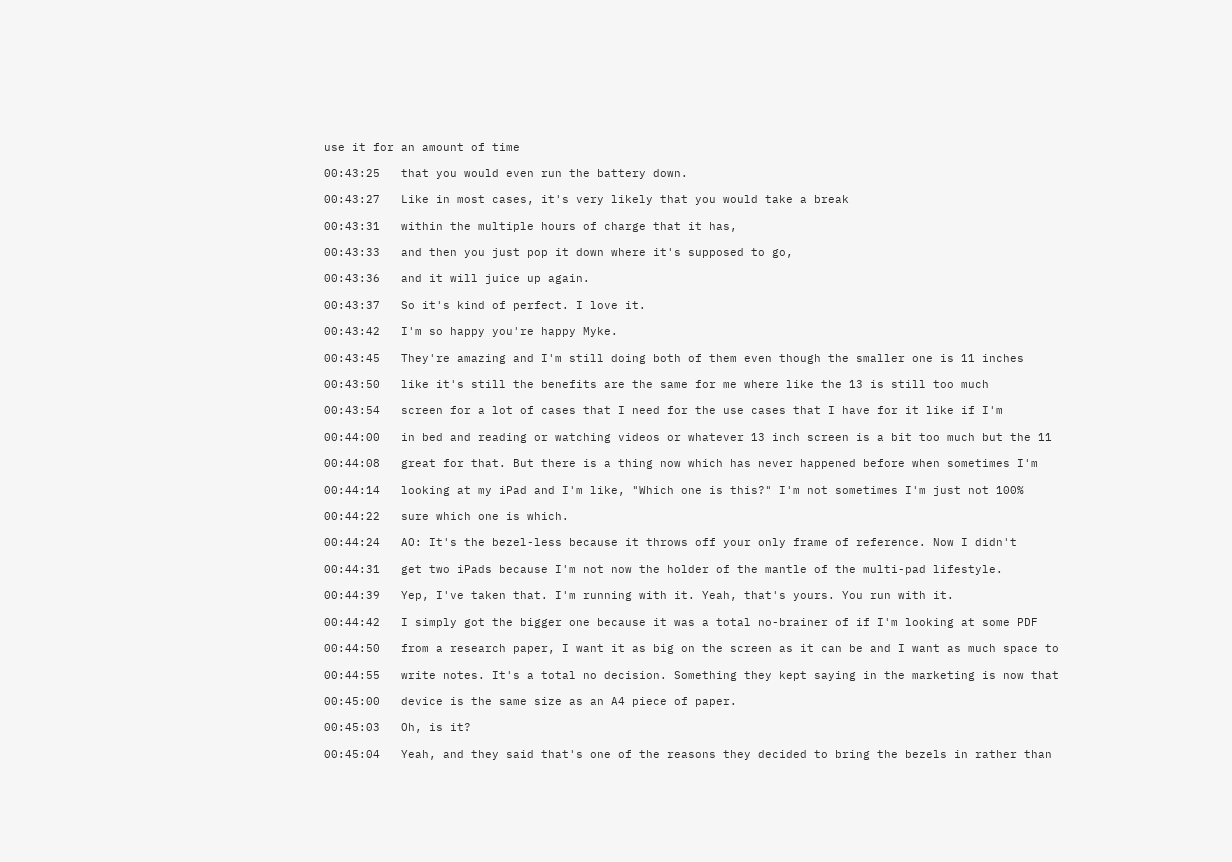use it for an amount of time

00:43:25   that you would even run the battery down.

00:43:27   Like in most cases, it's very likely that you would take a break

00:43:31   within the multiple hours of charge that it has,

00:43:33   and then you just pop it down where it's supposed to go,

00:43:36   and it will juice up again.

00:43:37   So it's kind of perfect. I love it.

00:43:42   I'm so happy you're happy Myke.

00:43:45   They're amazing and I'm still doing both of them even though the smaller one is 11 inches

00:43:50   like it's still the benefits are the same for me where like the 13 is still too much

00:43:54   screen for a lot of cases that I need for the use cases that I have for it like if I'm

00:44:00   in bed and reading or watching videos or whatever 13 inch screen is a bit too much but the 11

00:44:08   great for that. But there is a thing now which has never happened before when sometimes I'm

00:44:14   looking at my iPad and I'm like, "Which one is this?" I'm not sometimes I'm just not 100%

00:44:22   sure which one is which.

00:44:24   AO: It's the bezel-less because it throws off your only frame of reference. Now I didn't

00:44:31   get two iPads because I'm not now the holder of the mantle of the multi-pad lifestyle.

00:44:39   Yep, I've taken that. I'm running with it. Yeah, that's yours. You run with it.

00:44:42   I simply got the bigger one because it was a total no-brainer of if I'm looking at some PDF

00:44:50   from a research paper, I want it as big on the screen as it can be and I want as much space to

00:44:55   write notes. It's a total no decision. Something they kept saying in the marketing is now that

00:45:00   device is the same size as an A4 piece of paper.

00:45:03   Oh, is it?

00:45:04   Yeah, and they said that's one of the reasons they decided to bring the bezels in rather than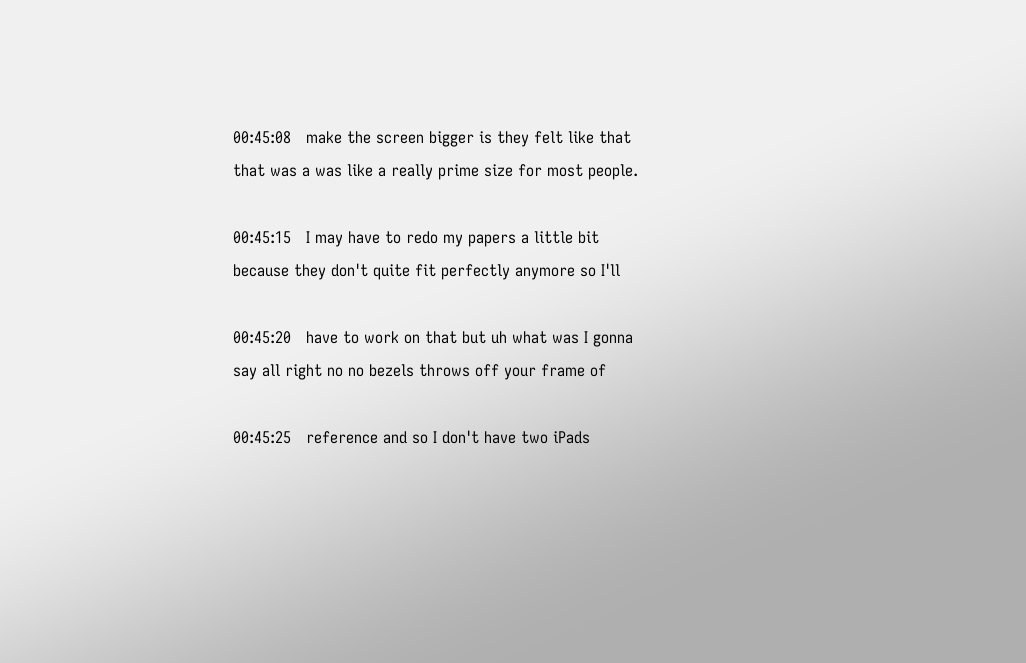00:45:08   make the screen bigger is they felt like that that was a was like a really prime size for most people.

00:45:15   I may have to redo my papers a little bit because they don't quite fit perfectly anymore so I'll

00:45:20   have to work on that but uh what was I gonna say all right no no bezels throws off your frame of

00:45:25   reference and so I don't have two iPads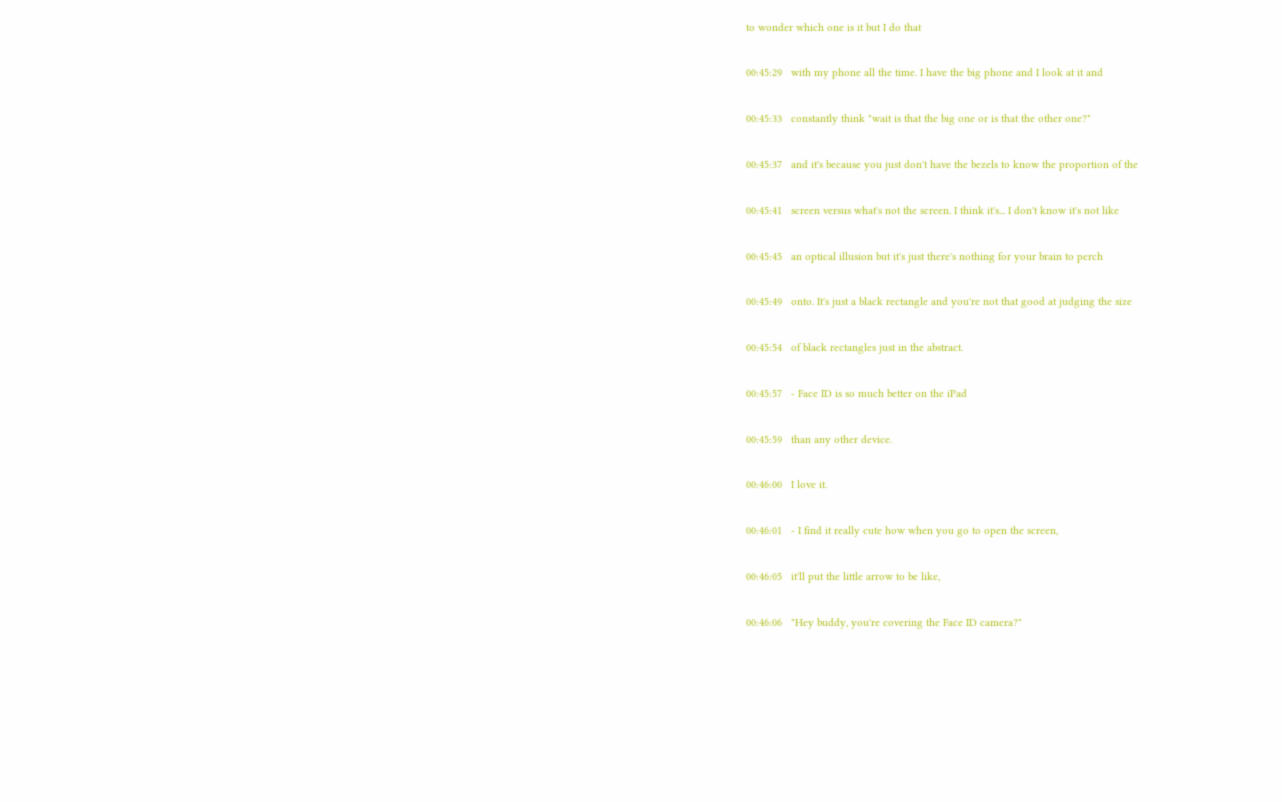to wonder which one is it but I do that

00:45:29   with my phone all the time. I have the big phone and I look at it and

00:45:33   constantly think "wait is that the big one or is that the other one?"

00:45:37   and it's because you just don't have the bezels to know the proportion of the

00:45:41   screen versus what's not the screen. I think it's... I don't know it's not like

00:45:45   an optical illusion but it's just there's nothing for your brain to perch

00:45:49   onto. It's just a black rectangle and you're not that good at judging the size

00:45:54   of black rectangles just in the abstract.

00:45:57   - Face ID is so much better on the iPad

00:45:59   than any other device.

00:46:00   I love it.

00:46:01   - I find it really cute how when you go to open the screen,

00:46:05   it'll put the little arrow to be like,

00:46:06   "Hey buddy, you're covering the Face ID camera?"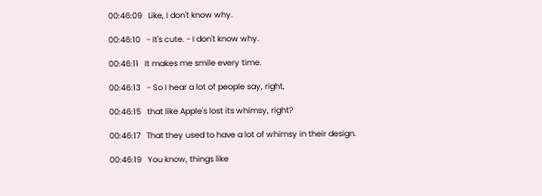00:46:09   Like, I don't know why.

00:46:10   - It's cute. - I don't know why.

00:46:11   It makes me smile every time.

00:46:13   - So I hear a lot of people say, right,

00:46:15   that like Apple's lost its whimsy, right?

00:46:17   That they used to have a lot of whimsy in their design.

00:46:19   You know, things like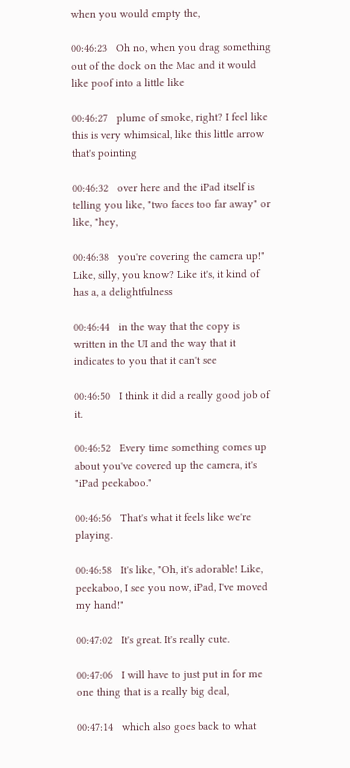when you would empty the,

00:46:23   Oh no, when you drag something out of the dock on the Mac and it would like poof into a little like

00:46:27   plume of smoke, right? I feel like this is very whimsical, like this little arrow that's pointing

00:46:32   over here and the iPad itself is telling you like, "two faces too far away" or like, "hey,

00:46:38   you're covering the camera up!" Like, silly, you know? Like it's, it kind of has a, a delightfulness

00:46:44   in the way that the copy is written in the UI and the way that it indicates to you that it can't see

00:46:50   I think it did a really good job of it.

00:46:52   Every time something comes up about you've covered up the camera, it's "iPad peekaboo."

00:46:56   That's what it feels like we're playing.

00:46:58   It's like, "Oh, it's adorable! Like, peekaboo, I see you now, iPad, I've moved my hand!"

00:47:02   It's great. It's really cute.

00:47:06   I will have to just put in for me one thing that is a really big deal,

00:47:14   which also goes back to what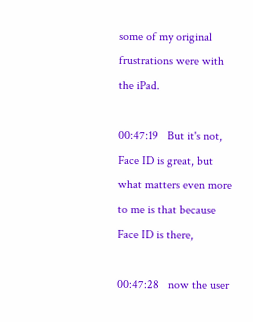some of my original frustrations were with the iPad.

00:47:19   But it's not, Face ID is great, but what matters even more to me is that because Face ID is there,

00:47:28   now the user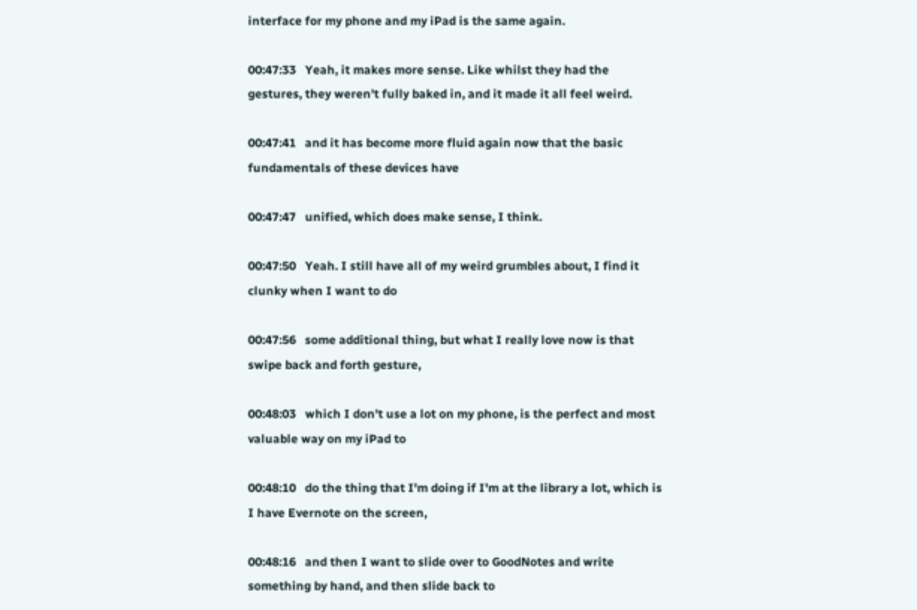interface for my phone and my iPad is the same again.

00:47:33   Yeah, it makes more sense. Like whilst they had the gestures, they weren't fully baked in, and it made it all feel weird.

00:47:41   and it has become more fluid again now that the basic fundamentals of these devices have

00:47:47   unified, which does make sense, I think.

00:47:50   Yeah. I still have all of my weird grumbles about, I find it clunky when I want to do

00:47:56   some additional thing, but what I really love now is that swipe back and forth gesture,

00:48:03   which I don't use a lot on my phone, is the perfect and most valuable way on my iPad to

00:48:10   do the thing that I'm doing if I'm at the library a lot, which is I have Evernote on the screen,

00:48:16   and then I want to slide over to GoodNotes and write something by hand, and then slide back to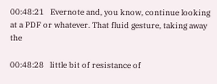00:48:21   Evernote and, you know, continue looking at a PDF or whatever. That fluid gesture, taking away the

00:48:28   little bit of resistance of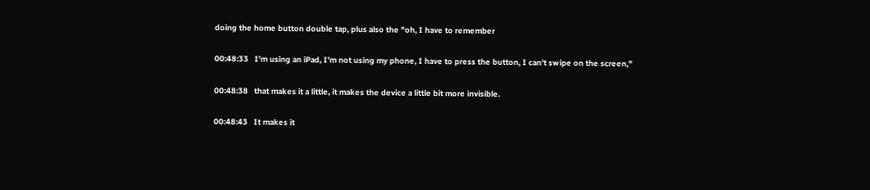doing the home button double tap, plus also the "oh, I have to remember

00:48:33   I'm using an iPad, I'm not using my phone, I have to press the button, I can't swipe on the screen,"

00:48:38   that makes it a little, it makes the device a little bit more invisible.

00:48:43   It makes it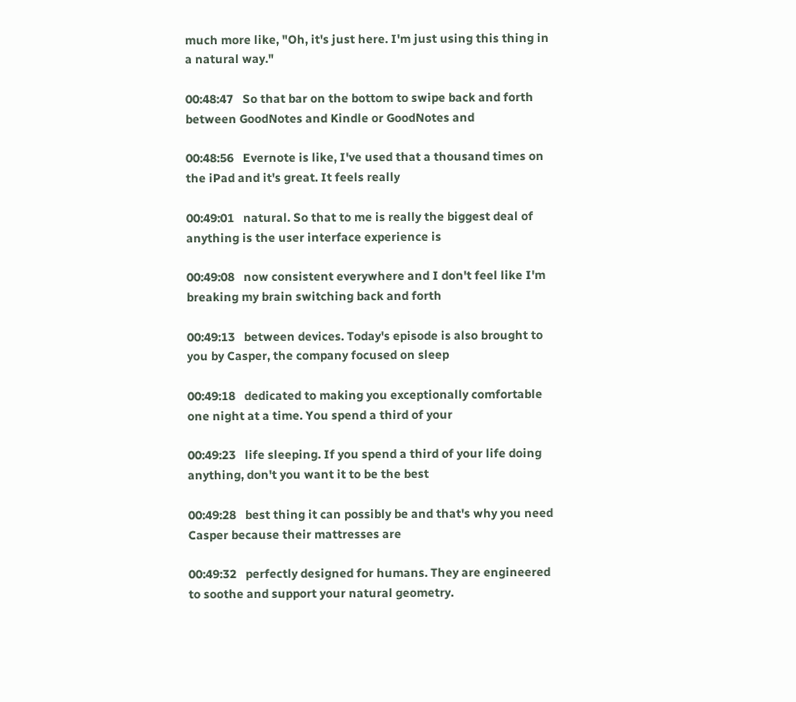much more like, "Oh, it's just here. I'm just using this thing in a natural way."

00:48:47   So that bar on the bottom to swipe back and forth between GoodNotes and Kindle or GoodNotes and

00:48:56   Evernote is like, I've used that a thousand times on the iPad and it's great. It feels really

00:49:01   natural. So that to me is really the biggest deal of anything is the user interface experience is

00:49:08   now consistent everywhere and I don't feel like I'm breaking my brain switching back and forth

00:49:13   between devices. Today's episode is also brought to you by Casper, the company focused on sleep

00:49:18   dedicated to making you exceptionally comfortable one night at a time. You spend a third of your

00:49:23   life sleeping. If you spend a third of your life doing anything, don't you want it to be the best

00:49:28   best thing it can possibly be and that's why you need Casper because their mattresses are

00:49:32   perfectly designed for humans. They are engineered to soothe and support your natural geometry.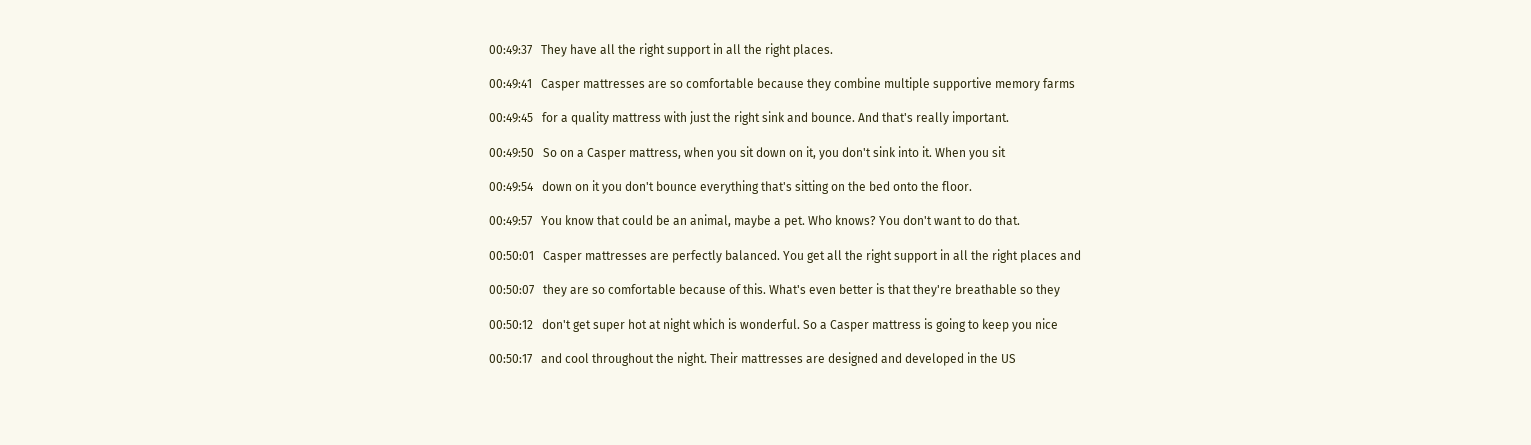00:49:37   They have all the right support in all the right places.

00:49:41   Casper mattresses are so comfortable because they combine multiple supportive memory farms

00:49:45   for a quality mattress with just the right sink and bounce. And that's really important.

00:49:50   So on a Casper mattress, when you sit down on it, you don't sink into it. When you sit

00:49:54   down on it you don't bounce everything that's sitting on the bed onto the floor.

00:49:57   You know that could be an animal, maybe a pet. Who knows? You don't want to do that.

00:50:01   Casper mattresses are perfectly balanced. You get all the right support in all the right places and

00:50:07   they are so comfortable because of this. What's even better is that they're breathable so they

00:50:12   don't get super hot at night which is wonderful. So a Casper mattress is going to keep you nice

00:50:17   and cool throughout the night. Their mattresses are designed and developed in the US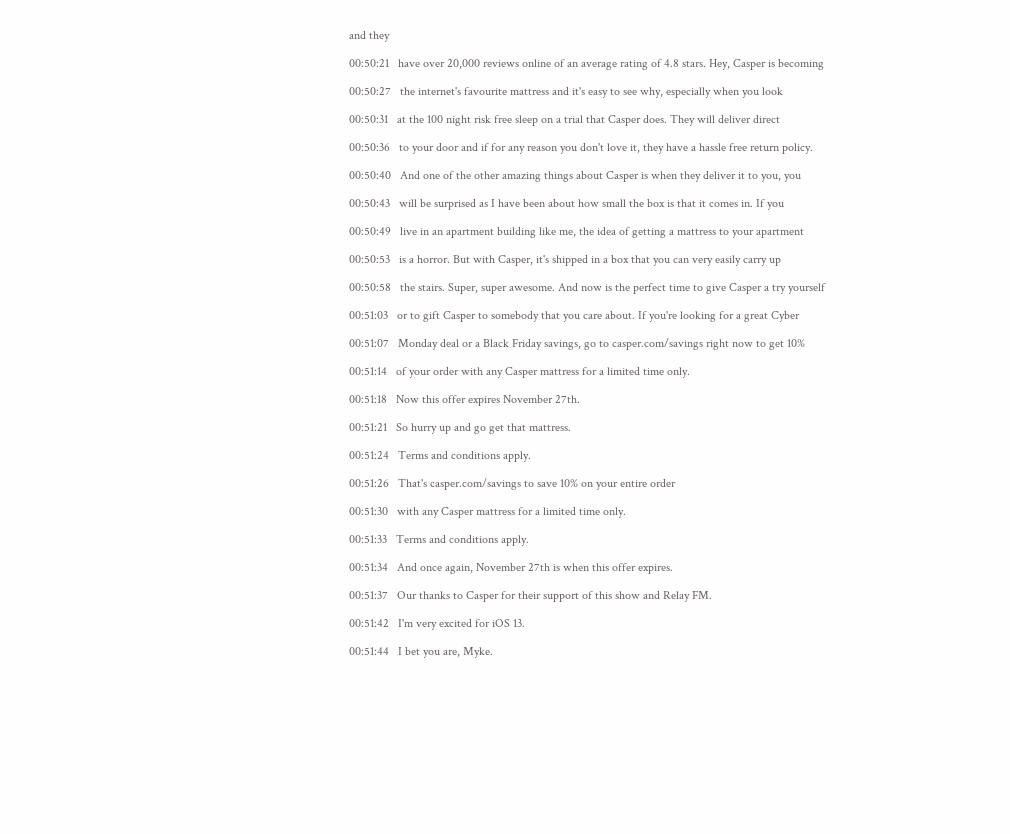and they

00:50:21   have over 20,000 reviews online of an average rating of 4.8 stars. Hey, Casper is becoming

00:50:27   the internet's favourite mattress and it's easy to see why, especially when you look

00:50:31   at the 100 night risk free sleep on a trial that Casper does. They will deliver direct

00:50:36   to your door and if for any reason you don't love it, they have a hassle free return policy.

00:50:40   And one of the other amazing things about Casper is when they deliver it to you, you

00:50:43   will be surprised as I have been about how small the box is that it comes in. If you

00:50:49   live in an apartment building like me, the idea of getting a mattress to your apartment

00:50:53   is a horror. But with Casper, it's shipped in a box that you can very easily carry up

00:50:58   the stairs. Super, super awesome. And now is the perfect time to give Casper a try yourself

00:51:03   or to gift Casper to somebody that you care about. If you're looking for a great Cyber

00:51:07   Monday deal or a Black Friday savings, go to casper.com/savings right now to get 10%

00:51:14   of your order with any Casper mattress for a limited time only.

00:51:18   Now this offer expires November 27th.

00:51:21   So hurry up and go get that mattress.

00:51:24   Terms and conditions apply.

00:51:26   That's casper.com/savings to save 10% on your entire order

00:51:30   with any Casper mattress for a limited time only.

00:51:33   Terms and conditions apply.

00:51:34   And once again, November 27th is when this offer expires.

00:51:37   Our thanks to Casper for their support of this show and Relay FM.

00:51:42   I'm very excited for iOS 13.

00:51:44   I bet you are, Myke.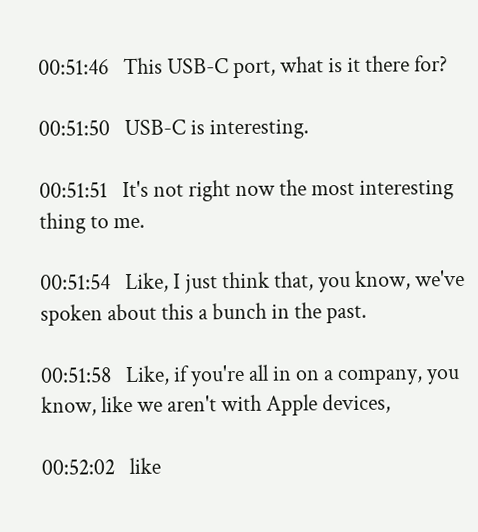00:51:46   This USB-C port, what is it there for?

00:51:50   USB-C is interesting.

00:51:51   It's not right now the most interesting thing to me.

00:51:54   Like, I just think that, you know, we've spoken about this a bunch in the past.

00:51:58   Like, if you're all in on a company, you know, like we aren't with Apple devices,

00:52:02   like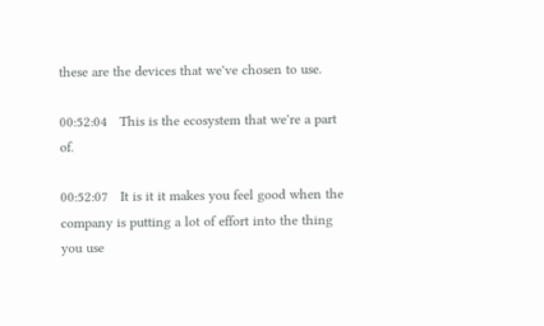these are the devices that we've chosen to use.

00:52:04   This is the ecosystem that we're a part of.

00:52:07   It is it it makes you feel good when the company is putting a lot of effort into the thing you use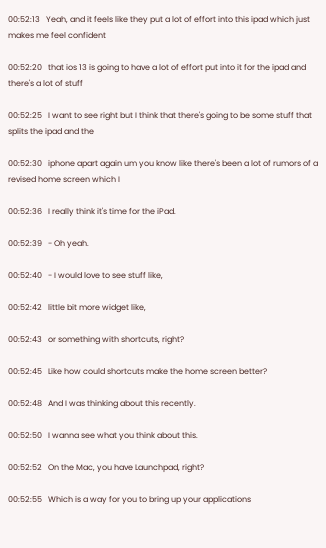00:52:13   Yeah, and it feels like they put a lot of effort into this ipad which just makes me feel confident

00:52:20   that ios 13 is going to have a lot of effort put into it for the ipad and there's a lot of stuff

00:52:25   I want to see right but I think that there's going to be some stuff that splits the ipad and the

00:52:30   iphone apart again um you know like there's been a lot of rumors of a revised home screen which I

00:52:36   I really think it's time for the iPad.

00:52:39   - Oh yeah.

00:52:40   - I would love to see stuff like,

00:52:42   little bit more widget like,

00:52:43   or something with shortcuts, right?

00:52:45   Like how could shortcuts make the home screen better?

00:52:48   And I was thinking about this recently.

00:52:50   I wanna see what you think about this.

00:52:52   On the Mac, you have Launchpad, right?

00:52:55   Which is a way for you to bring up your applications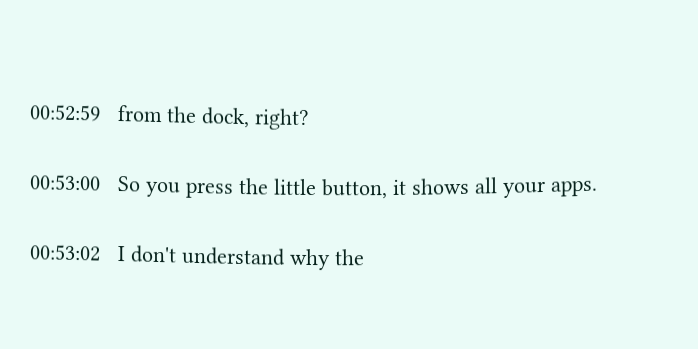00:52:59   from the dock, right?

00:53:00   So you press the little button, it shows all your apps.

00:53:02   I don't understand why the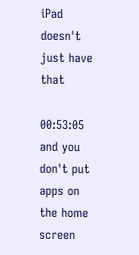iPad doesn't just have that

00:53:05   and you don't put apps on the home screen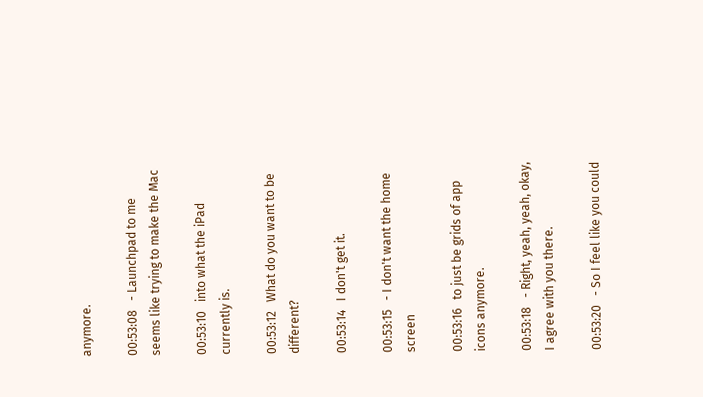anymore.

00:53:08   - Launchpad to me seems like trying to make the Mac

00:53:10   into what the iPad currently is.

00:53:12   What do you want to be different?

00:53:14   I don't get it.

00:53:15   - I don't want the home screen

00:53:16   to just be grids of app icons anymore.

00:53:18   - Right, yeah, yeah, okay, I agree with you there.

00:53:20   - So I feel like you could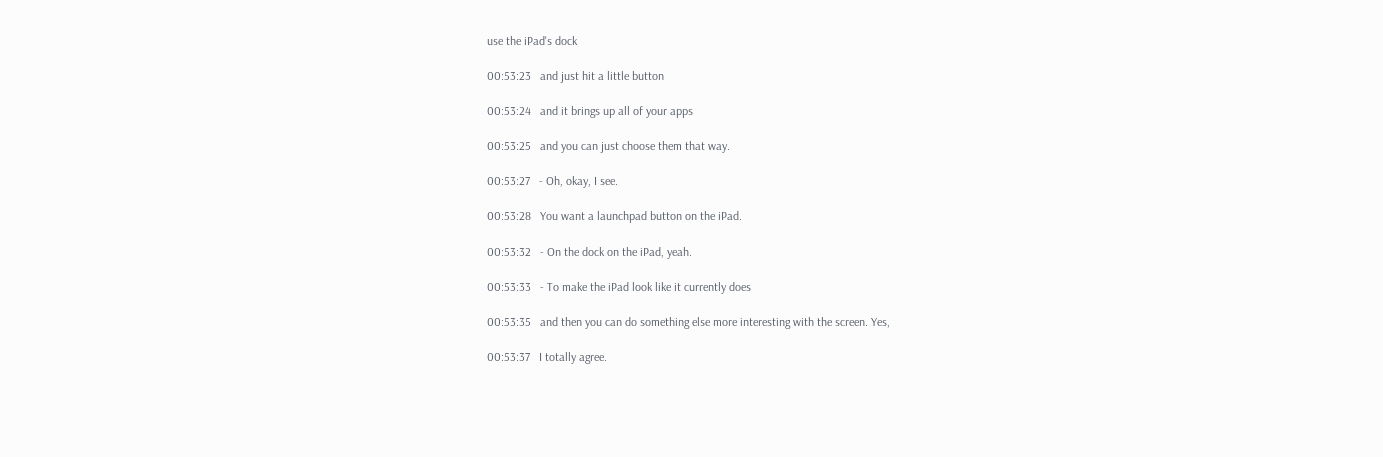use the iPad's dock

00:53:23   and just hit a little button

00:53:24   and it brings up all of your apps

00:53:25   and you can just choose them that way.

00:53:27   - Oh, okay, I see.

00:53:28   You want a launchpad button on the iPad.

00:53:32   - On the dock on the iPad, yeah.

00:53:33   - To make the iPad look like it currently does

00:53:35   and then you can do something else more interesting with the screen. Yes,

00:53:37   I totally agree.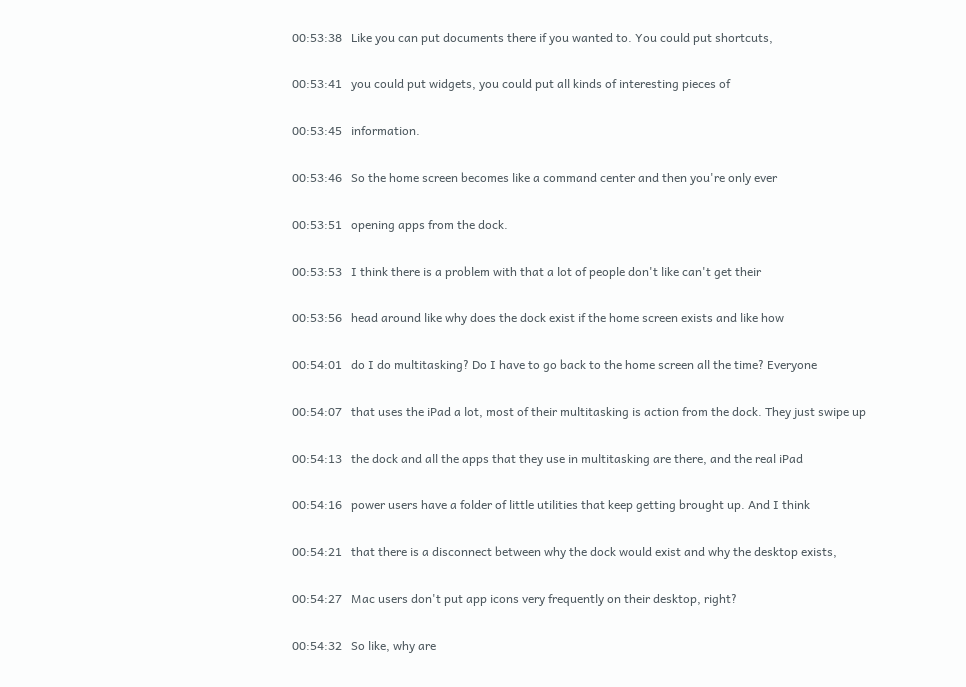00:53:38   Like you can put documents there if you wanted to. You could put shortcuts,

00:53:41   you could put widgets, you could put all kinds of interesting pieces of

00:53:45   information.

00:53:46   So the home screen becomes like a command center and then you're only ever

00:53:51   opening apps from the dock.

00:53:53   I think there is a problem with that a lot of people don't like can't get their

00:53:56   head around like why does the dock exist if the home screen exists and like how

00:54:01   do I do multitasking? Do I have to go back to the home screen all the time? Everyone

00:54:07   that uses the iPad a lot, most of their multitasking is action from the dock. They just swipe up

00:54:13   the dock and all the apps that they use in multitasking are there, and the real iPad

00:54:16   power users have a folder of little utilities that keep getting brought up. And I think

00:54:21   that there is a disconnect between why the dock would exist and why the desktop exists,

00:54:27   Mac users don't put app icons very frequently on their desktop, right?

00:54:32   So like, why are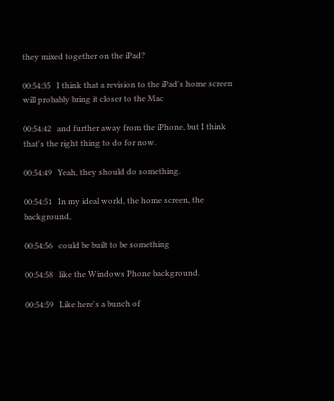they mixed together on the iPad?

00:54:35   I think that a revision to the iPad's home screen will probably bring it closer to the Mac

00:54:42   and further away from the iPhone, but I think that's the right thing to do for now.

00:54:49   Yeah, they should do something.

00:54:51   In my ideal world, the home screen, the background,

00:54:56   could be built to be something

00:54:58   like the Windows Phone background.

00:54:59   Like here's a bunch of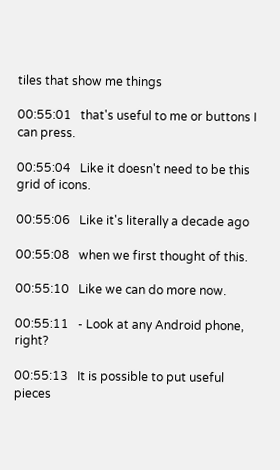tiles that show me things

00:55:01   that's useful to me or buttons I can press.

00:55:04   Like it doesn't need to be this grid of icons.

00:55:06   Like it's literally a decade ago

00:55:08   when we first thought of this.

00:55:10   Like we can do more now.

00:55:11   - Look at any Android phone, right?

00:55:13   It is possible to put useful pieces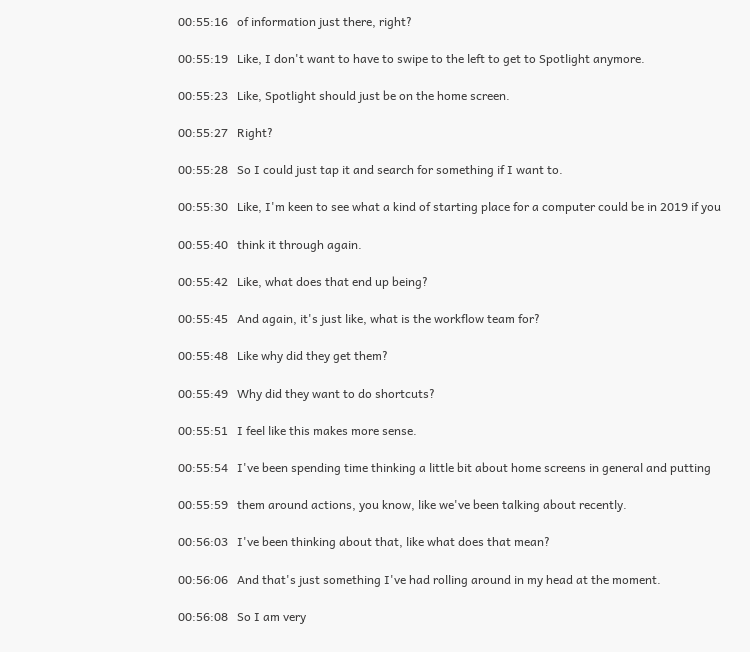00:55:16   of information just there, right?

00:55:19   Like, I don't want to have to swipe to the left to get to Spotlight anymore.

00:55:23   Like, Spotlight should just be on the home screen.

00:55:27   Right?

00:55:28   So I could just tap it and search for something if I want to.

00:55:30   Like, I'm keen to see what a kind of starting place for a computer could be in 2019 if you

00:55:40   think it through again.

00:55:42   Like, what does that end up being?

00:55:45   And again, it's just like, what is the workflow team for?

00:55:48   Like why did they get them?

00:55:49   Why did they want to do shortcuts?

00:55:51   I feel like this makes more sense.

00:55:54   I've been spending time thinking a little bit about home screens in general and putting

00:55:59   them around actions, you know, like we've been talking about recently.

00:56:03   I've been thinking about that, like what does that mean?

00:56:06   And that's just something I've had rolling around in my head at the moment.

00:56:08   So I am very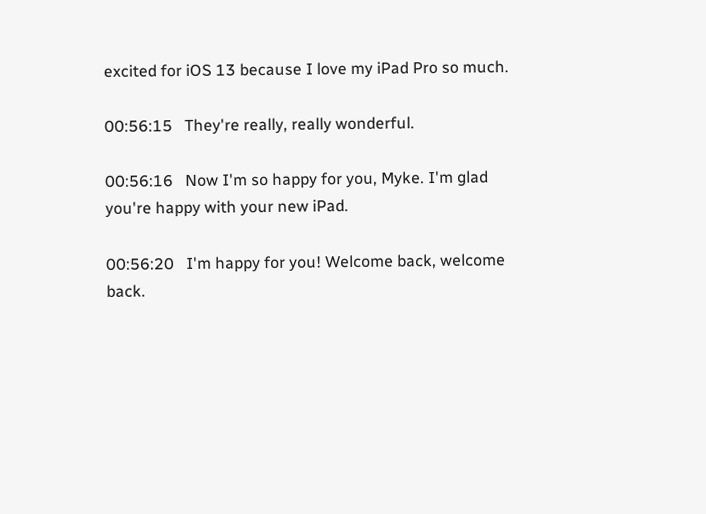excited for iOS 13 because I love my iPad Pro so much.

00:56:15   They're really, really wonderful.

00:56:16   Now I'm so happy for you, Myke. I'm glad you're happy with your new iPad.

00:56:20   I'm happy for you! Welcome back, welcome back.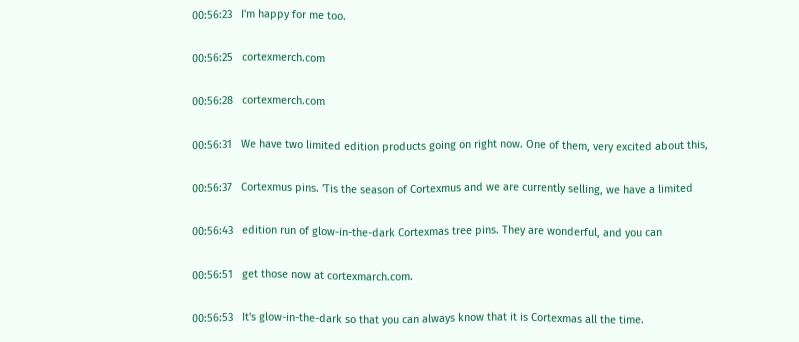00:56:23   I'm happy for me too.

00:56:25   cortexmerch.com

00:56:28   cortexmerch.com

00:56:31   We have two limited edition products going on right now. One of them, very excited about this,

00:56:37   Cortexmus pins. 'Tis the season of Cortexmus and we are currently selling, we have a limited

00:56:43   edition run of glow-in-the-dark Cortexmas tree pins. They are wonderful, and you can

00:56:51   get those now at cortexmarch.com.

00:56:53   It's glow-in-the-dark so that you can always know that it is Cortexmas all the time.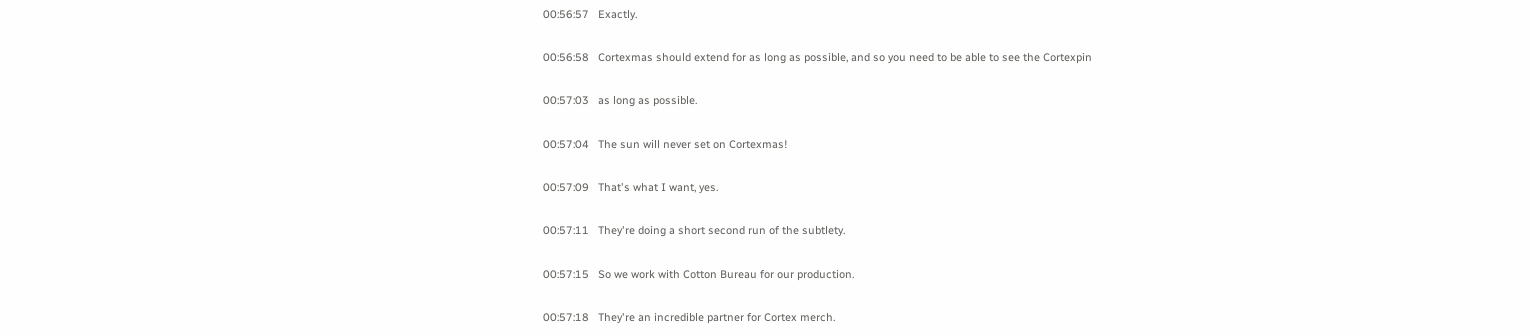00:56:57   Exactly.

00:56:58   Cortexmas should extend for as long as possible, and so you need to be able to see the Cortexpin

00:57:03   as long as possible.

00:57:04   The sun will never set on Cortexmas!

00:57:09   That's what I want, yes.

00:57:11   They're doing a short second run of the subtlety.

00:57:15   So we work with Cotton Bureau for our production.

00:57:18   They're an incredible partner for Cortex merch.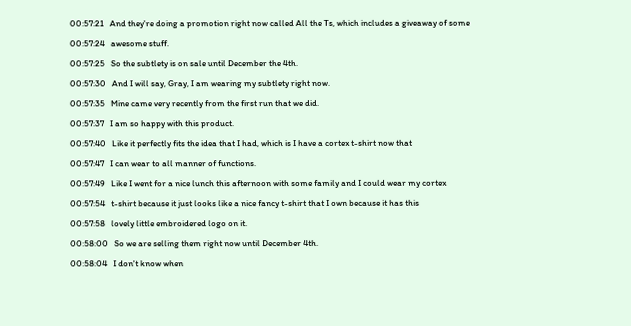00:57:21   And they're doing a promotion right now called All the Ts, which includes a giveaway of some

00:57:24   awesome stuff.

00:57:25   So the subtlety is on sale until December the 4th.

00:57:30   And I will say, Gray, I am wearing my subtlety right now.

00:57:35   Mine came very recently from the first run that we did.

00:57:37   I am so happy with this product.

00:57:40   Like it perfectly fits the idea that I had, which is I have a cortex t-shirt now that

00:57:47   I can wear to all manner of functions.

00:57:49   Like I went for a nice lunch this afternoon with some family and I could wear my cortex

00:57:54   t-shirt because it just looks like a nice fancy t-shirt that I own because it has this

00:57:58   lovely little embroidered logo on it.

00:58:00   So we are selling them right now until December 4th.

00:58:04   I don't know when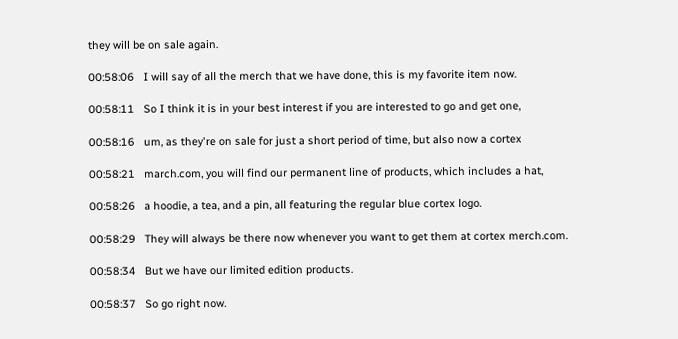they will be on sale again.

00:58:06   I will say of all the merch that we have done, this is my favorite item now.

00:58:11   So I think it is in your best interest if you are interested to go and get one,

00:58:16   um, as they're on sale for just a short period of time, but also now a cortex

00:58:21   march.com, you will find our permanent line of products, which includes a hat,

00:58:26   a hoodie, a tea, and a pin, all featuring the regular blue cortex logo.

00:58:29   They will always be there now whenever you want to get them at cortex merch.com.

00:58:34   But we have our limited edition products.

00:58:37   So go right now.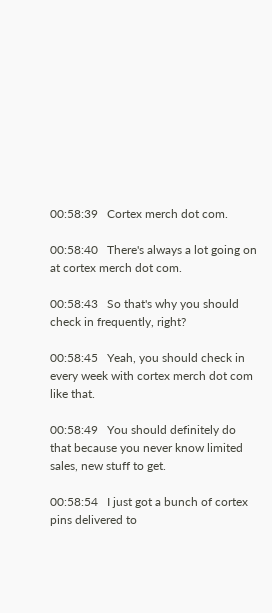00:58:39   Cortex merch dot com.

00:58:40   There's always a lot going on at cortex merch dot com.

00:58:43   So that's why you should check in frequently, right?

00:58:45   Yeah, you should check in every week with cortex merch dot com like that.

00:58:49   You should definitely do that because you never know limited sales, new stuff to get.

00:58:54   I just got a bunch of cortex pins delivered to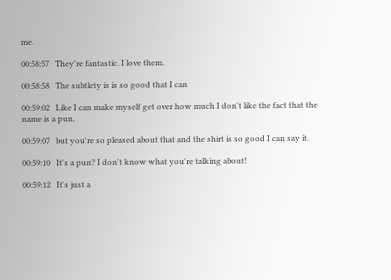me.

00:58:57   They're fantastic. I love them.

00:58:58   The subtlety is is so good that I can

00:59:02   Like I can make myself get over how much I don't like the fact that the name is a pun,

00:59:07   but you're so pleased about that and the shirt is so good I can say it.

00:59:10   It's a pun? I don't know what you're talking about!

00:59:12   It's just a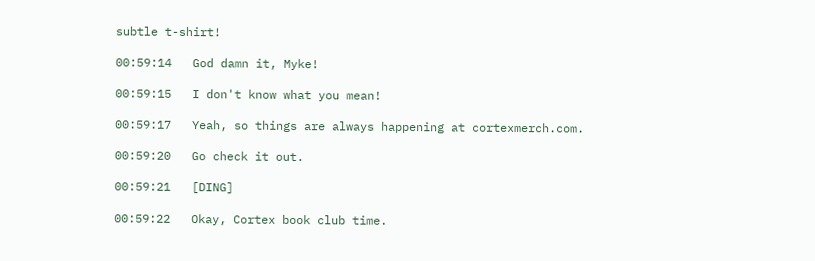subtle t-shirt!

00:59:14   God damn it, Myke!

00:59:15   I don't know what you mean!

00:59:17   Yeah, so things are always happening at cortexmerch.com.

00:59:20   Go check it out.

00:59:21   [DING]

00:59:22   Okay, Cortex book club time.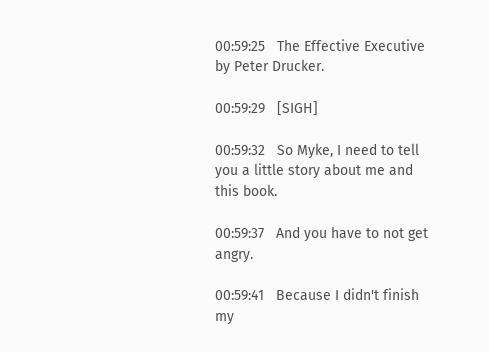00:59:25   The Effective Executive by Peter Drucker.

00:59:29   [SIGH]

00:59:32   So Myke, I need to tell you a little story about me and this book.

00:59:37   And you have to not get angry.

00:59:41   Because I didn't finish my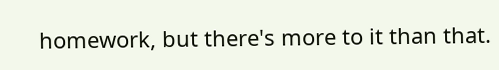homework, but there's more to it than that.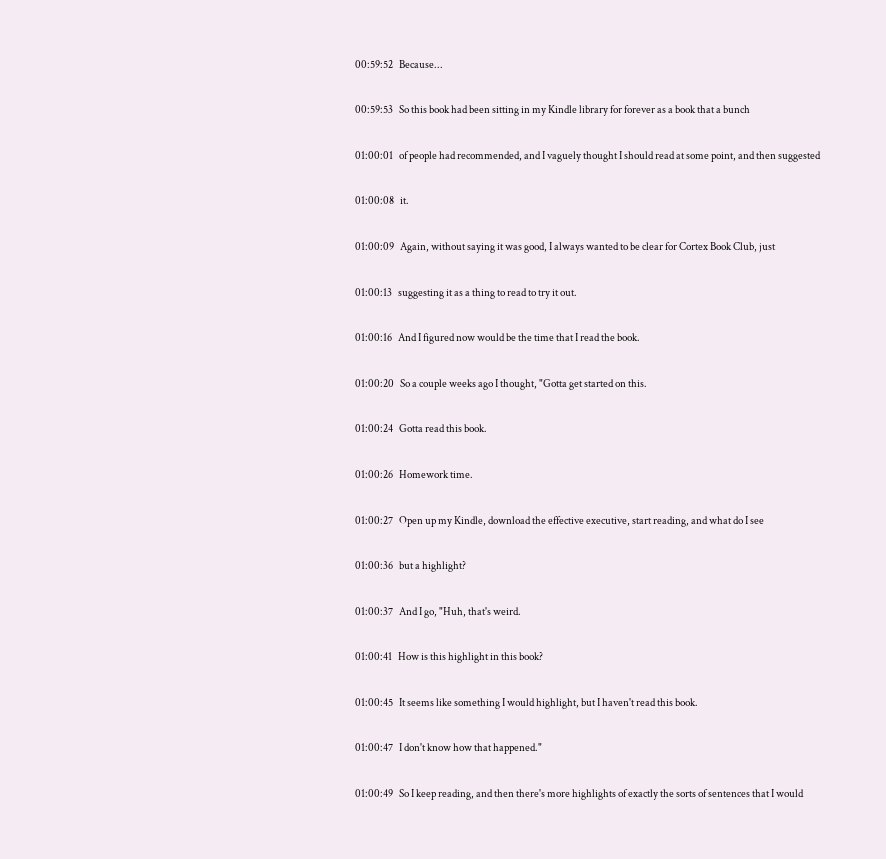00:59:52   Because...

00:59:53   So this book had been sitting in my Kindle library for forever as a book that a bunch

01:00:01   of people had recommended, and I vaguely thought I should read at some point, and then suggested

01:00:08   it.

01:00:09   Again, without saying it was good, I always wanted to be clear for Cortex Book Club, just

01:00:13   suggesting it as a thing to read to try it out.

01:00:16   And I figured now would be the time that I read the book.

01:00:20   So a couple weeks ago I thought, "Gotta get started on this.

01:00:24   Gotta read this book.

01:00:26   Homework time.

01:00:27   Open up my Kindle, download the effective executive, start reading, and what do I see

01:00:36   but a highlight?

01:00:37   And I go, "Huh, that's weird.

01:00:41   How is this highlight in this book?

01:00:45   It seems like something I would highlight, but I haven't read this book.

01:00:47   I don't know how that happened."

01:00:49   So I keep reading, and then there's more highlights of exactly the sorts of sentences that I would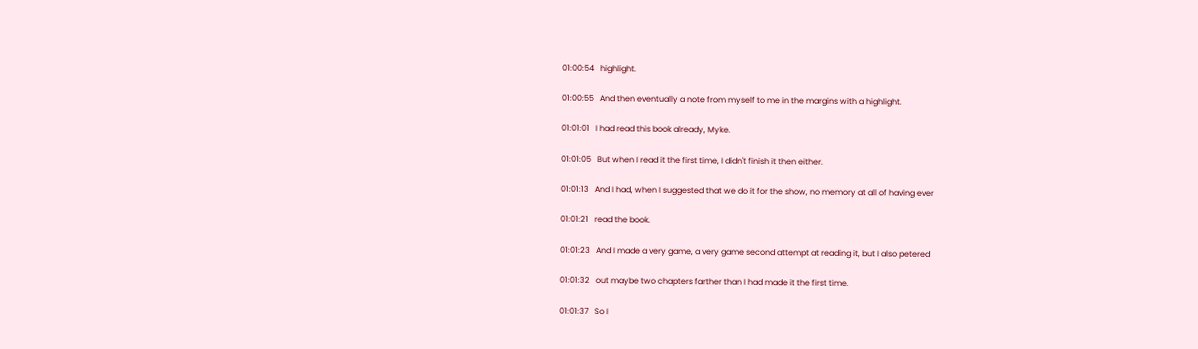01:00:54   highlight.

01:00:55   And then eventually a note from myself to me in the margins with a highlight.

01:01:01   I had read this book already, Myke.

01:01:05   But when I read it the first time, I didn't finish it then either.

01:01:13   And I had, when I suggested that we do it for the show, no memory at all of having ever

01:01:21   read the book.

01:01:23   And I made a very game, a very game second attempt at reading it, but I also petered

01:01:32   out maybe two chapters farther than I had made it the first time.

01:01:37   So I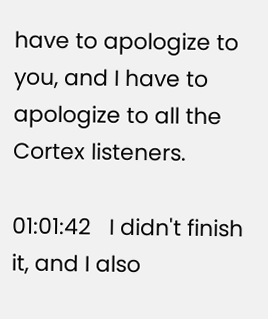have to apologize to you, and I have to apologize to all the Cortex listeners.

01:01:42   I didn't finish it, and I also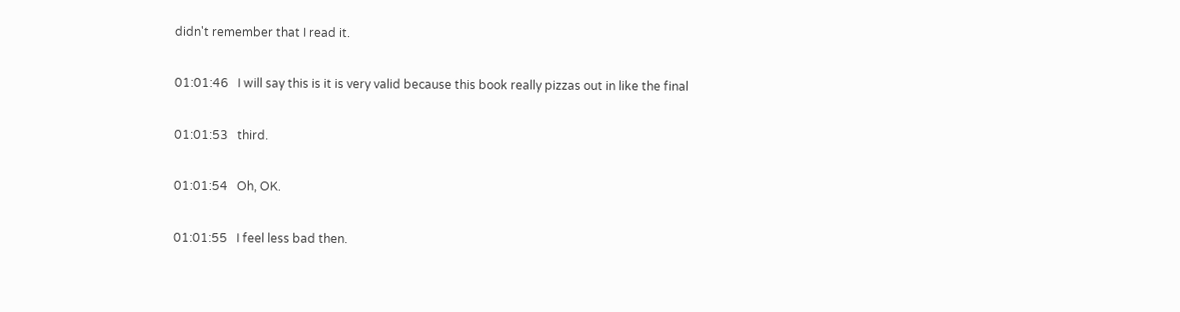didn't remember that I read it.

01:01:46   I will say this is it is very valid because this book really pizzas out in like the final

01:01:53   third.

01:01:54   Oh, OK.

01:01:55   I feel less bad then.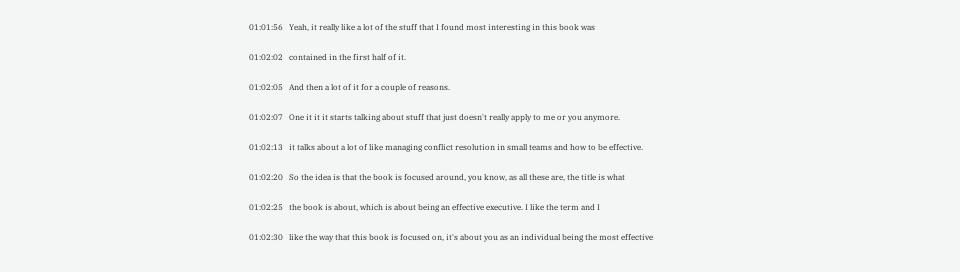01:01:56   Yeah, it really like a lot of the stuff that I found most interesting in this book was

01:02:02   contained in the first half of it.

01:02:05   And then a lot of it for a couple of reasons.

01:02:07   One it it it starts talking about stuff that just doesn't really apply to me or you anymore.

01:02:13   it talks about a lot of like managing conflict resolution in small teams and how to be effective.

01:02:20   So the idea is that the book is focused around, you know, as all these are, the title is what

01:02:25   the book is about, which is about being an effective executive. I like the term and I

01:02:30   like the way that this book is focused on, it's about you as an individual being the most effective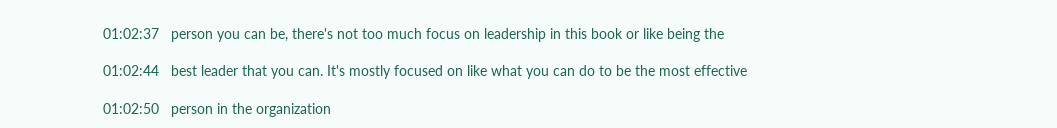01:02:37   person you can be, there's not too much focus on leadership in this book or like being the

01:02:44   best leader that you can. It's mostly focused on like what you can do to be the most effective

01:02:50   person in the organization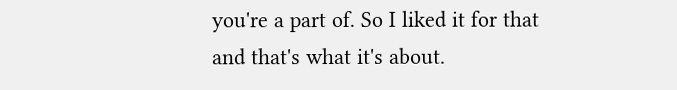you're a part of. So I liked it for that and that's what it's about.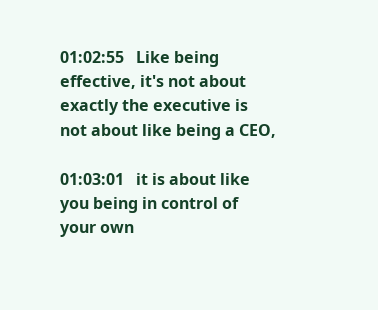01:02:55   Like being effective, it's not about exactly the executive is not about like being a CEO,

01:03:01   it is about like you being in control of your own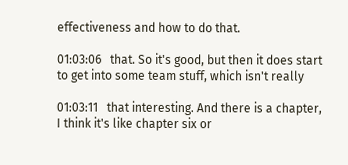effectiveness and how to do that.

01:03:06   that. So it's good, but then it does start to get into some team stuff, which isn't really

01:03:11   that interesting. And there is a chapter, I think it's like chapter six or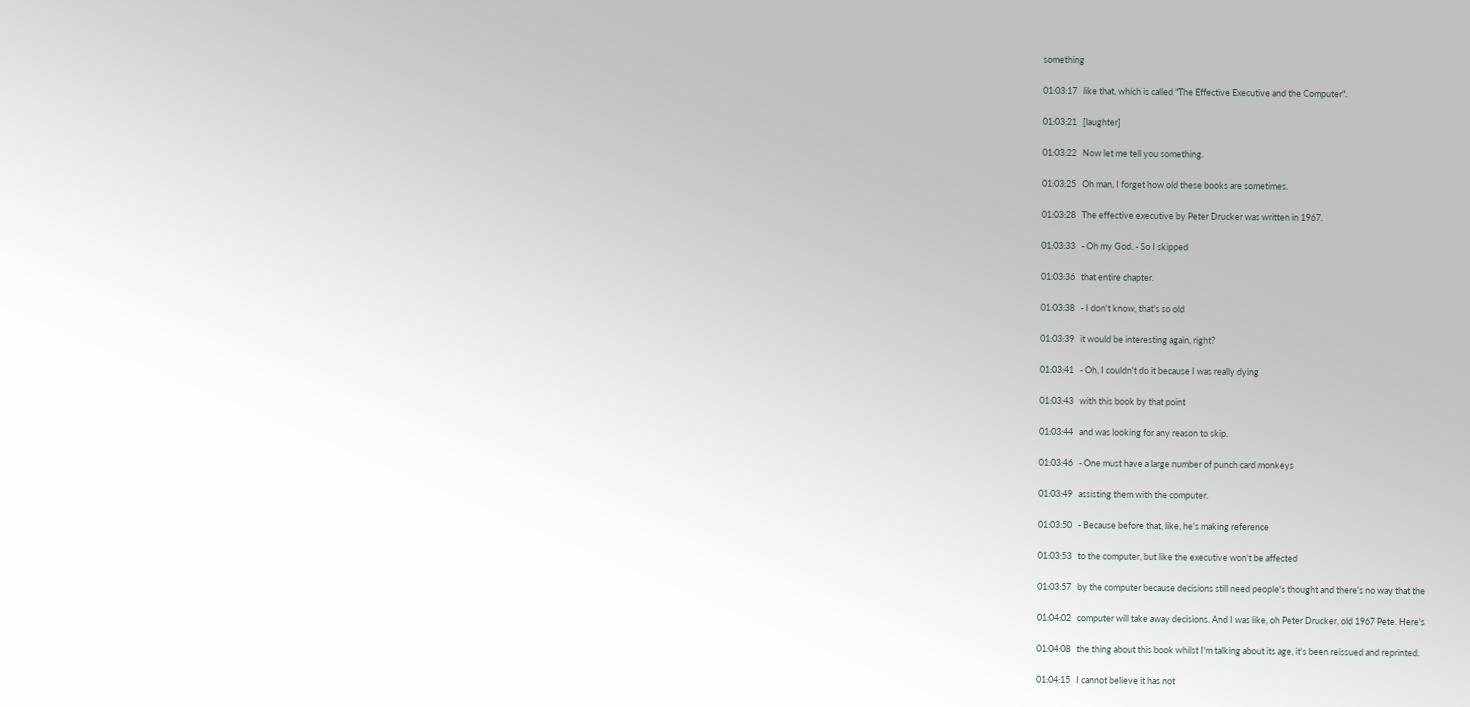something

01:03:17   like that, which is called "The Effective Executive and the Computer".

01:03:21   [laughter]

01:03:22   Now let me tell you something.

01:03:25   Oh man, I forget how old these books are sometimes.

01:03:28   The effective executive by Peter Drucker was written in 1967.

01:03:33   - Oh my God. - So I skipped

01:03:36   that entire chapter.

01:03:38   - I don't know, that's so old

01:03:39   it would be interesting again, right?

01:03:41   - Oh, I couldn't do it because I was really dying

01:03:43   with this book by that point

01:03:44   and was looking for any reason to skip.

01:03:46   - One must have a large number of punch card monkeys

01:03:49   assisting them with the computer.

01:03:50   - Because before that, like, he's making reference

01:03:53   to the computer, but like the executive won't be affected

01:03:57   by the computer because decisions still need people's thought and there's no way that the

01:04:02   computer will take away decisions. And I was like, oh Peter Drucker, old 1967 Pete. Here's

01:04:08   the thing about this book whilst I'm talking about its age, it's been reissued and reprinted.

01:04:15   I cannot believe it has not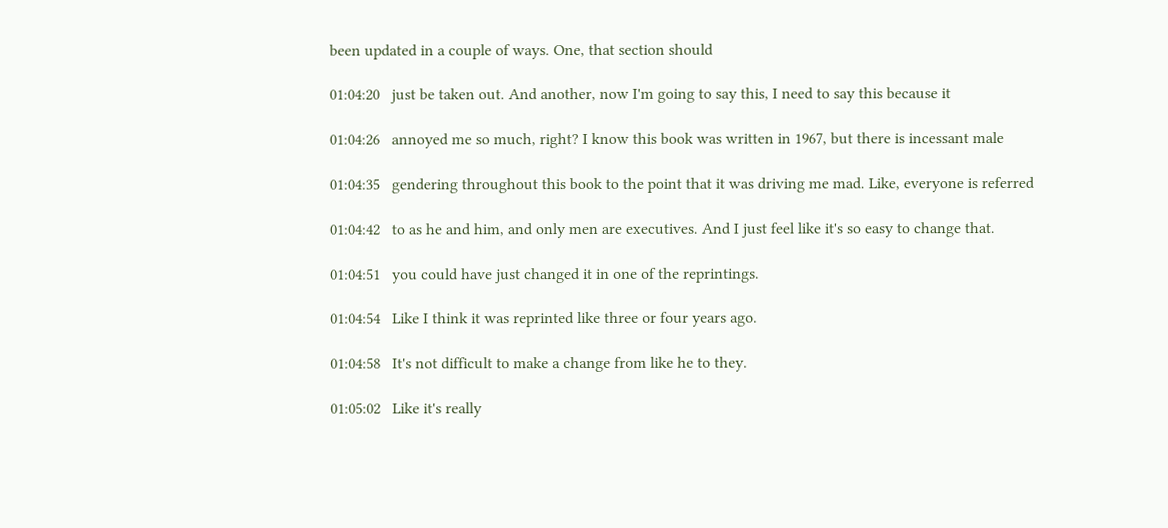been updated in a couple of ways. One, that section should

01:04:20   just be taken out. And another, now I'm going to say this, I need to say this because it

01:04:26   annoyed me so much, right? I know this book was written in 1967, but there is incessant male

01:04:35   gendering throughout this book to the point that it was driving me mad. Like, everyone is referred

01:04:42   to as he and him, and only men are executives. And I just feel like it's so easy to change that.

01:04:51   you could have just changed it in one of the reprintings.

01:04:54   Like I think it was reprinted like three or four years ago.

01:04:58   It's not difficult to make a change from like he to they.

01:05:02   Like it's really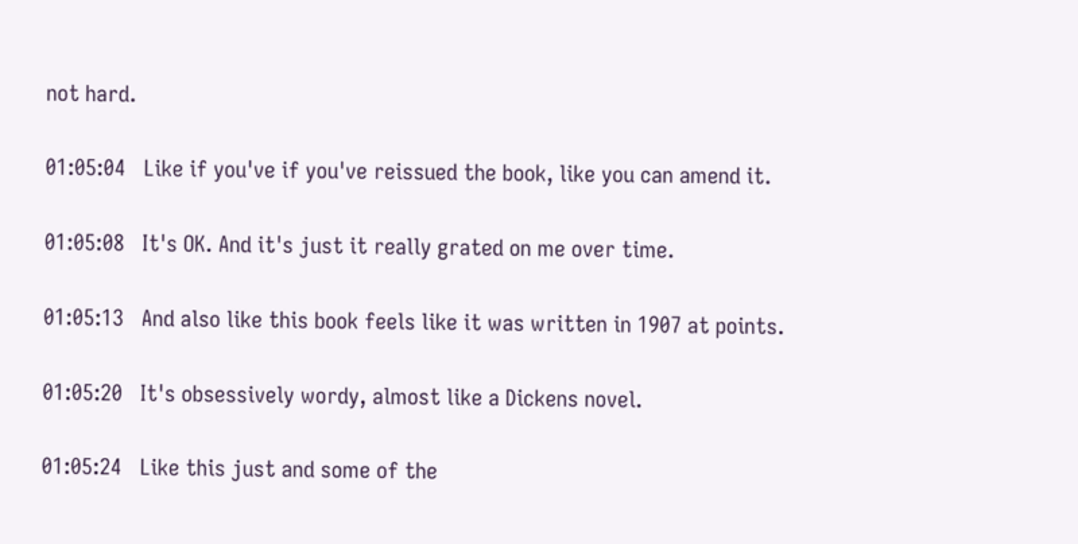not hard.

01:05:04   Like if you've if you've reissued the book, like you can amend it.

01:05:08   It's OK. And it's just it really grated on me over time.

01:05:13   And also like this book feels like it was written in 1907 at points.

01:05:20   It's obsessively wordy, almost like a Dickens novel.

01:05:24   Like this just and some of the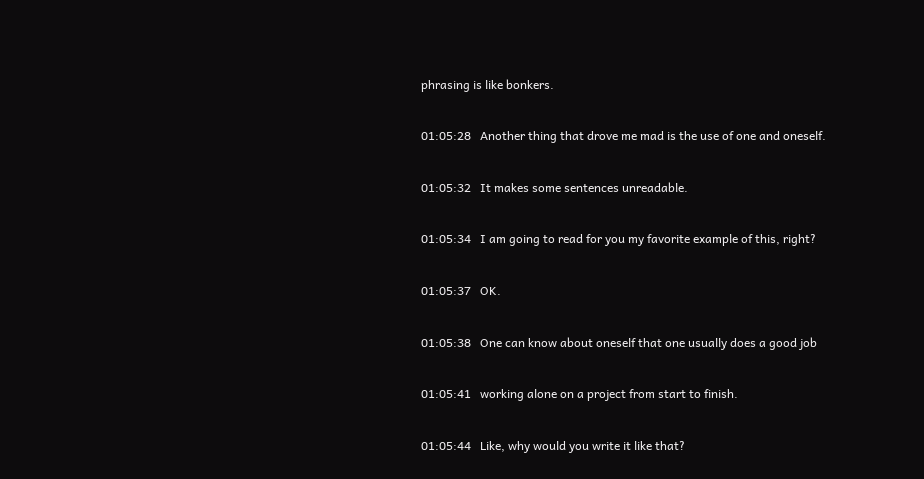phrasing is like bonkers.

01:05:28   Another thing that drove me mad is the use of one and oneself.

01:05:32   It makes some sentences unreadable.

01:05:34   I am going to read for you my favorite example of this, right?

01:05:37   OK.

01:05:38   One can know about oneself that one usually does a good job

01:05:41   working alone on a project from start to finish.

01:05:44   Like, why would you write it like that?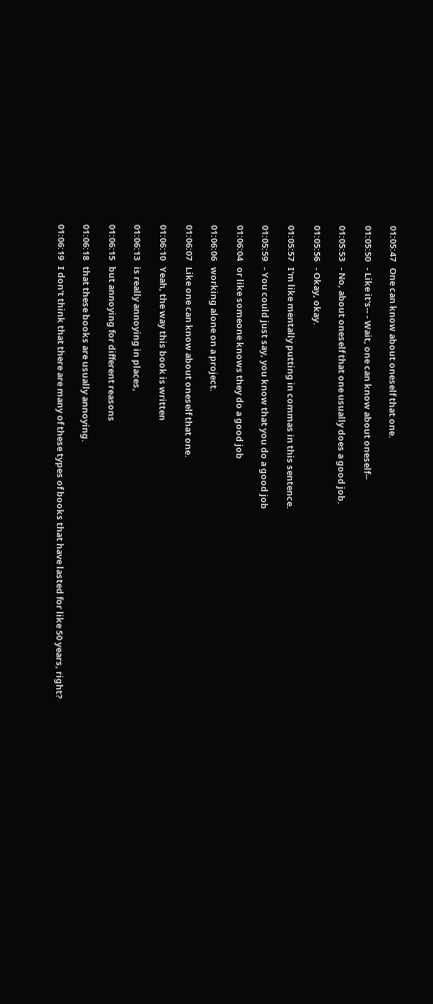01:05:47   One can know about oneself that one.

01:05:50   - Like it's-- - Wait, one can know about oneself--

01:05:53   - No, about oneself that one usually does a good job.

01:05:56   - Okay, okay.

01:05:57   I'm like mentally putting in commas in this sentence.

01:05:59   - You could just say, you know that you do a good job

01:06:04   or like someone knows they do a good job

01:06:06   working alone on a project.

01:06:07   Like one can know about oneself that one.

01:06:10   Yeah, the way this book is written

01:06:13   is really annoying in places,

01:06:15   but annoying for different reasons

01:06:18   that these books are usually annoying.

01:06:19   I don't think that there are many of these types of books that have lasted for like 50 years, right?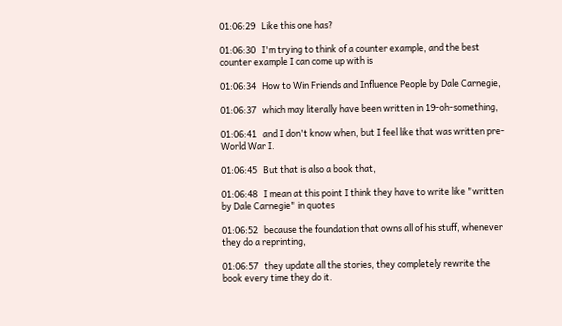01:06:29   Like this one has?

01:06:30   I'm trying to think of a counter example, and the best counter example I can come up with is

01:06:34   How to Win Friends and Influence People by Dale Carnegie,

01:06:37   which may literally have been written in 19-oh-something,

01:06:41   and I don't know when, but I feel like that was written pre-World War I.

01:06:45   But that is also a book that,

01:06:48   I mean at this point I think they have to write like "written by Dale Carnegie" in quotes

01:06:52   because the foundation that owns all of his stuff, whenever they do a reprinting,

01:06:57   they update all the stories, they completely rewrite the book every time they do it.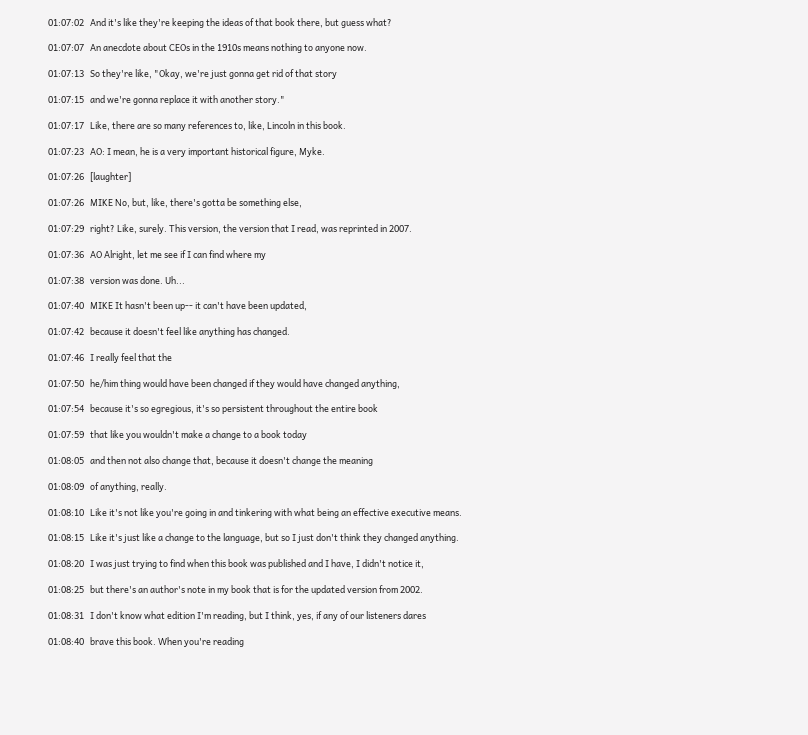01:07:02   And it's like they're keeping the ideas of that book there, but guess what?

01:07:07   An anecdote about CEOs in the 1910s means nothing to anyone now.

01:07:13   So they're like, "Okay, we're just gonna get rid of that story

01:07:15   and we're gonna replace it with another story."

01:07:17   Like, there are so many references to, like, Lincoln in this book.

01:07:23   AO: I mean, he is a very important historical figure, Myke.

01:07:26   [laughter]

01:07:26   MIKE No, but, like, there's gotta be something else,

01:07:29   right? Like, surely. This version, the version that I read, was reprinted in 2007.

01:07:36   AO Alright, let me see if I can find where my

01:07:38   version was done. Uh...

01:07:40   MIKE It hasn't been up-- it can't have been updated,

01:07:42   because it doesn't feel like anything has changed.

01:07:46   I really feel that the

01:07:50   he/him thing would have been changed if they would have changed anything,

01:07:54   because it's so egregious, it's so persistent throughout the entire book

01:07:59   that like you wouldn't make a change to a book today

01:08:05   and then not also change that, because it doesn't change the meaning

01:08:09   of anything, really.

01:08:10   Like it's not like you're going in and tinkering with what being an effective executive means.

01:08:15   Like it's just like a change to the language, but so I just don't think they changed anything.

01:08:20   I was just trying to find when this book was published and I have, I didn't notice it,

01:08:25   but there's an author's note in my book that is for the updated version from 2002.

01:08:31   I don't know what edition I'm reading, but I think, yes, if any of our listeners dares

01:08:40   brave this book. When you're reading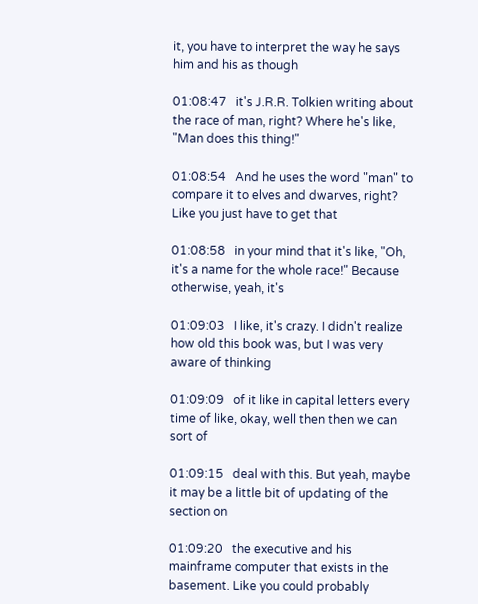it, you have to interpret the way he says him and his as though

01:08:47   it's J.R.R. Tolkien writing about the race of man, right? Where he's like, "Man does this thing!"

01:08:54   And he uses the word "man" to compare it to elves and dwarves, right? Like you just have to get that

01:08:58   in your mind that it's like, "Oh, it's a name for the whole race!" Because otherwise, yeah, it's

01:09:03   I like, it's crazy. I didn't realize how old this book was, but I was very aware of thinking

01:09:09   of it like in capital letters every time of like, okay, well then then we can sort of

01:09:15   deal with this. But yeah, maybe it may be a little bit of updating of the section on

01:09:20   the executive and his mainframe computer that exists in the basement. Like you could probably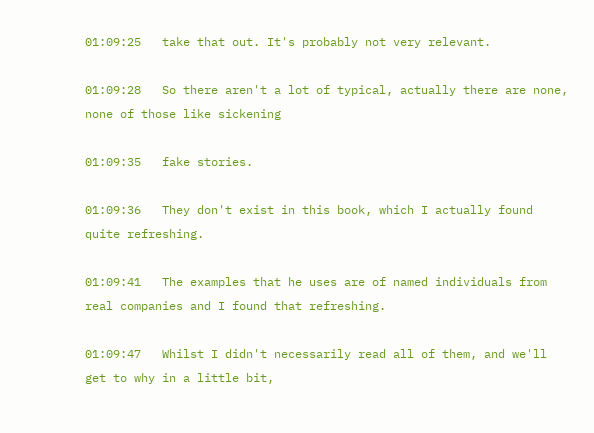01:09:25   take that out. It's probably not very relevant.

01:09:28   So there aren't a lot of typical, actually there are none, none of those like sickening

01:09:35   fake stories.

01:09:36   They don't exist in this book, which I actually found quite refreshing.

01:09:41   The examples that he uses are of named individuals from real companies and I found that refreshing.

01:09:47   Whilst I didn't necessarily read all of them, and we'll get to why in a little bit,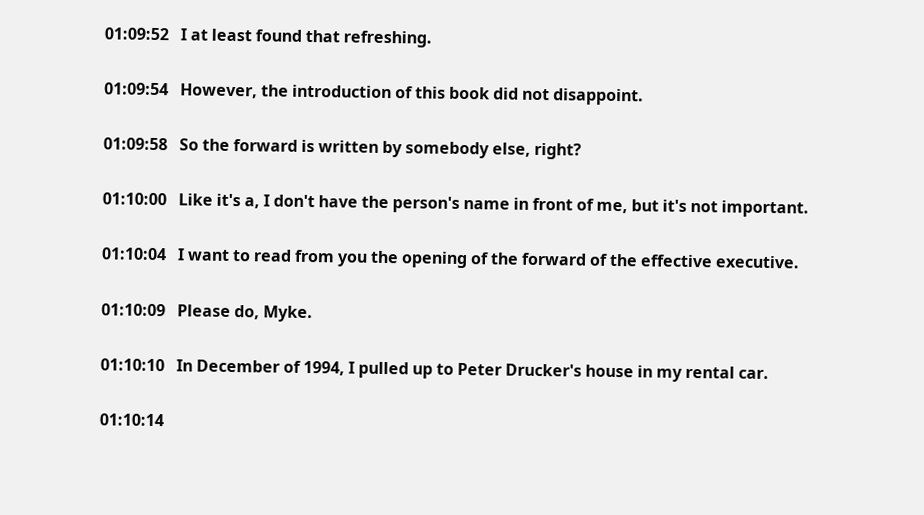01:09:52   I at least found that refreshing.

01:09:54   However, the introduction of this book did not disappoint.

01:09:58   So the forward is written by somebody else, right?

01:10:00   Like it's a, I don't have the person's name in front of me, but it's not important.

01:10:04   I want to read from you the opening of the forward of the effective executive.

01:10:09   Please do, Myke.

01:10:10   In December of 1994, I pulled up to Peter Drucker's house in my rental car.

01:10:14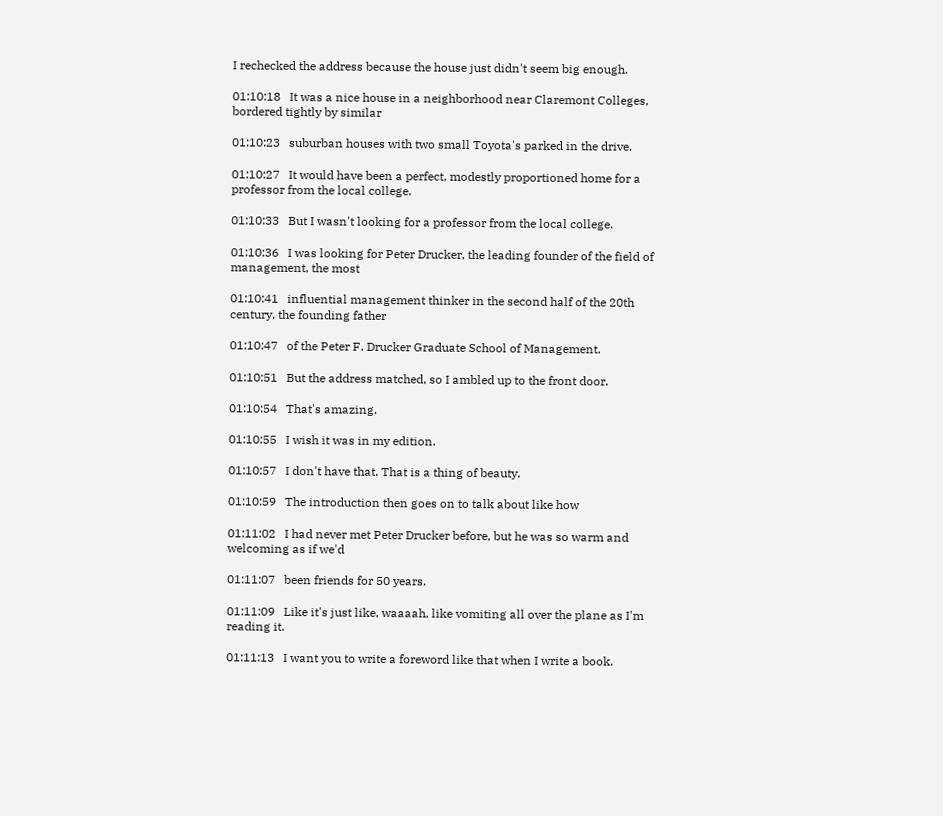I rechecked the address because the house just didn't seem big enough.

01:10:18   It was a nice house in a neighborhood near Claremont Colleges, bordered tightly by similar

01:10:23   suburban houses with two small Toyota's parked in the drive.

01:10:27   It would have been a perfect, modestly proportioned home for a professor from the local college.

01:10:33   But I wasn't looking for a professor from the local college.

01:10:36   I was looking for Peter Drucker, the leading founder of the field of management, the most

01:10:41   influential management thinker in the second half of the 20th century, the founding father

01:10:47   of the Peter F. Drucker Graduate School of Management.

01:10:51   But the address matched, so I ambled up to the front door.

01:10:54   That's amazing.

01:10:55   I wish it was in my edition.

01:10:57   I don't have that. That is a thing of beauty.

01:10:59   The introduction then goes on to talk about like how

01:11:02   I had never met Peter Drucker before, but he was so warm and welcoming as if we'd

01:11:07   been friends for 50 years.

01:11:09   Like it's just like, waaaah, like vomiting all over the plane as I'm reading it.

01:11:13   I want you to write a foreword like that when I write a book.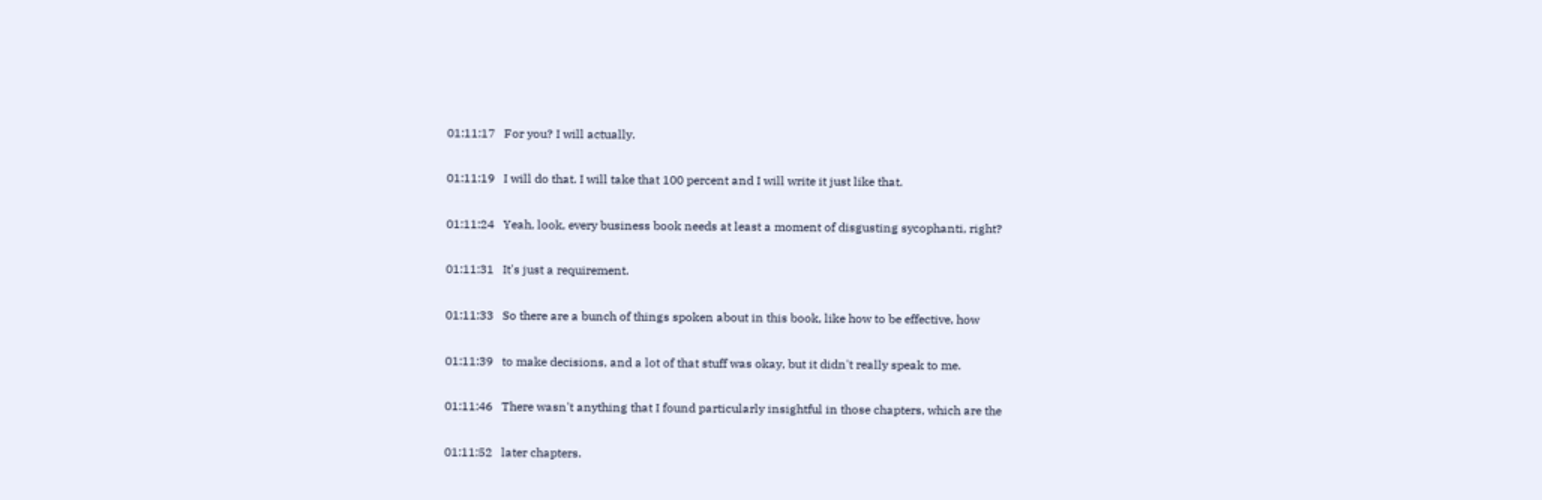01:11:17   For you? I will actually.

01:11:19   I will do that. I will take that 100 percent and I will write it just like that.

01:11:24   Yeah, look, every business book needs at least a moment of disgusting sycophanti, right?

01:11:31   It's just a requirement.

01:11:33   So there are a bunch of things spoken about in this book, like how to be effective, how

01:11:39   to make decisions, and a lot of that stuff was okay, but it didn't really speak to me.

01:11:46   There wasn't anything that I found particularly insightful in those chapters, which are the

01:11:52   later chapters.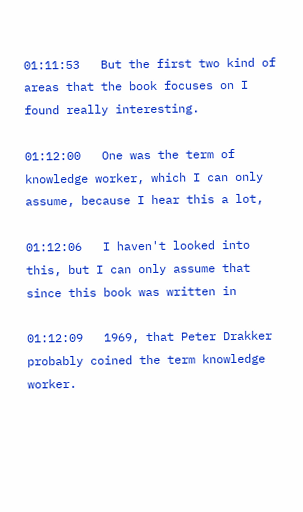01:11:53   But the first two kind of areas that the book focuses on I found really interesting.

01:12:00   One was the term of knowledge worker, which I can only assume, because I hear this a lot,

01:12:06   I haven't looked into this, but I can only assume that since this book was written in

01:12:09   1969, that Peter Drakker probably coined the term knowledge worker.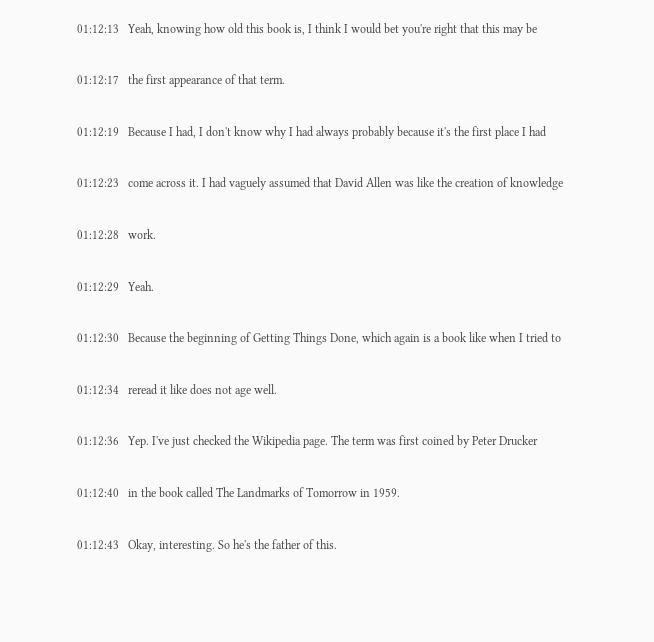01:12:13   Yeah, knowing how old this book is, I think I would bet you're right that this may be

01:12:17   the first appearance of that term.

01:12:19   Because I had, I don't know why I had always probably because it's the first place I had

01:12:23   come across it. I had vaguely assumed that David Allen was like the creation of knowledge

01:12:28   work.

01:12:29   Yeah.

01:12:30   Because the beginning of Getting Things Done, which again is a book like when I tried to

01:12:34   reread it like does not age well.

01:12:36   Yep. I've just checked the Wikipedia page. The term was first coined by Peter Drucker

01:12:40   in the book called The Landmarks of Tomorrow in 1959.

01:12:43   Okay, interesting. So he's the father of this.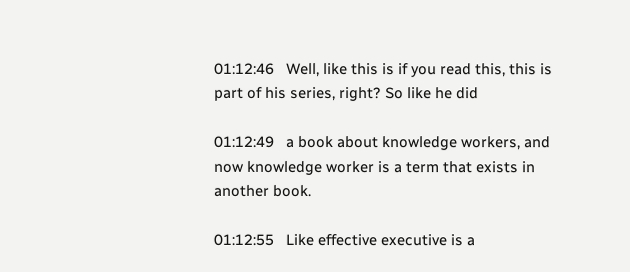01:12:46   Well, like this is if you read this, this is part of his series, right? So like he did

01:12:49   a book about knowledge workers, and now knowledge worker is a term that exists in another book.

01:12:55   Like effective executive is a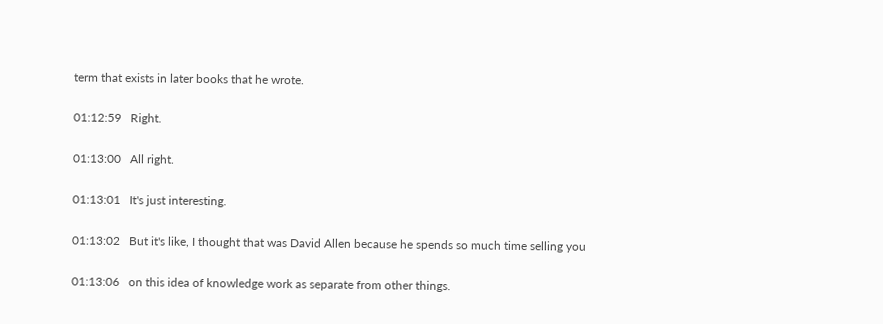term that exists in later books that he wrote.

01:12:59   Right.

01:13:00   All right.

01:13:01   It's just interesting.

01:13:02   But it's like, I thought that was David Allen because he spends so much time selling you

01:13:06   on this idea of knowledge work as separate from other things.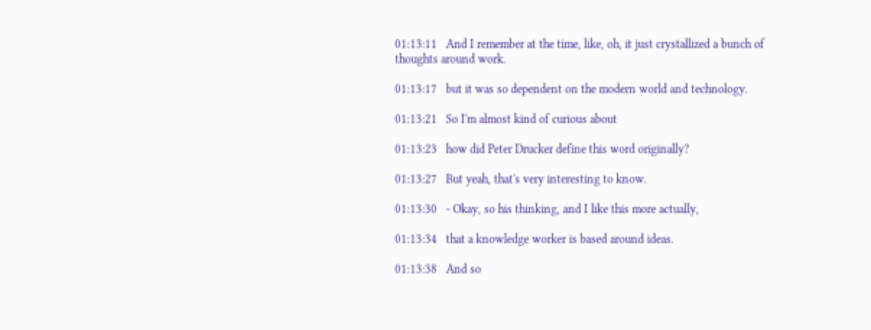01:13:11   And I remember at the time, like, oh, it just crystallized a bunch of thoughts around work.

01:13:17   but it was so dependent on the modern world and technology.

01:13:21   So I'm almost kind of curious about

01:13:23   how did Peter Drucker define this word originally?

01:13:27   But yeah, that's very interesting to know.

01:13:30   - Okay, so his thinking, and I like this more actually,

01:13:34   that a knowledge worker is based around ideas.

01:13:38   And so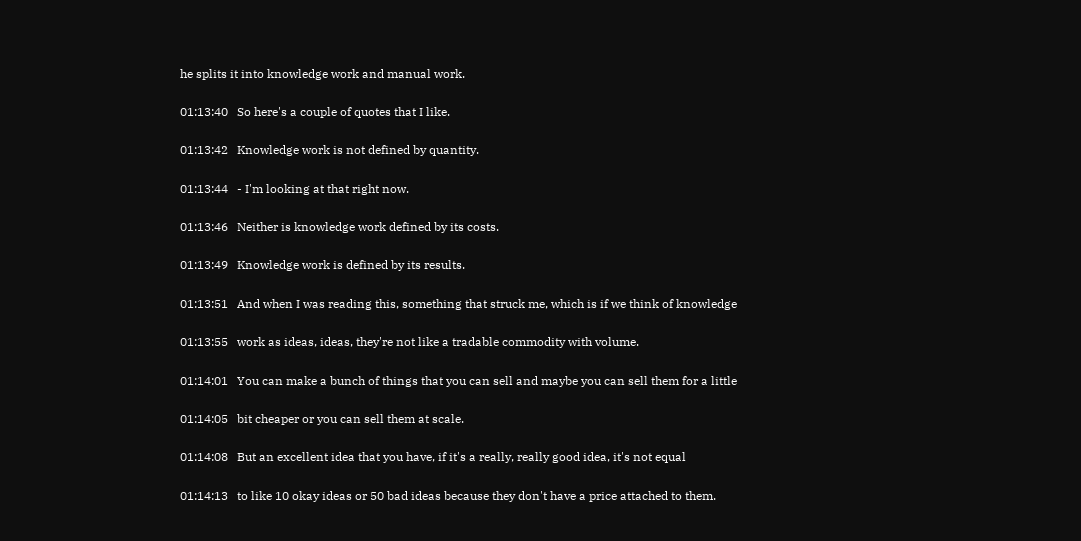he splits it into knowledge work and manual work.

01:13:40   So here's a couple of quotes that I like.

01:13:42   Knowledge work is not defined by quantity.

01:13:44   - I'm looking at that right now.

01:13:46   Neither is knowledge work defined by its costs.

01:13:49   Knowledge work is defined by its results.

01:13:51   And when I was reading this, something that struck me, which is if we think of knowledge

01:13:55   work as ideas, ideas, they're not like a tradable commodity with volume.

01:14:01   You can make a bunch of things that you can sell and maybe you can sell them for a little

01:14:05   bit cheaper or you can sell them at scale.

01:14:08   But an excellent idea that you have, if it's a really, really good idea, it's not equal

01:14:13   to like 10 okay ideas or 50 bad ideas because they don't have a price attached to them.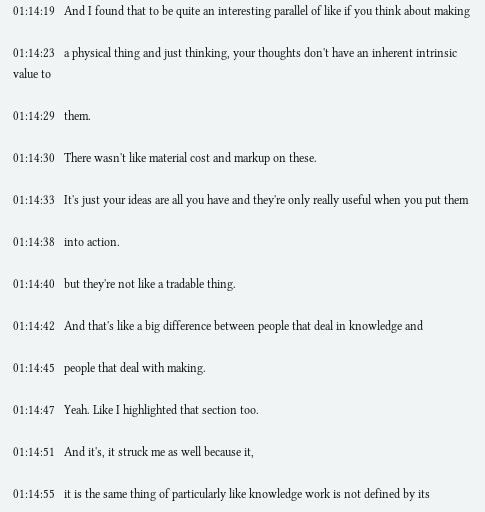01:14:19   And I found that to be quite an interesting parallel of like if you think about making

01:14:23   a physical thing and just thinking, your thoughts don't have an inherent intrinsic value to

01:14:29   them.

01:14:30   There wasn't like material cost and markup on these.

01:14:33   It's just your ideas are all you have and they're only really useful when you put them

01:14:38   into action.

01:14:40   but they're not like a tradable thing.

01:14:42   And that's like a big difference between people that deal in knowledge and

01:14:45   people that deal with making.

01:14:47   Yeah. Like I highlighted that section too.

01:14:51   And it's, it struck me as well because it,

01:14:55   it is the same thing of particularly like knowledge work is not defined by its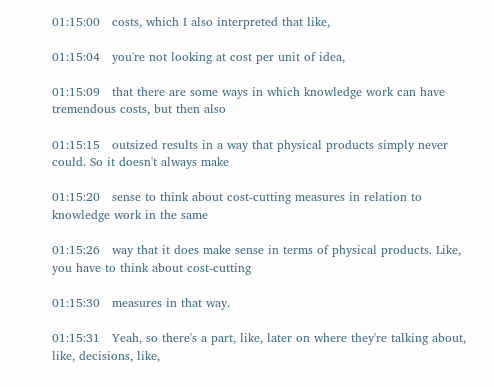01:15:00   costs, which I also interpreted that like,

01:15:04   you're not looking at cost per unit of idea,

01:15:09   that there are some ways in which knowledge work can have tremendous costs, but then also

01:15:15   outsized results in a way that physical products simply never could. So it doesn't always make

01:15:20   sense to think about cost-cutting measures in relation to knowledge work in the same

01:15:26   way that it does make sense in terms of physical products. Like, you have to think about cost-cutting

01:15:30   measures in that way.

01:15:31   Yeah, so there's a part, like, later on where they're talking about, like, decisions, like,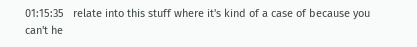01:15:35   relate into this stuff where it's kind of a case of because you can't he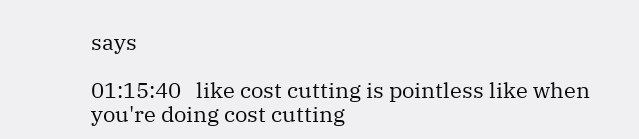says

01:15:40   like cost cutting is pointless like when you're doing cost cutting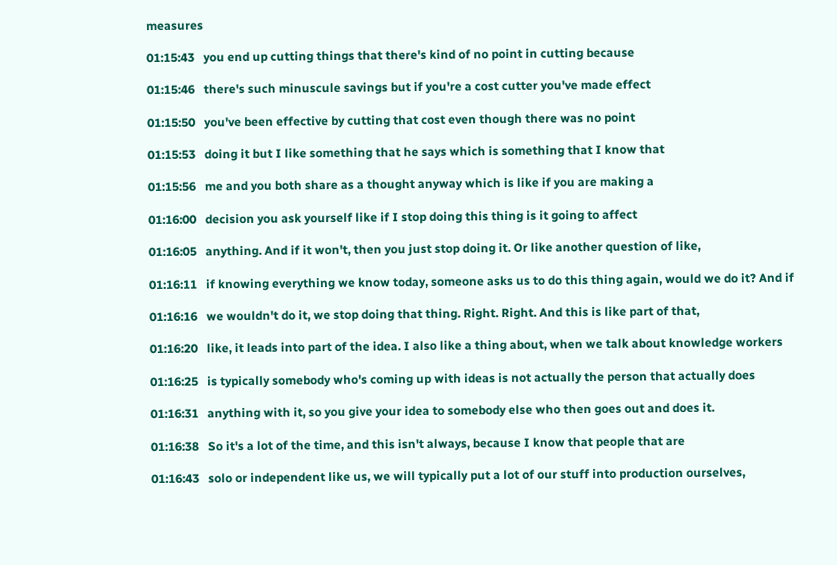measures

01:15:43   you end up cutting things that there's kind of no point in cutting because

01:15:46   there's such minuscule savings but if you're a cost cutter you've made effect

01:15:50   you've been effective by cutting that cost even though there was no point

01:15:53   doing it but I like something that he says which is something that I know that

01:15:56   me and you both share as a thought anyway which is like if you are making a

01:16:00   decision you ask yourself like if I stop doing this thing is it going to affect

01:16:05   anything. And if it won't, then you just stop doing it. Or like another question of like,

01:16:11   if knowing everything we know today, someone asks us to do this thing again, would we do it? And if

01:16:16   we wouldn't do it, we stop doing that thing. Right. Right. And this is like part of that,

01:16:20   like, it leads into part of the idea. I also like a thing about, when we talk about knowledge workers

01:16:25   is typically somebody who's coming up with ideas is not actually the person that actually does

01:16:31   anything with it, so you give your idea to somebody else who then goes out and does it.

01:16:38   So it's a lot of the time, and this isn't always, because I know that people that are

01:16:43   solo or independent like us, we will typically put a lot of our stuff into production ourselves,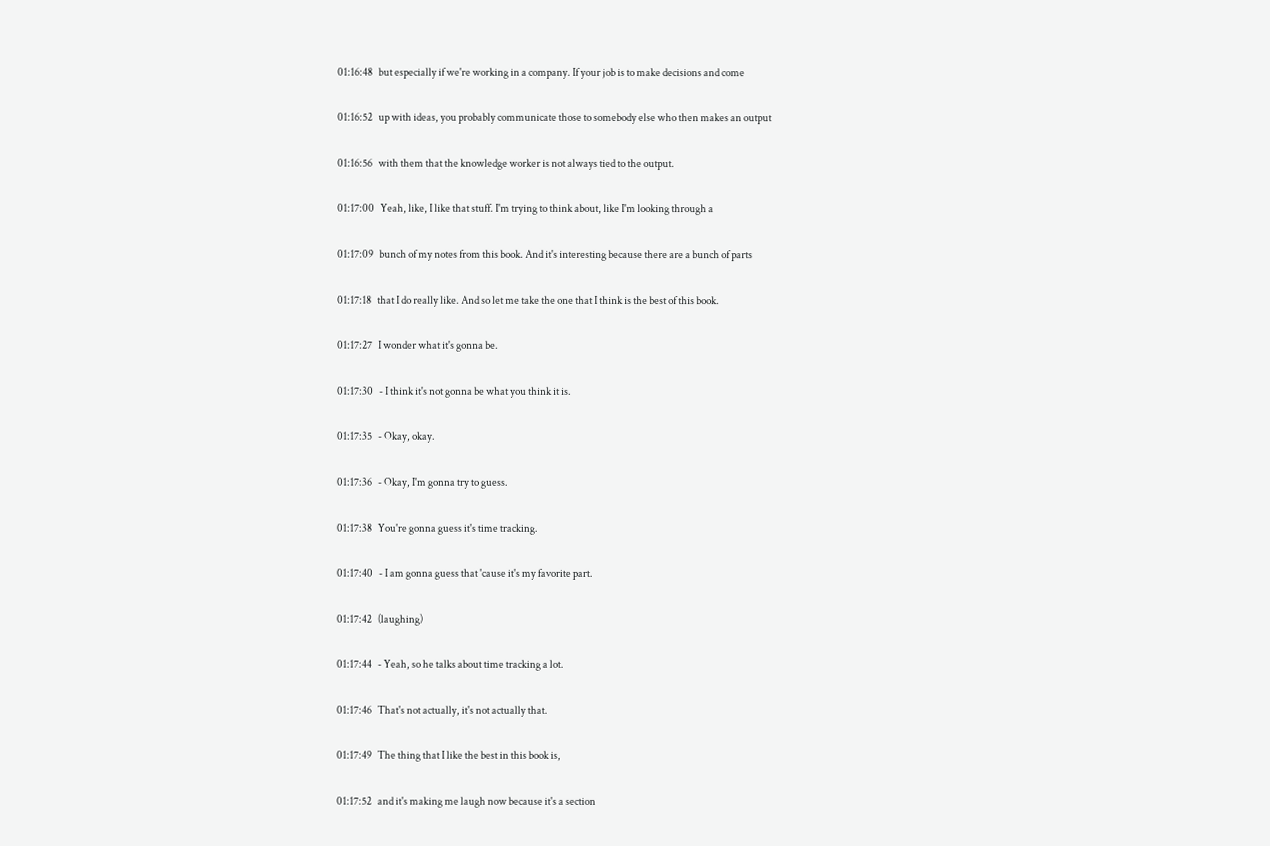01:16:48   but especially if we're working in a company. If your job is to make decisions and come

01:16:52   up with ideas, you probably communicate those to somebody else who then makes an output

01:16:56   with them that the knowledge worker is not always tied to the output.

01:17:00   Yeah, like, I like that stuff. I'm trying to think about, like I'm looking through a

01:17:09   bunch of my notes from this book. And it's interesting because there are a bunch of parts

01:17:18   that I do really like. And so let me take the one that I think is the best of this book.

01:17:27   I wonder what it's gonna be.

01:17:30   - I think it's not gonna be what you think it is.

01:17:35   - Okay, okay.

01:17:36   - Okay, I'm gonna try to guess.

01:17:38   You're gonna guess it's time tracking.

01:17:40   - I am gonna guess that 'cause it's my favorite part.

01:17:42   (laughing)

01:17:44   - Yeah, so he talks about time tracking a lot.

01:17:46   That's not actually, it's not actually that.

01:17:49   The thing that I like the best in this book is,

01:17:52   and it's making me laugh now because it's a section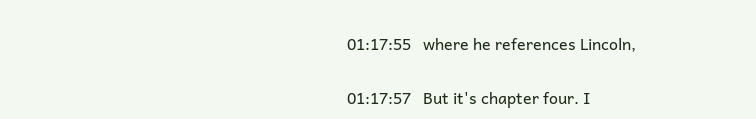01:17:55   where he references Lincoln,

01:17:57   But it's chapter four. I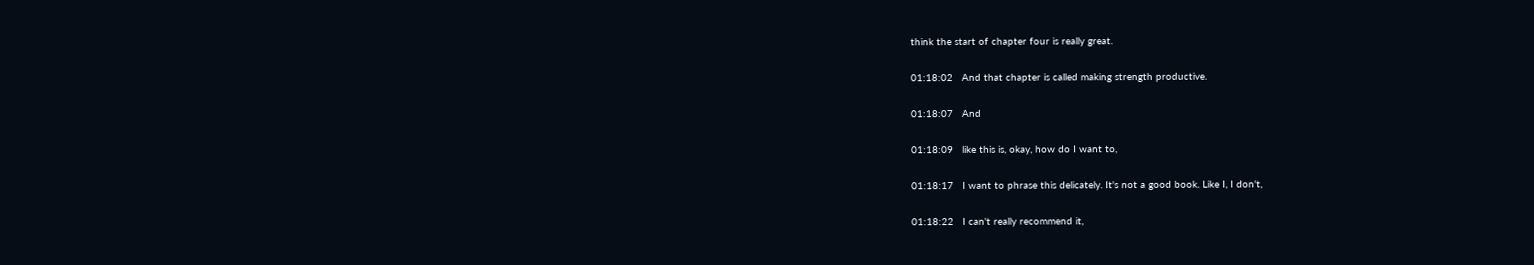think the start of chapter four is really great.

01:18:02   And that chapter is called making strength productive.

01:18:07   And

01:18:09   like this is, okay, how do I want to,

01:18:17   I want to phrase this delicately. It's not a good book. Like I, I don't,

01:18:22   I can't really recommend it,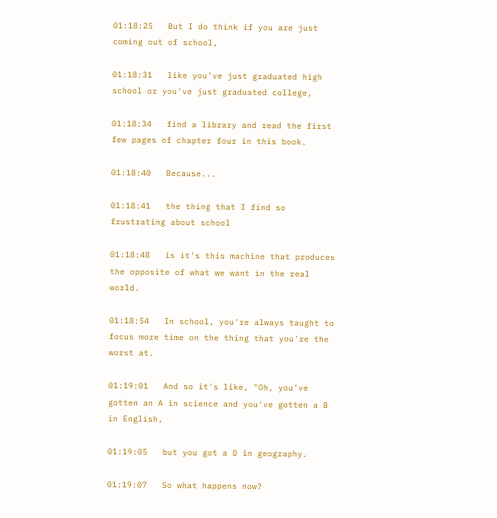01:18:25   But I do think if you are just coming out of school,

01:18:31   like you've just graduated high school or you've just graduated college,

01:18:34   find a library and read the first few pages of chapter four in this book.

01:18:40   Because...

01:18:41   the thing that I find so frustrating about school

01:18:48   is it's this machine that produces the opposite of what we want in the real world.

01:18:54   In school, you're always taught to focus more time on the thing that you're the worst at.

01:19:01   And so it's like, "Oh, you've gotten an A in science and you've gotten a B in English,

01:19:05   but you got a D in geography.

01:19:07   So what happens now?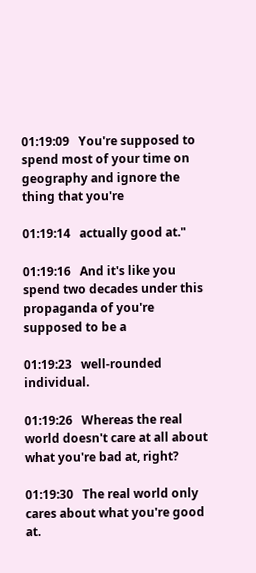01:19:09   You're supposed to spend most of your time on geography and ignore the thing that you're

01:19:14   actually good at."

01:19:16   And it's like you spend two decades under this propaganda of you're supposed to be a

01:19:23   well-rounded individual.

01:19:26   Whereas the real world doesn't care at all about what you're bad at, right?

01:19:30   The real world only cares about what you're good at.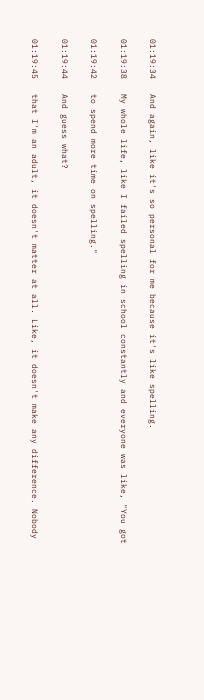01:19:34   And again, like it's so personal for me because it's like spelling.

01:19:38   My whole life, like I failed spelling in school constantly and everyone was like, "You got

01:19:42   to spend more time on spelling."

01:19:44   And guess what?

01:19:45   that I'm an adult, it doesn't matter at all. Like, it doesn't make any difference. Nobody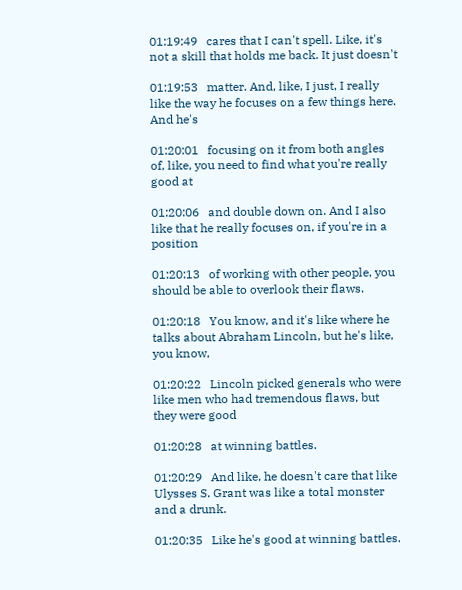01:19:49   cares that I can't spell. Like, it's not a skill that holds me back. It just doesn't

01:19:53   matter. And, like, I just, I really like the way he focuses on a few things here. And he's

01:20:01   focusing on it from both angles of, like, you need to find what you're really good at

01:20:06   and double down on. And I also like that he really focuses on, if you're in a position

01:20:13   of working with other people, you should be able to overlook their flaws.

01:20:18   You know, and it's like where he talks about Abraham Lincoln, but he's like, you know,

01:20:22   Lincoln picked generals who were like men who had tremendous flaws, but they were good

01:20:28   at winning battles.

01:20:29   And like, he doesn't care that like Ulysses S. Grant was like a total monster and a drunk.

01:20:35   Like he's good at winning battles.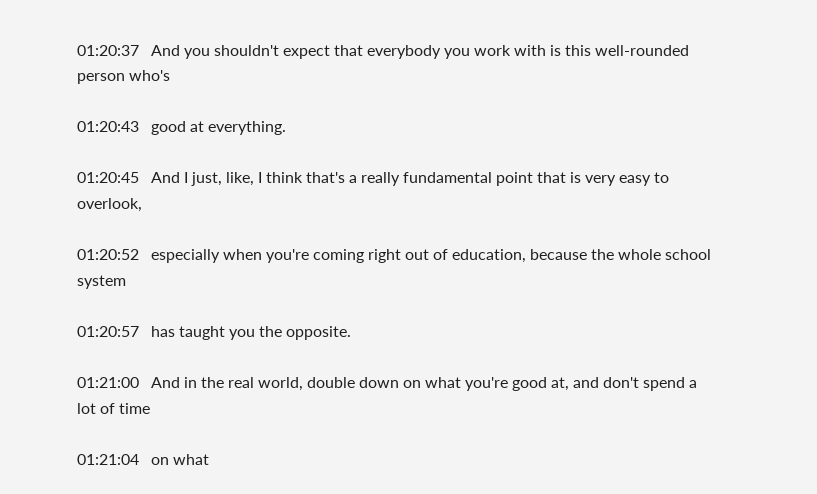01:20:37   And you shouldn't expect that everybody you work with is this well-rounded person who's

01:20:43   good at everything.

01:20:45   And I just, like, I think that's a really fundamental point that is very easy to overlook,

01:20:52   especially when you're coming right out of education, because the whole school system

01:20:57   has taught you the opposite.

01:21:00   And in the real world, double down on what you're good at, and don't spend a lot of time

01:21:04   on what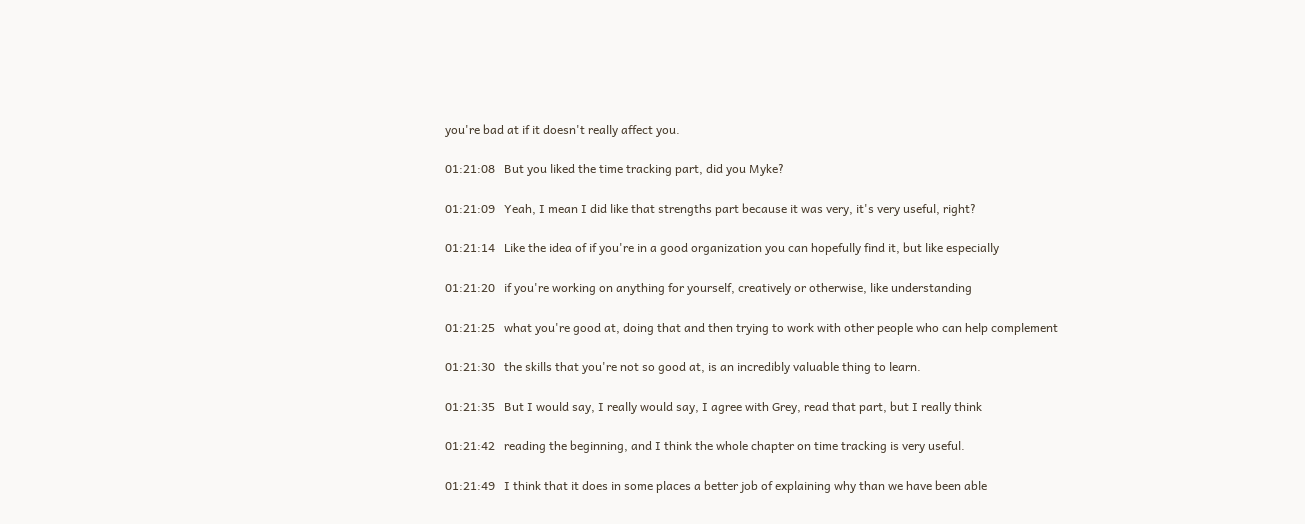you're bad at if it doesn't really affect you.

01:21:08   But you liked the time tracking part, did you Myke?

01:21:09   Yeah, I mean I did like that strengths part because it was very, it's very useful, right?

01:21:14   Like the idea of if you're in a good organization you can hopefully find it, but like especially

01:21:20   if you're working on anything for yourself, creatively or otherwise, like understanding

01:21:25   what you're good at, doing that and then trying to work with other people who can help complement

01:21:30   the skills that you're not so good at, is an incredibly valuable thing to learn.

01:21:35   But I would say, I really would say, I agree with Grey, read that part, but I really think

01:21:42   reading the beginning, and I think the whole chapter on time tracking is very useful.

01:21:49   I think that it does in some places a better job of explaining why than we have been able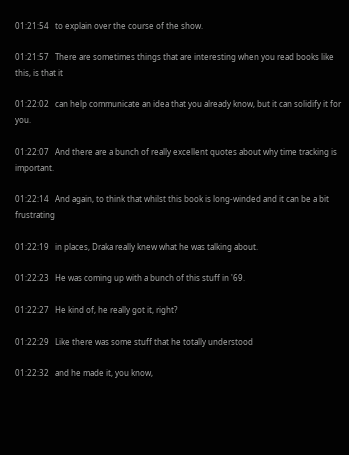01:21:54   to explain over the course of the show.

01:21:57   There are sometimes things that are interesting when you read books like this, is that it

01:22:02   can help communicate an idea that you already know, but it can solidify it for you.

01:22:07   And there are a bunch of really excellent quotes about why time tracking is important.

01:22:14   And again, to think that whilst this book is long-winded and it can be a bit frustrating

01:22:19   in places, Draka really knew what he was talking about.

01:22:23   He was coming up with a bunch of this stuff in '69.

01:22:27   He kind of, he really got it, right?

01:22:29   Like there was some stuff that he totally understood

01:22:32   and he made it, you know,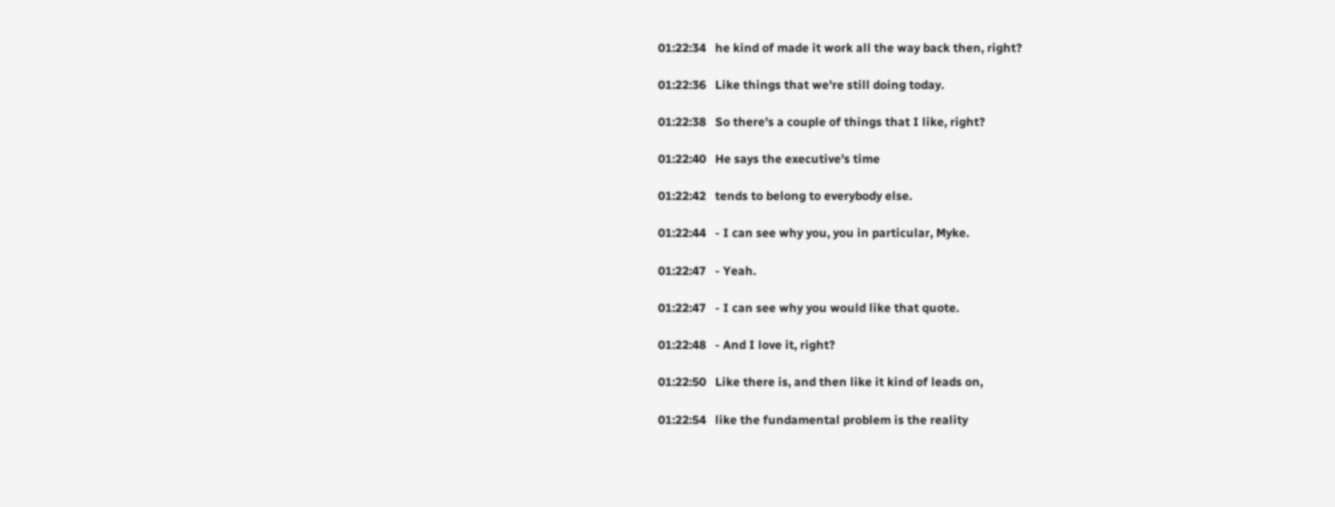01:22:34   he kind of made it work all the way back then, right?

01:22:36   Like things that we're still doing today.

01:22:38   So there's a couple of things that I like, right?

01:22:40   He says the executive's time

01:22:42   tends to belong to everybody else.

01:22:44   - I can see why you, you in particular, Myke.

01:22:47   - Yeah.

01:22:47   - I can see why you would like that quote.

01:22:48   - And I love it, right?

01:22:50   Like there is, and then like it kind of leads on,

01:22:54   like the fundamental problem is the reality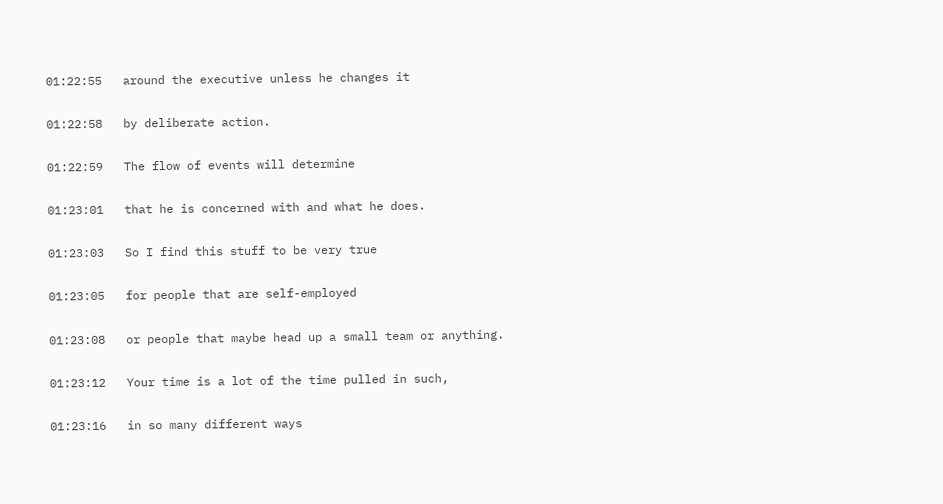01:22:55   around the executive unless he changes it

01:22:58   by deliberate action.

01:22:59   The flow of events will determine

01:23:01   that he is concerned with and what he does.

01:23:03   So I find this stuff to be very true

01:23:05   for people that are self-employed

01:23:08   or people that maybe head up a small team or anything.

01:23:12   Your time is a lot of the time pulled in such,

01:23:16   in so many different ways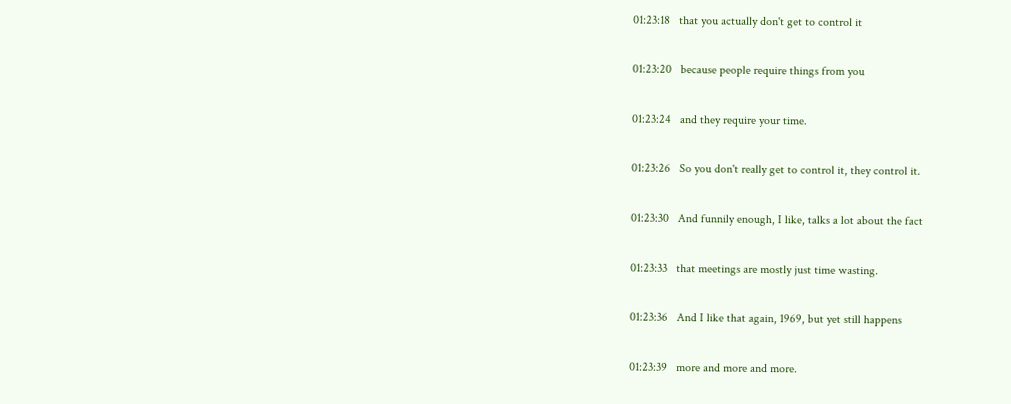01:23:18   that you actually don't get to control it

01:23:20   because people require things from you

01:23:24   and they require your time.

01:23:26   So you don't really get to control it, they control it.

01:23:30   And funnily enough, I like, talks a lot about the fact

01:23:33   that meetings are mostly just time wasting.

01:23:36   And I like that again, 1969, but yet still happens

01:23:39   more and more and more.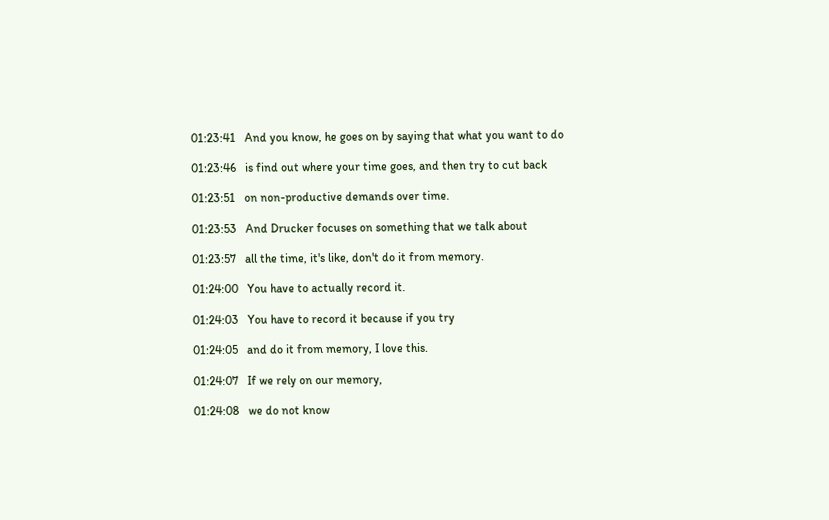01:23:41   And you know, he goes on by saying that what you want to do

01:23:46   is find out where your time goes, and then try to cut back

01:23:51   on non-productive demands over time.

01:23:53   And Drucker focuses on something that we talk about

01:23:57   all the time, it's like, don't do it from memory.

01:24:00   You have to actually record it.

01:24:03   You have to record it because if you try

01:24:05   and do it from memory, I love this.

01:24:07   If we rely on our memory,

01:24:08   we do not know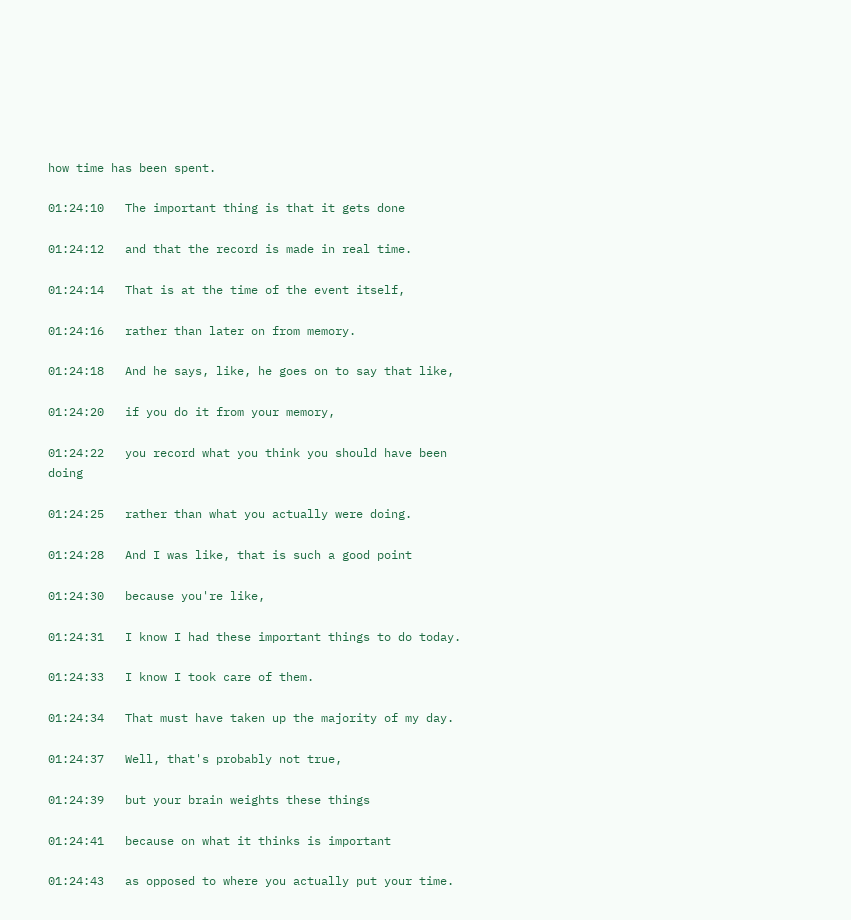how time has been spent.

01:24:10   The important thing is that it gets done

01:24:12   and that the record is made in real time.

01:24:14   That is at the time of the event itself,

01:24:16   rather than later on from memory.

01:24:18   And he says, like, he goes on to say that like,

01:24:20   if you do it from your memory,

01:24:22   you record what you think you should have been doing

01:24:25   rather than what you actually were doing.

01:24:28   And I was like, that is such a good point

01:24:30   because you're like,

01:24:31   I know I had these important things to do today.

01:24:33   I know I took care of them.

01:24:34   That must have taken up the majority of my day.

01:24:37   Well, that's probably not true,

01:24:39   but your brain weights these things

01:24:41   because on what it thinks is important

01:24:43   as opposed to where you actually put your time.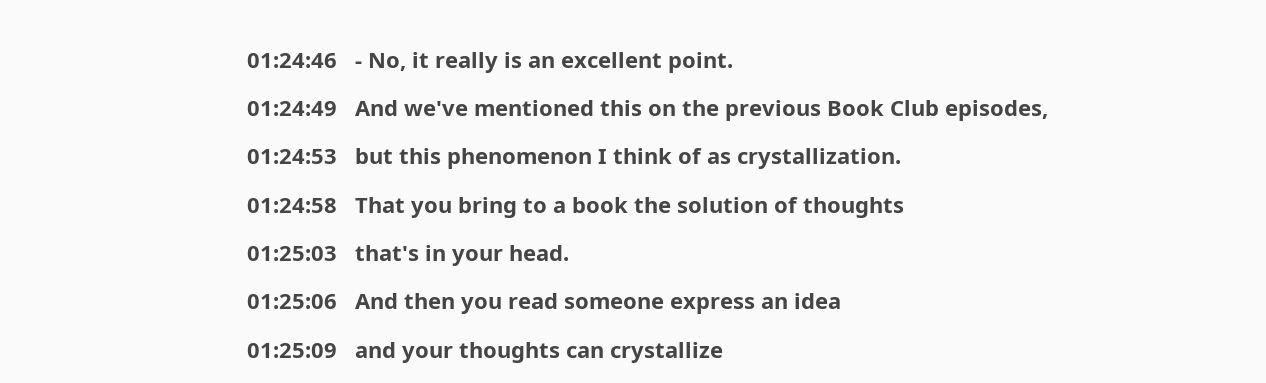01:24:46   - No, it really is an excellent point.

01:24:49   And we've mentioned this on the previous Book Club episodes,

01:24:53   but this phenomenon I think of as crystallization.

01:24:58   That you bring to a book the solution of thoughts

01:25:03   that's in your head.

01:25:06   And then you read someone express an idea

01:25:09   and your thoughts can crystallize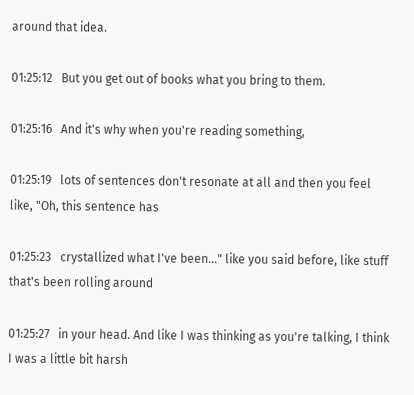around that idea.

01:25:12   But you get out of books what you bring to them.

01:25:16   And it's why when you're reading something,

01:25:19   lots of sentences don't resonate at all and then you feel like, "Oh, this sentence has

01:25:23   crystallized what I've been..." like you said before, like stuff that's been rolling around

01:25:27   in your head. And like I was thinking as you're talking, I think I was a little bit harsh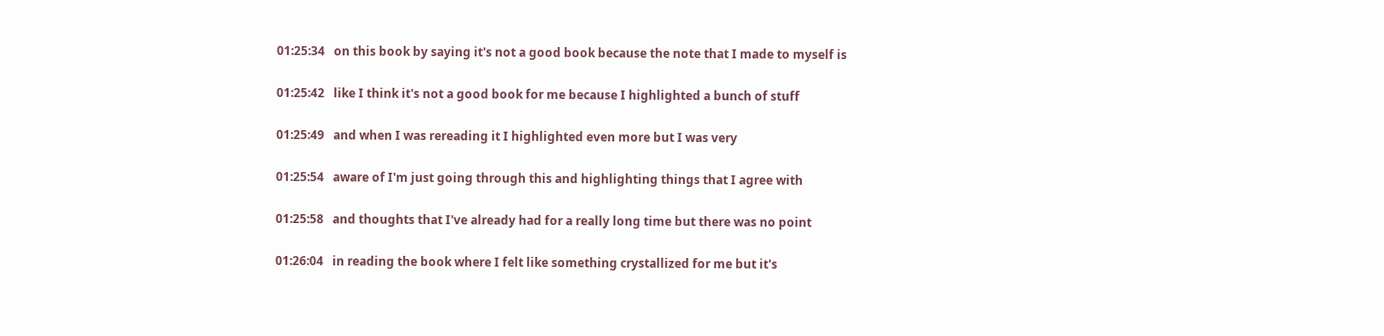01:25:34   on this book by saying it's not a good book because the note that I made to myself is

01:25:42   like I think it's not a good book for me because I highlighted a bunch of stuff

01:25:49   and when I was rereading it I highlighted even more but I was very

01:25:54   aware of I'm just going through this and highlighting things that I agree with

01:25:58   and thoughts that I've already had for a really long time but there was no point

01:26:04   in reading the book where I felt like something crystallized for me but it's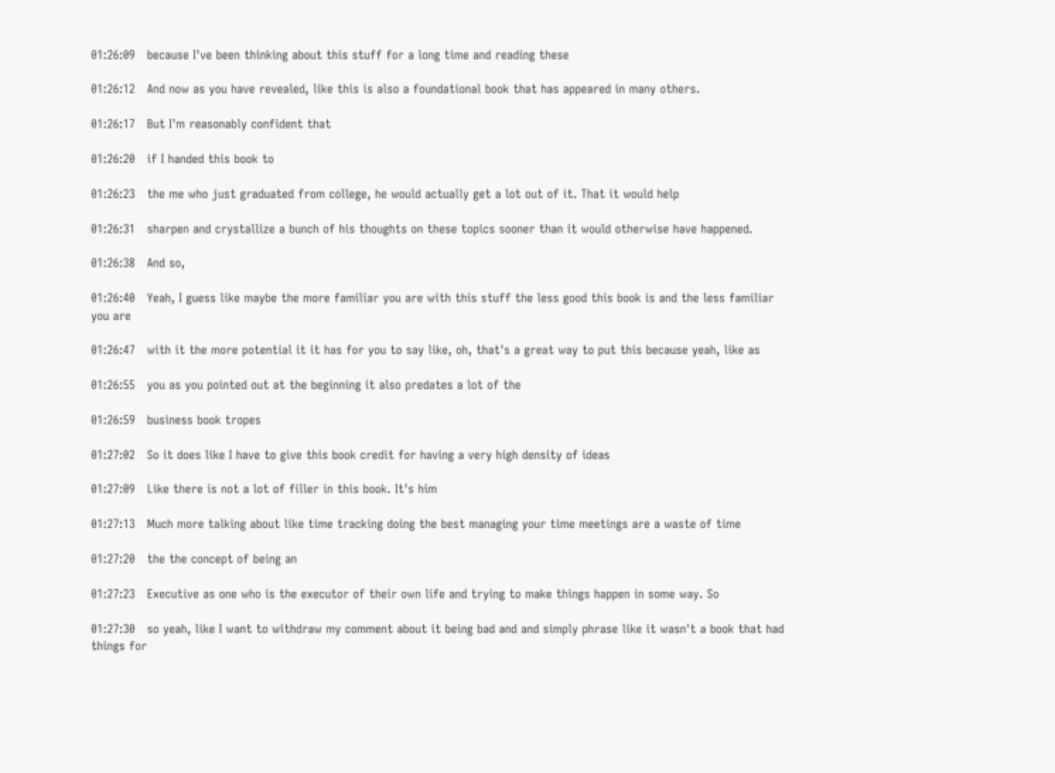01:26:09   because I've been thinking about this stuff for a long time and reading these

01:26:12   And now as you have revealed, like this is also a foundational book that has appeared in many others.

01:26:17   But I'm reasonably confident that

01:26:20   if I handed this book to

01:26:23   the me who just graduated from college, he would actually get a lot out of it. That it would help

01:26:31   sharpen and crystallize a bunch of his thoughts on these topics sooner than it would otherwise have happened.

01:26:38   And so,

01:26:40   Yeah, I guess like maybe the more familiar you are with this stuff the less good this book is and the less familiar you are

01:26:47   with it the more potential it it has for you to say like, oh, that's a great way to put this because yeah, like as

01:26:55   you as you pointed out at the beginning it also predates a lot of the

01:26:59   business book tropes

01:27:02   So it does like I have to give this book credit for having a very high density of ideas

01:27:09   Like there is not a lot of filler in this book. It's him

01:27:13   Much more talking about like time tracking doing the best managing your time meetings are a waste of time

01:27:20   the the concept of being an

01:27:23   Executive as one who is the executor of their own life and trying to make things happen in some way. So

01:27:30   so yeah, like I want to withdraw my comment about it being bad and and simply phrase like it wasn't a book that had things for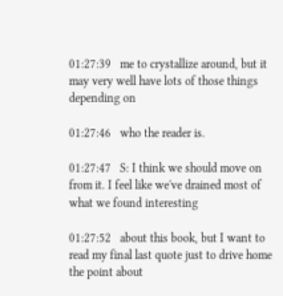01:27:39   me to crystallize around, but it may very well have lots of those things depending on

01:27:46   who the reader is.

01:27:47   S: I think we should move on from it. I feel like we've drained most of what we found interesting

01:27:52   about this book, but I want to read my final last quote just to drive home the point about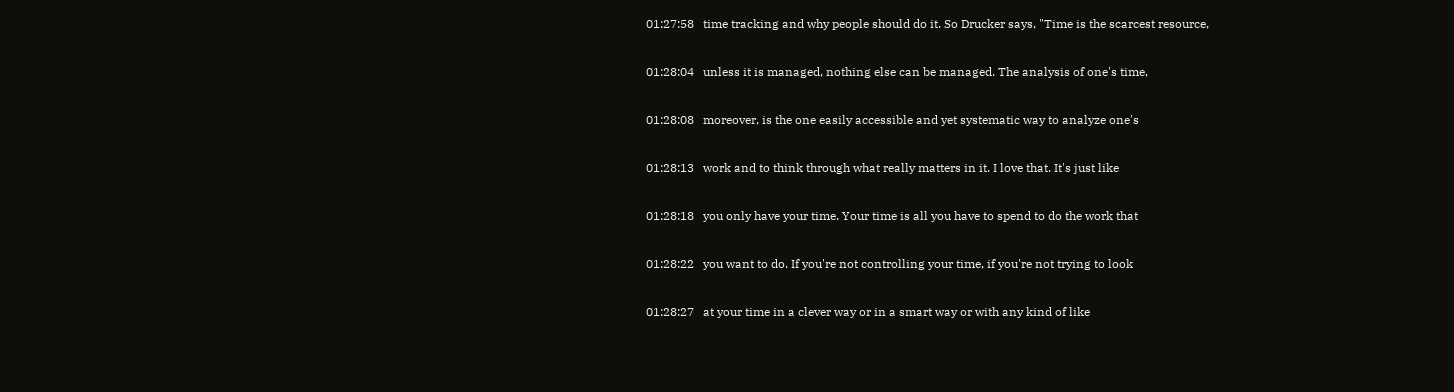01:27:58   time tracking and why people should do it. So Drucker says, "Time is the scarcest resource,

01:28:04   unless it is managed, nothing else can be managed. The analysis of one's time,

01:28:08   moreover, is the one easily accessible and yet systematic way to analyze one's

01:28:13   work and to think through what really matters in it. I love that. It's just like

01:28:18   you only have your time. Your time is all you have to spend to do the work that

01:28:22   you want to do. If you're not controlling your time, if you're not trying to look

01:28:27   at your time in a clever way or in a smart way or with any kind of like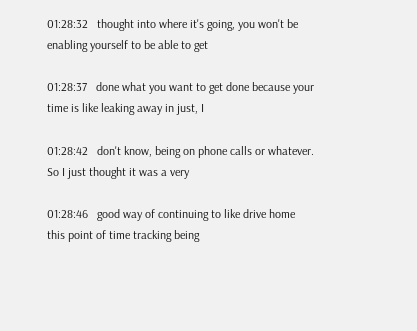01:28:32   thought into where it's going, you won't be enabling yourself to be able to get

01:28:37   done what you want to get done because your time is like leaking away in just, I

01:28:42   don't know, being on phone calls or whatever. So I just thought it was a very

01:28:46   good way of continuing to like drive home this point of time tracking being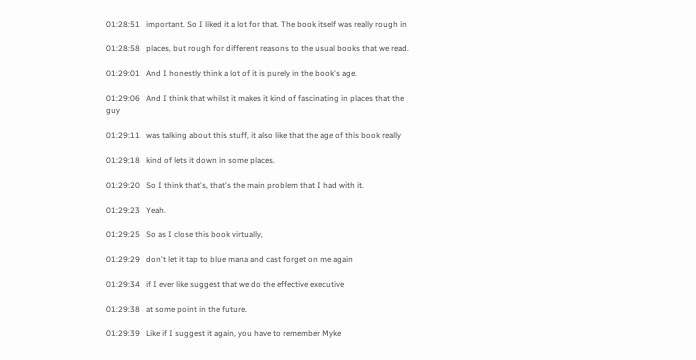01:28:51   important. So I liked it a lot for that. The book itself was really rough in

01:28:58   places, but rough for different reasons to the usual books that we read.

01:29:01   And I honestly think a lot of it is purely in the book's age.

01:29:06   And I think that whilst it makes it kind of fascinating in places that the guy

01:29:11   was talking about this stuff, it also like that the age of this book really

01:29:18   kind of lets it down in some places.

01:29:20   So I think that's, that's the main problem that I had with it.

01:29:23   Yeah.

01:29:25   So as I close this book virtually,

01:29:29   don't let it tap to blue mana and cast forget on me again

01:29:34   if I ever like suggest that we do the effective executive

01:29:38   at some point in the future.

01:29:39   Like if I suggest it again, you have to remember Myke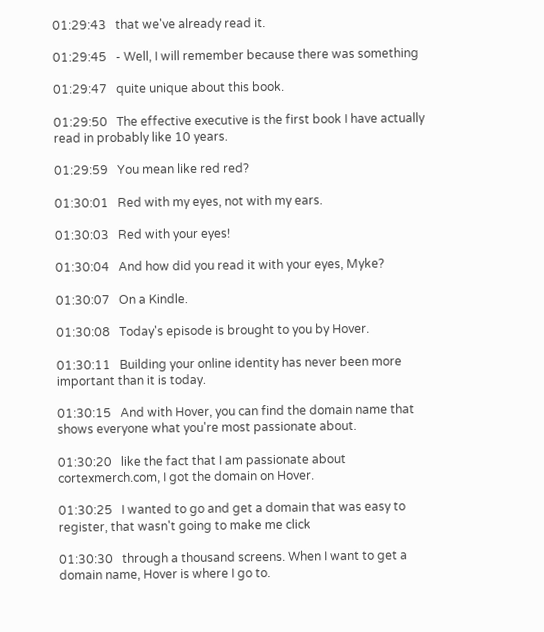01:29:43   that we've already read it.

01:29:45   - Well, I will remember because there was something

01:29:47   quite unique about this book.

01:29:50   The effective executive is the first book I have actually read in probably like 10 years.

01:29:59   You mean like red red?

01:30:01   Red with my eyes, not with my ears.

01:30:03   Red with your eyes!

01:30:04   And how did you read it with your eyes, Myke?

01:30:07   On a Kindle.

01:30:08   Today's episode is brought to you by Hover.

01:30:11   Building your online identity has never been more important than it is today.

01:30:15   And with Hover, you can find the domain name that shows everyone what you're most passionate about.

01:30:20   like the fact that I am passionate about cortexmerch.com, I got the domain on Hover.

01:30:25   I wanted to go and get a domain that was easy to register, that wasn't going to make me click

01:30:30   through a thousand screens. When I want to get a domain name, Hover is where I go to.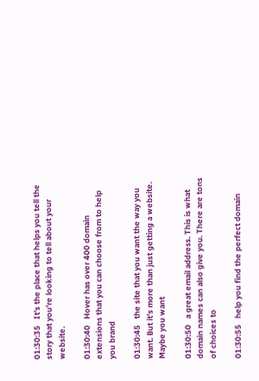01:30:35   It's the place that helps you tell the story that you're looking to tell about your website.

01:30:40   Hover has over 400 domain extensions that you can choose from to help you brand

01:30:45   the site that you want the way you want. But it's more than just getting a website. Maybe you want

01:30:50   a great email address. This is what domain names can also give you. There are tons of choices to

01:30:55   help you find the perfect domain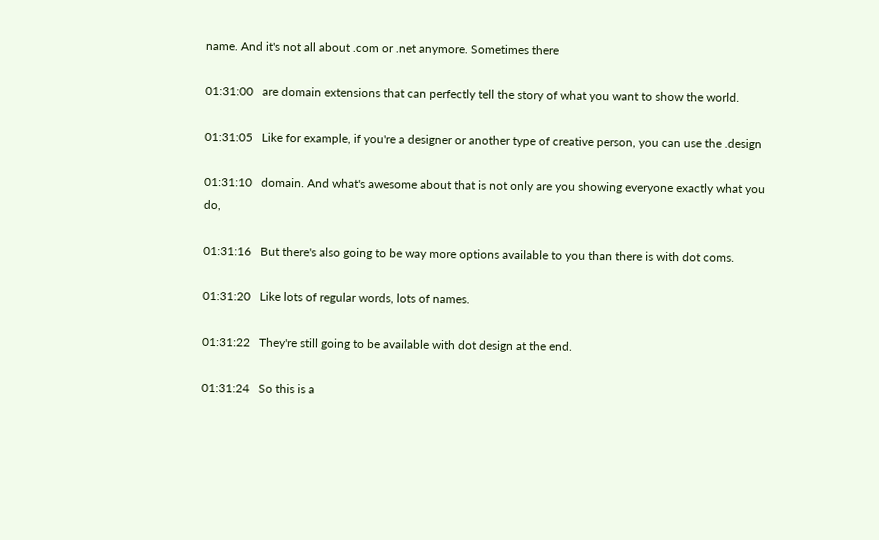name. And it's not all about .com or .net anymore. Sometimes there

01:31:00   are domain extensions that can perfectly tell the story of what you want to show the world.

01:31:05   Like for example, if you're a designer or another type of creative person, you can use the .design

01:31:10   domain. And what's awesome about that is not only are you showing everyone exactly what you do,

01:31:16   But there's also going to be way more options available to you than there is with dot coms.

01:31:20   Like lots of regular words, lots of names.

01:31:22   They're still going to be available with dot design at the end.

01:31:24   So this is a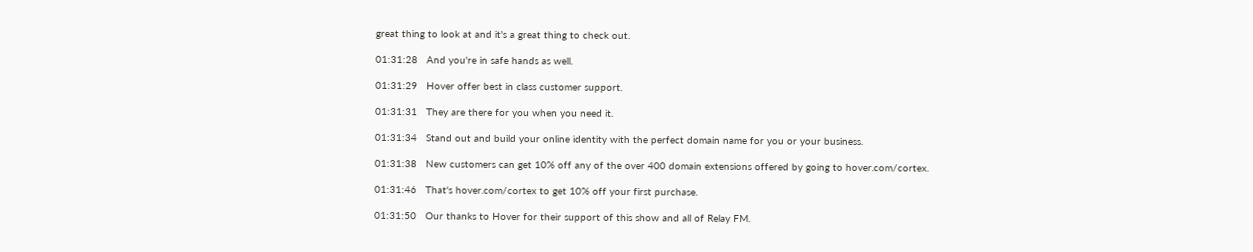great thing to look at and it's a great thing to check out.

01:31:28   And you're in safe hands as well.

01:31:29   Hover offer best in class customer support.

01:31:31   They are there for you when you need it.

01:31:34   Stand out and build your online identity with the perfect domain name for you or your business.

01:31:38   New customers can get 10% off any of the over 400 domain extensions offered by going to hover.com/cortex.

01:31:46   That's hover.com/cortex to get 10% off your first purchase.

01:31:50   Our thanks to Hover for their support of this show and all of Relay FM.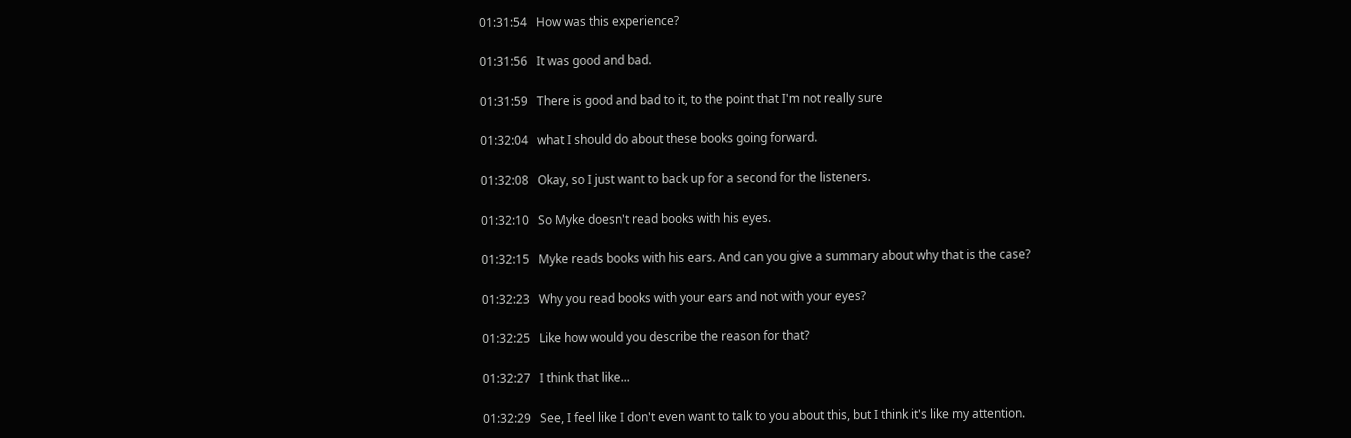01:31:54   How was this experience?

01:31:56   It was good and bad.

01:31:59   There is good and bad to it, to the point that I'm not really sure

01:32:04   what I should do about these books going forward.

01:32:08   Okay, so I just want to back up for a second for the listeners.

01:32:10   So Myke doesn't read books with his eyes.

01:32:15   Myke reads books with his ears. And can you give a summary about why that is the case?

01:32:23   Why you read books with your ears and not with your eyes?

01:32:25   Like how would you describe the reason for that?

01:32:27   I think that like...

01:32:29   See, I feel like I don't even want to talk to you about this, but I think it's like my attention.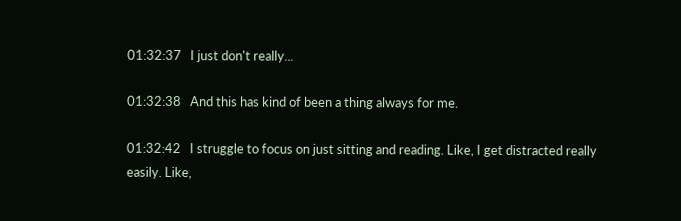01:32:37   I just don't really...

01:32:38   And this has kind of been a thing always for me.

01:32:42   I struggle to focus on just sitting and reading. Like, I get distracted really easily. Like,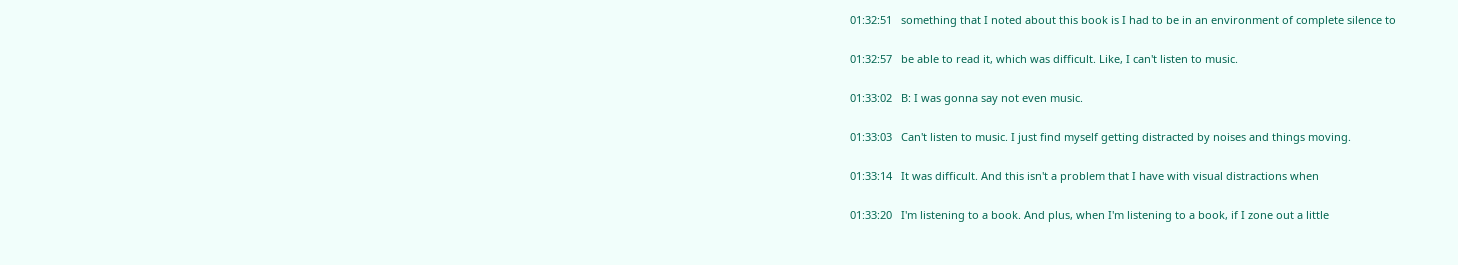01:32:51   something that I noted about this book is I had to be in an environment of complete silence to

01:32:57   be able to read it, which was difficult. Like, I can't listen to music.

01:33:02   B: I was gonna say not even music.

01:33:03   Can't listen to music. I just find myself getting distracted by noises and things moving.

01:33:14   It was difficult. And this isn't a problem that I have with visual distractions when

01:33:20   I'm listening to a book. And plus, when I'm listening to a book, if I zone out a little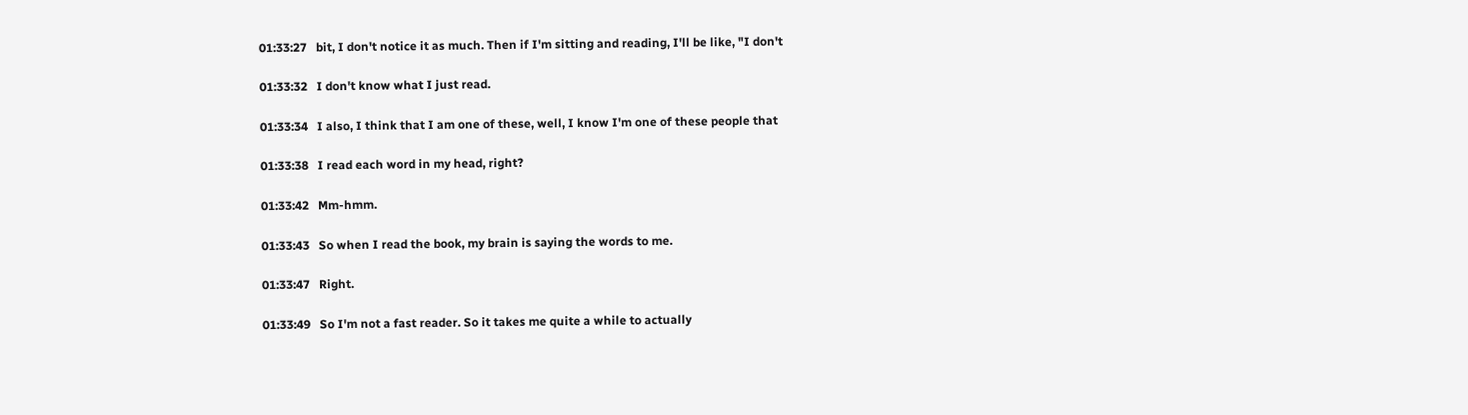01:33:27   bit, I don't notice it as much. Then if I'm sitting and reading, I'll be like, "I don't

01:33:32   I don't know what I just read.

01:33:34   I also, I think that I am one of these, well, I know I'm one of these people that

01:33:38   I read each word in my head, right?

01:33:42   Mm-hmm.

01:33:43   So when I read the book, my brain is saying the words to me.

01:33:47   Right.

01:33:49   So I'm not a fast reader. So it takes me quite a while to actually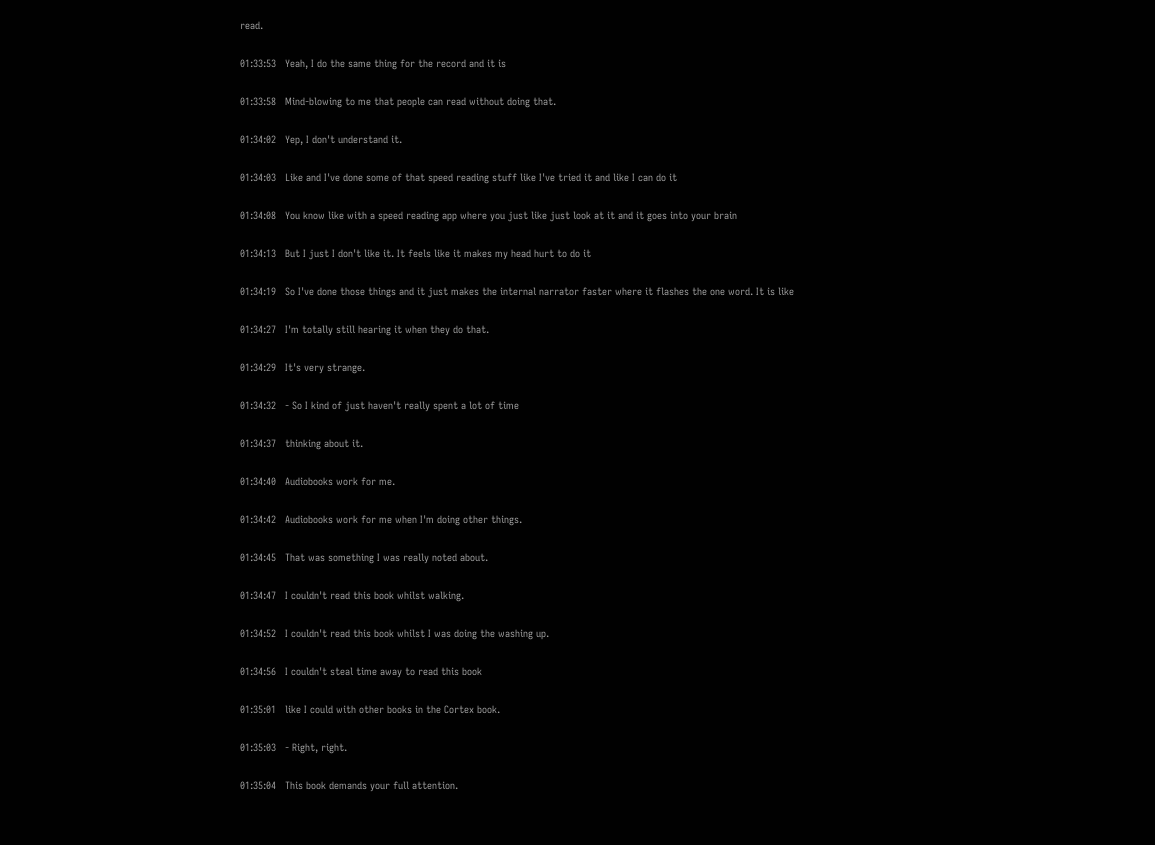read.

01:33:53   Yeah, I do the same thing for the record and it is

01:33:58   Mind-blowing to me that people can read without doing that.

01:34:02   Yep, I don't understand it.

01:34:03   Like and I've done some of that speed reading stuff like I've tried it and like I can do it

01:34:08   You know like with a speed reading app where you just like just look at it and it goes into your brain

01:34:13   But I just I don't like it. It feels like it makes my head hurt to do it

01:34:19   So I've done those things and it just makes the internal narrator faster where it flashes the one word. It is like

01:34:27   I'm totally still hearing it when they do that.

01:34:29   It's very strange.

01:34:32   - So I kind of just haven't really spent a lot of time

01:34:37   thinking about it.

01:34:40   Audiobooks work for me.

01:34:42   Audiobooks work for me when I'm doing other things.

01:34:45   That was something I was really noted about.

01:34:47   I couldn't read this book whilst walking.

01:34:52   I couldn't read this book whilst I was doing the washing up.

01:34:56   I couldn't steal time away to read this book

01:35:01   like I could with other books in the Cortex book.

01:35:03   - Right, right.

01:35:04   This book demands your full attention.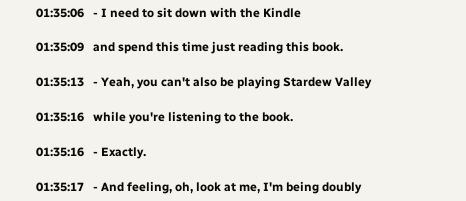01:35:06   - I need to sit down with the Kindle

01:35:09   and spend this time just reading this book.

01:35:13   - Yeah, you can't also be playing Stardew Valley

01:35:16   while you're listening to the book.

01:35:16   - Exactly.

01:35:17   - And feeling, oh, look at me, I'm being doubly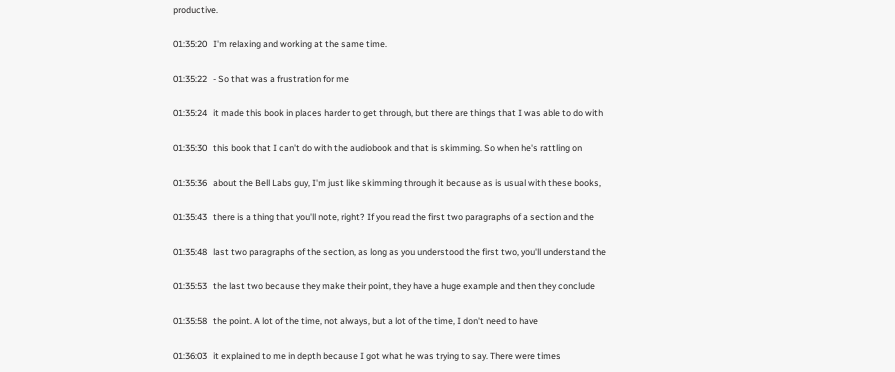productive.

01:35:20   I'm relaxing and working at the same time.

01:35:22   - So that was a frustration for me

01:35:24   it made this book in places harder to get through, but there are things that I was able to do with

01:35:30   this book that I can't do with the audiobook and that is skimming. So when he's rattling on

01:35:36   about the Bell Labs guy, I'm just like skimming through it because as is usual with these books,

01:35:43   there is a thing that you'll note, right? If you read the first two paragraphs of a section and the

01:35:48   last two paragraphs of the section, as long as you understood the first two, you'll understand the

01:35:53   the last two because they make their point, they have a huge example and then they conclude

01:35:58   the point. A lot of the time, not always, but a lot of the time, I don't need to have

01:36:03   it explained to me in depth because I got what he was trying to say. There were times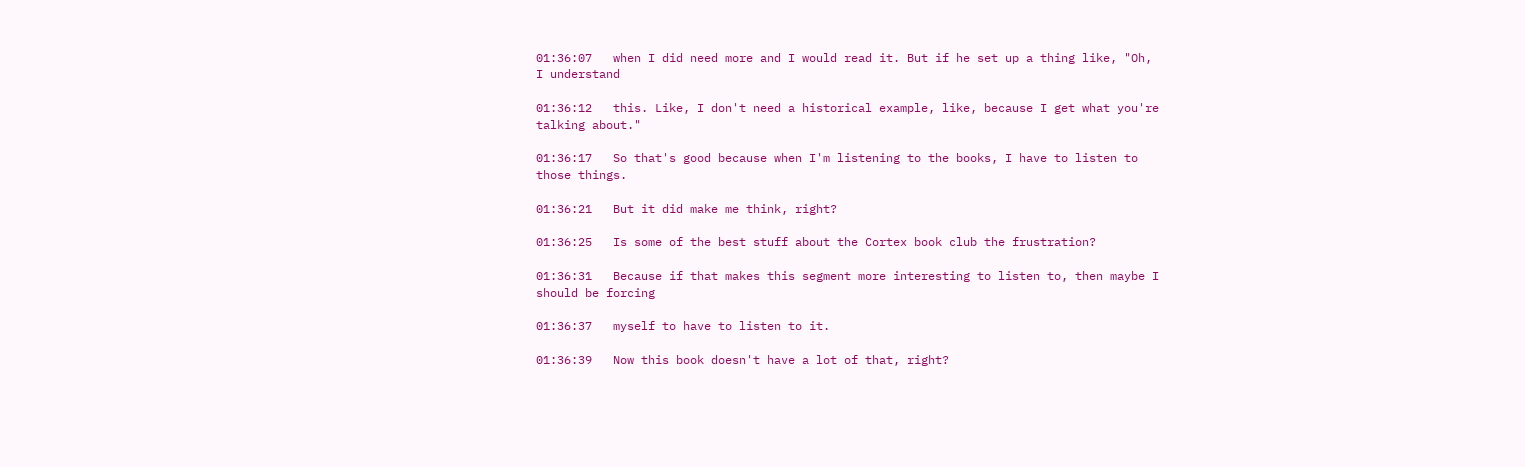01:36:07   when I did need more and I would read it. But if he set up a thing like, "Oh, I understand

01:36:12   this. Like, I don't need a historical example, like, because I get what you're talking about."

01:36:17   So that's good because when I'm listening to the books, I have to listen to those things.

01:36:21   But it did make me think, right?

01:36:25   Is some of the best stuff about the Cortex book club the frustration?

01:36:31   Because if that makes this segment more interesting to listen to, then maybe I should be forcing

01:36:37   myself to have to listen to it.

01:36:39   Now this book doesn't have a lot of that, right?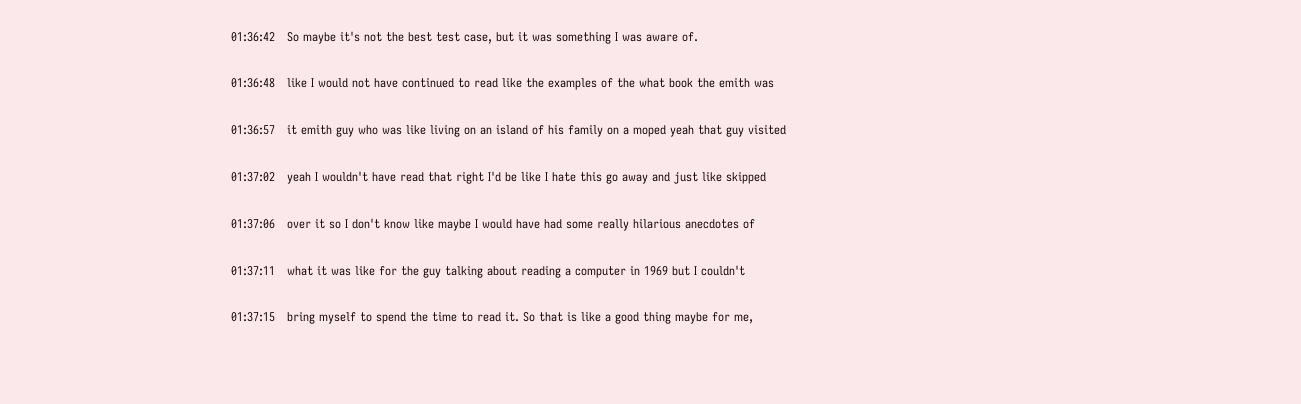01:36:42   So maybe it's not the best test case, but it was something I was aware of.

01:36:48   like I would not have continued to read like the examples of the what book the emith was

01:36:57   it emith guy who was like living on an island of his family on a moped yeah that guy visited

01:37:02   yeah I wouldn't have read that right I'd be like I hate this go away and just like skipped

01:37:06   over it so I don't know like maybe I would have had some really hilarious anecdotes of

01:37:11   what it was like for the guy talking about reading a computer in 1969 but I couldn't

01:37:15   bring myself to spend the time to read it. So that is like a good thing maybe for me,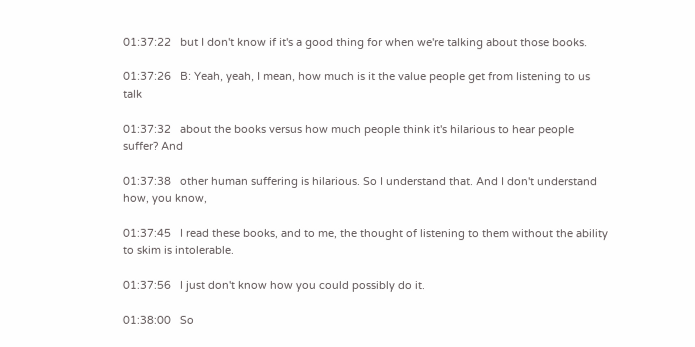01:37:22   but I don't know if it's a good thing for when we're talking about those books.

01:37:26   B: Yeah, yeah, I mean, how much is it the value people get from listening to us talk

01:37:32   about the books versus how much people think it's hilarious to hear people suffer? And

01:37:38   other human suffering is hilarious. So I understand that. And I don't understand how, you know,

01:37:45   I read these books, and to me, the thought of listening to them without the ability to skim is intolerable.

01:37:56   I just don't know how you could possibly do it.

01:38:00   So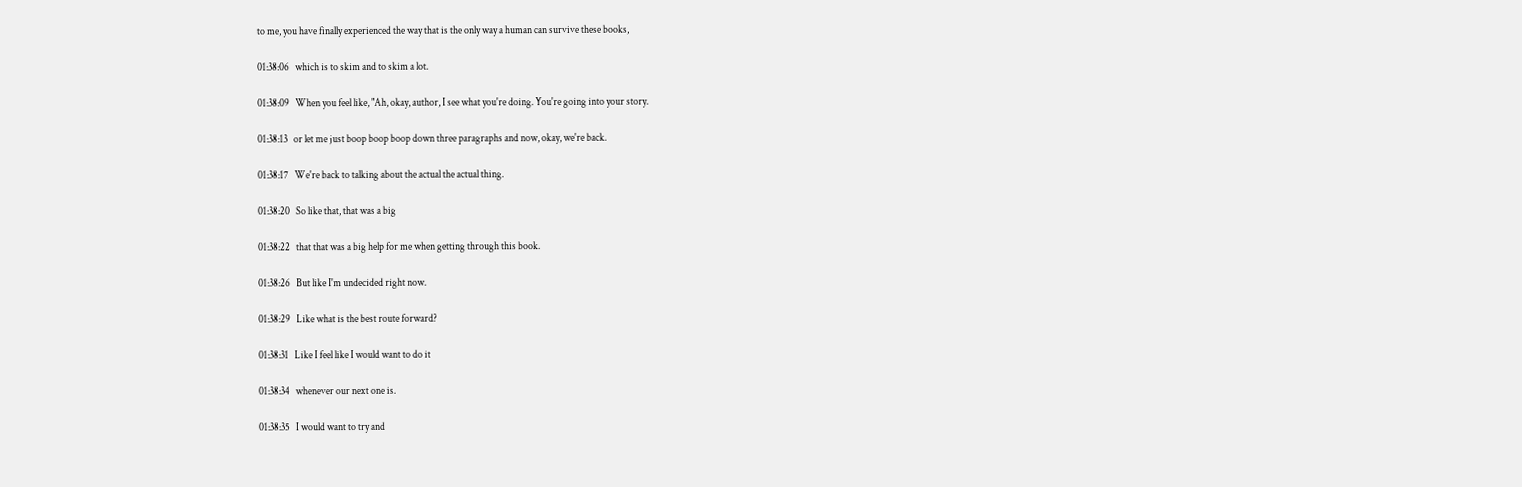to me, you have finally experienced the way that is the only way a human can survive these books,

01:38:06   which is to skim and to skim a lot.

01:38:09   When you feel like, "Ah, okay, author, I see what you're doing. You're going into your story.

01:38:13   or let me just boop boop boop down three paragraphs and now, okay, we're back.

01:38:17   We're back to talking about the actual the actual thing.

01:38:20   So like that, that was a big

01:38:22   that that was a big help for me when getting through this book.

01:38:26   But like I'm undecided right now.

01:38:29   Like what is the best route forward?

01:38:31   Like I feel like I would want to do it

01:38:34   whenever our next one is.

01:38:35   I would want to try and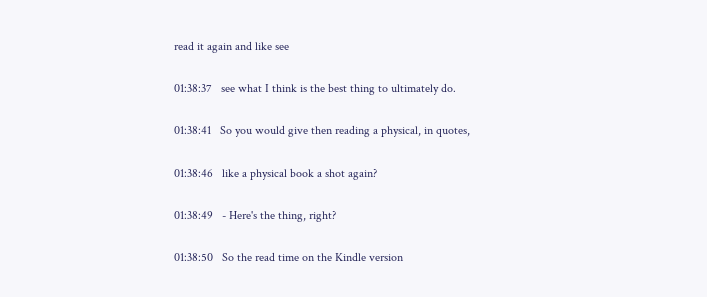read it again and like see

01:38:37   see what I think is the best thing to ultimately do.

01:38:41   So you would give then reading a physical, in quotes,

01:38:46   like a physical book a shot again?

01:38:49   - Here's the thing, right?

01:38:50   So the read time on the Kindle version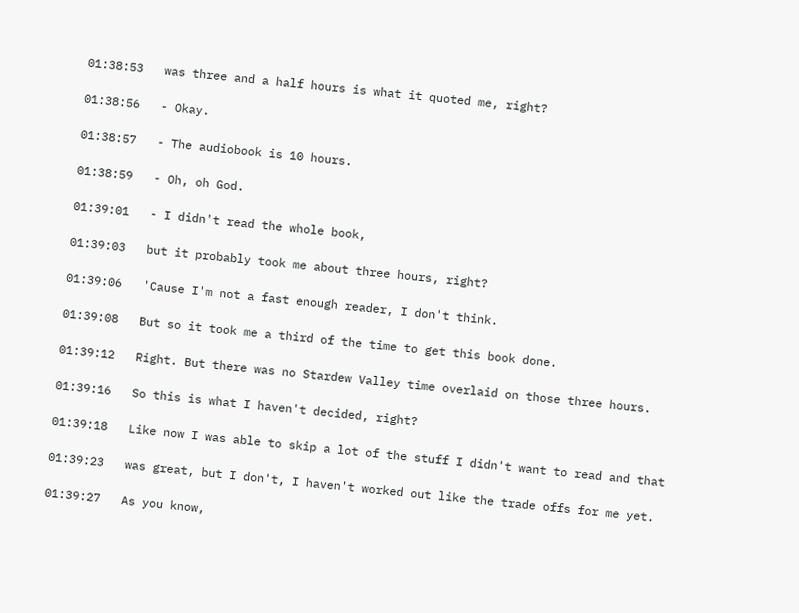01:38:53   was three and a half hours is what it quoted me, right?

01:38:56   - Okay.

01:38:57   - The audiobook is 10 hours.

01:38:59   - Oh, oh God.

01:39:01   - I didn't read the whole book,

01:39:03   but it probably took me about three hours, right?

01:39:06   'Cause I'm not a fast enough reader, I don't think.

01:39:08   But so it took me a third of the time to get this book done.

01:39:12   Right. But there was no Stardew Valley time overlaid on those three hours.

01:39:16   So this is what I haven't decided, right?

01:39:18   Like now I was able to skip a lot of the stuff I didn't want to read and that

01:39:23   was great, but I don't, I haven't worked out like the trade offs for me yet.

01:39:27   As you know,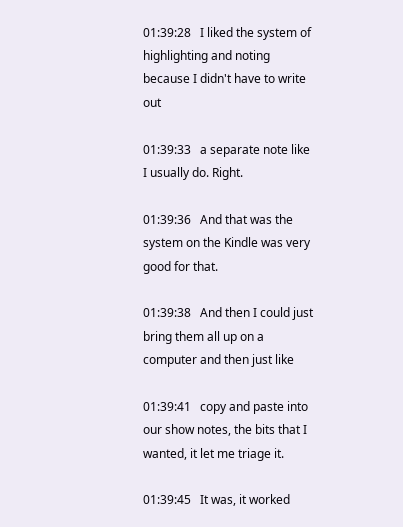01:39:28   I liked the system of highlighting and noting because I didn't have to write out

01:39:33   a separate note like I usually do. Right.

01:39:36   And that was the system on the Kindle was very good for that.

01:39:38   And then I could just bring them all up on a computer and then just like

01:39:41   copy and paste into our show notes, the bits that I wanted, it let me triage it.

01:39:45   It was, it worked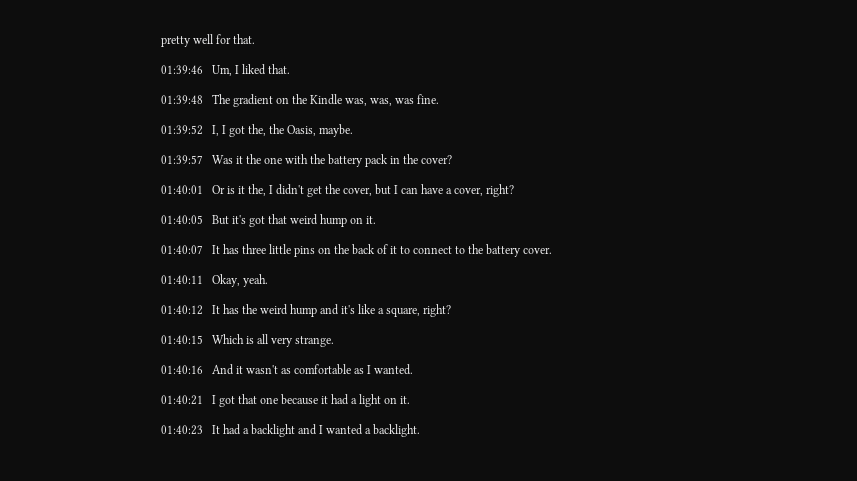pretty well for that.

01:39:46   Um, I liked that.

01:39:48   The gradient on the Kindle was, was, was fine.

01:39:52   I, I got the, the Oasis, maybe.

01:39:57   Was it the one with the battery pack in the cover?

01:40:01   Or is it the, I didn't get the cover, but I can have a cover, right?

01:40:05   But it's got that weird hump on it.

01:40:07   It has three little pins on the back of it to connect to the battery cover.

01:40:11   Okay, yeah.

01:40:12   It has the weird hump and it's like a square, right?

01:40:15   Which is all very strange.

01:40:16   And it wasn't as comfortable as I wanted.

01:40:21   I got that one because it had a light on it.

01:40:23   It had a backlight and I wanted a backlight.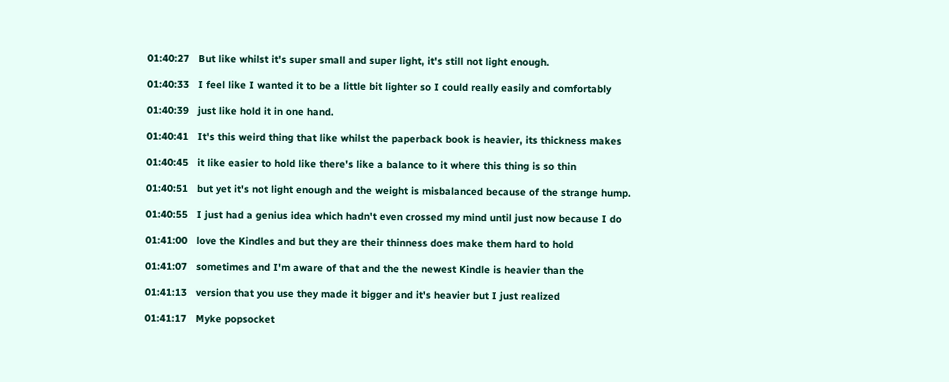01:40:27   But like whilst it's super small and super light, it's still not light enough.

01:40:33   I feel like I wanted it to be a little bit lighter so I could really easily and comfortably

01:40:39   just like hold it in one hand.

01:40:41   It's this weird thing that like whilst the paperback book is heavier, its thickness makes

01:40:45   it like easier to hold like there's like a balance to it where this thing is so thin

01:40:51   but yet it's not light enough and the weight is misbalanced because of the strange hump.

01:40:55   I just had a genius idea which hadn't even crossed my mind until just now because I do

01:41:00   love the Kindles and but they are their thinness does make them hard to hold

01:41:07   sometimes and I'm aware of that and the the newest Kindle is heavier than the

01:41:13   version that you use they made it bigger and it's heavier but I just realized

01:41:17   Myke popsocket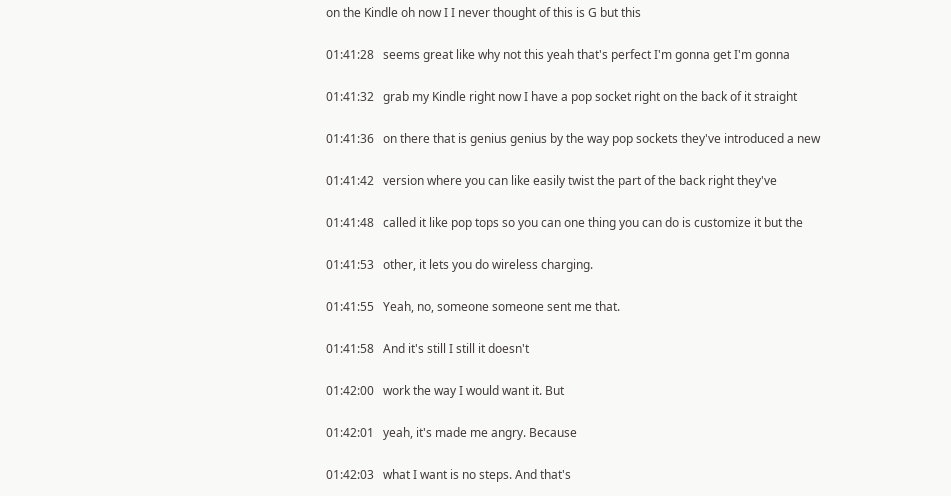on the Kindle oh now I I never thought of this is G but this

01:41:28   seems great like why not this yeah that's perfect I'm gonna get I'm gonna

01:41:32   grab my Kindle right now I have a pop socket right on the back of it straight

01:41:36   on there that is genius genius by the way pop sockets they've introduced a new

01:41:42   version where you can like easily twist the part of the back right they've

01:41:48   called it like pop tops so you can one thing you can do is customize it but the

01:41:53   other, it lets you do wireless charging.

01:41:55   Yeah, no, someone someone sent me that.

01:41:58   And it's still I still it doesn't

01:42:00   work the way I would want it. But

01:42:01   yeah, it's made me angry. Because

01:42:03   what I want is no steps. And that's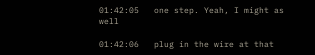01:42:05   one step. Yeah, I might as well

01:42:06   plug in the wire at that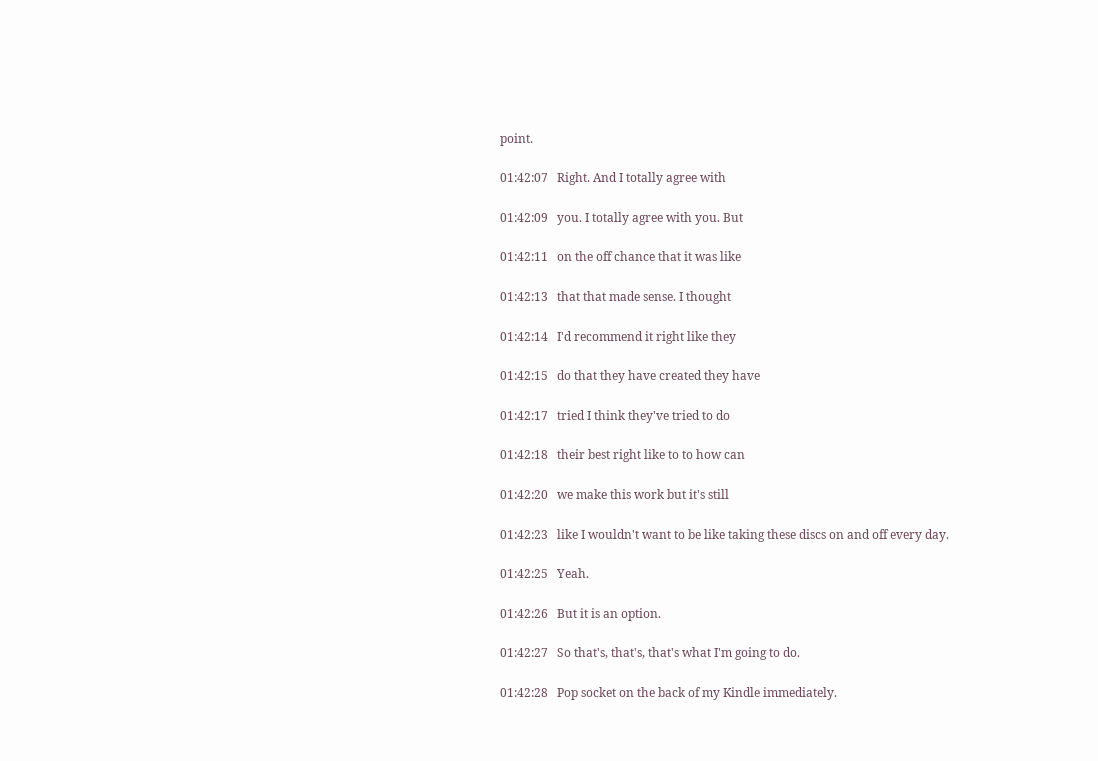point.

01:42:07   Right. And I totally agree with

01:42:09   you. I totally agree with you. But

01:42:11   on the off chance that it was like

01:42:13   that that made sense. I thought

01:42:14   I'd recommend it right like they

01:42:15   do that they have created they have

01:42:17   tried I think they've tried to do

01:42:18   their best right like to to how can

01:42:20   we make this work but it's still

01:42:23   like I wouldn't want to be like taking these discs on and off every day.

01:42:25   Yeah.

01:42:26   But it is an option.

01:42:27   So that's, that's, that's what I'm going to do.

01:42:28   Pop socket on the back of my Kindle immediately.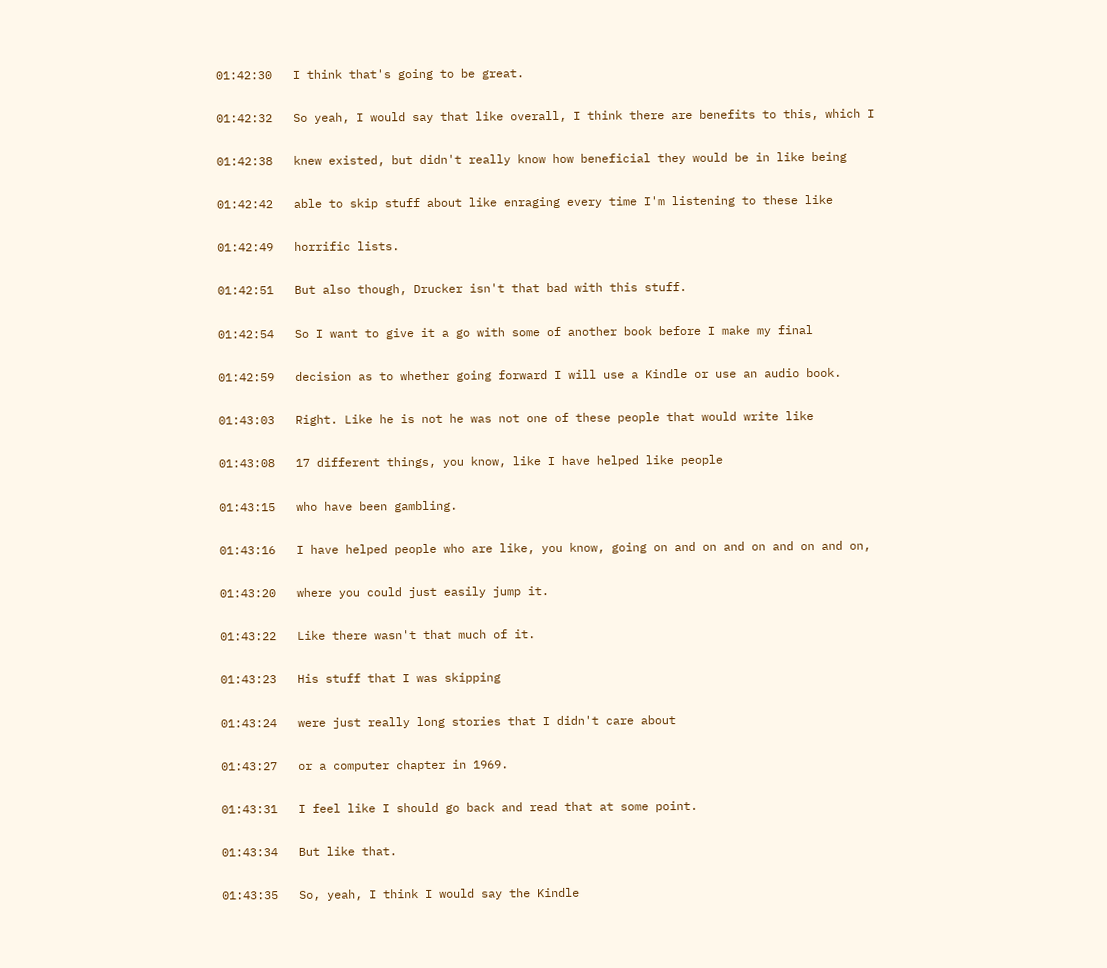01:42:30   I think that's going to be great.

01:42:32   So yeah, I would say that like overall, I think there are benefits to this, which I

01:42:38   knew existed, but didn't really know how beneficial they would be in like being

01:42:42   able to skip stuff about like enraging every time I'm listening to these like

01:42:49   horrific lists.

01:42:51   But also though, Drucker isn't that bad with this stuff.

01:42:54   So I want to give it a go with some of another book before I make my final

01:42:59   decision as to whether going forward I will use a Kindle or use an audio book.

01:43:03   Right. Like he is not he was not one of these people that would write like

01:43:08   17 different things, you know, like I have helped like people

01:43:15   who have been gambling.

01:43:16   I have helped people who are like, you know, going on and on and on and on and on,

01:43:20   where you could just easily jump it.

01:43:22   Like there wasn't that much of it.

01:43:23   His stuff that I was skipping

01:43:24   were just really long stories that I didn't care about

01:43:27   or a computer chapter in 1969.

01:43:31   I feel like I should go back and read that at some point.

01:43:34   But like that.

01:43:35   So, yeah, I think I would say the Kindle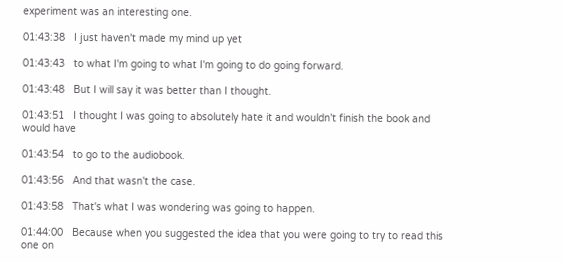experiment was an interesting one.

01:43:38   I just haven't made my mind up yet

01:43:43   to what I'm going to what I'm going to do going forward.

01:43:48   But I will say it was better than I thought.

01:43:51   I thought I was going to absolutely hate it and wouldn't finish the book and would have

01:43:54   to go to the audiobook.

01:43:56   And that wasn't the case.

01:43:58   That's what I was wondering was going to happen.

01:44:00   Because when you suggested the idea that you were going to try to read this one on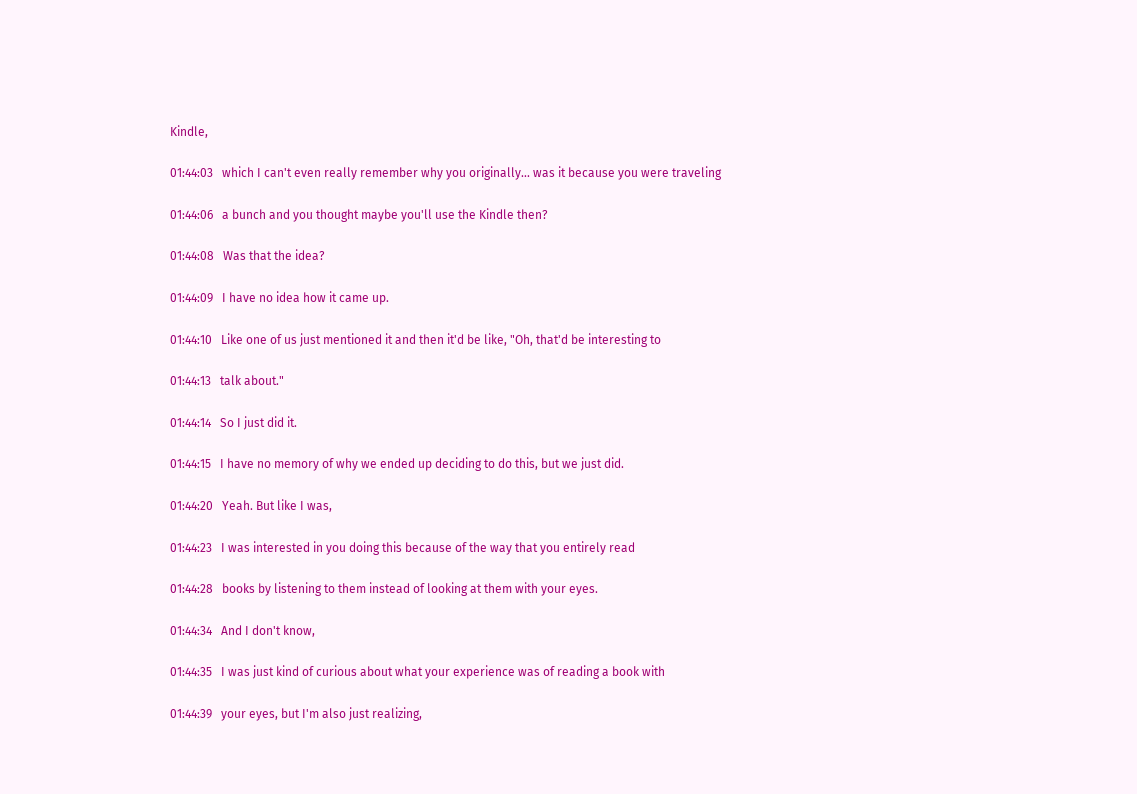Kindle,

01:44:03   which I can't even really remember why you originally... was it because you were traveling

01:44:06   a bunch and you thought maybe you'll use the Kindle then?

01:44:08   Was that the idea?

01:44:09   I have no idea how it came up.

01:44:10   Like one of us just mentioned it and then it'd be like, "Oh, that'd be interesting to

01:44:13   talk about."

01:44:14   So I just did it.

01:44:15   I have no memory of why we ended up deciding to do this, but we just did.

01:44:20   Yeah. But like I was,

01:44:23   I was interested in you doing this because of the way that you entirely read

01:44:28   books by listening to them instead of looking at them with your eyes.

01:44:34   And I don't know,

01:44:35   I was just kind of curious about what your experience was of reading a book with

01:44:39   your eyes, but I'm also just realizing,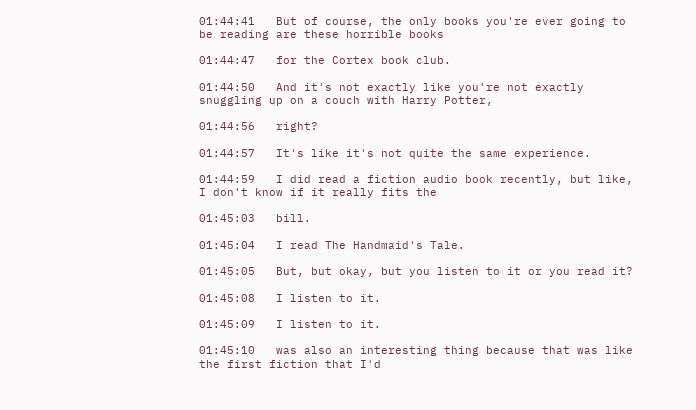01:44:41   But of course, the only books you're ever going to be reading are these horrible books

01:44:47   for the Cortex book club.

01:44:50   And it's not exactly like you're not exactly snuggling up on a couch with Harry Potter,

01:44:56   right?

01:44:57   It's like it's not quite the same experience.

01:44:59   I did read a fiction audio book recently, but like, I don't know if it really fits the

01:45:03   bill.

01:45:04   I read The Handmaid's Tale.

01:45:05   But, but okay, but you listen to it or you read it?

01:45:08   I listen to it.

01:45:09   I listen to it.

01:45:10   was also an interesting thing because that was like the first fiction that I'd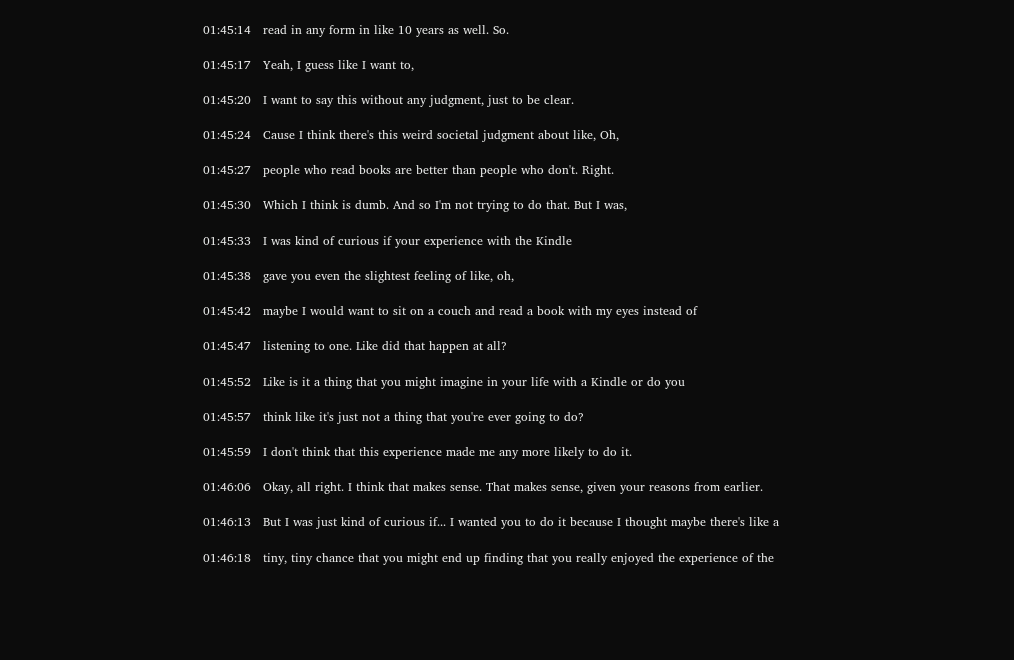01:45:14   read in any form in like 10 years as well. So.

01:45:17   Yeah, I guess like I want to,

01:45:20   I want to say this without any judgment, just to be clear.

01:45:24   Cause I think there's this weird societal judgment about like, Oh,

01:45:27   people who read books are better than people who don't. Right.

01:45:30   Which I think is dumb. And so I'm not trying to do that. But I was,

01:45:33   I was kind of curious if your experience with the Kindle

01:45:38   gave you even the slightest feeling of like, oh,

01:45:42   maybe I would want to sit on a couch and read a book with my eyes instead of

01:45:47   listening to one. Like did that happen at all?

01:45:52   Like is it a thing that you might imagine in your life with a Kindle or do you

01:45:57   think like it's just not a thing that you're ever going to do?

01:45:59   I don't think that this experience made me any more likely to do it.

01:46:06   Okay, all right. I think that makes sense. That makes sense, given your reasons from earlier.

01:46:13   But I was just kind of curious if... I wanted you to do it because I thought maybe there's like a

01:46:18   tiny, tiny chance that you might end up finding that you really enjoyed the experience of the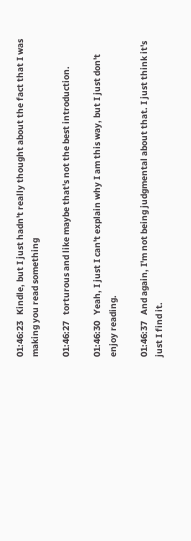01:46:23   Kindle, but I just hadn't really thought about the fact that I was making you read something

01:46:27   torturous and like maybe that's not the best introduction.

01:46:30   Yeah, I just I can't explain why I am this way, but I just don't enjoy reading.

01:46:37   And again, I'm not being judgmental about that. I just think it's just I find it.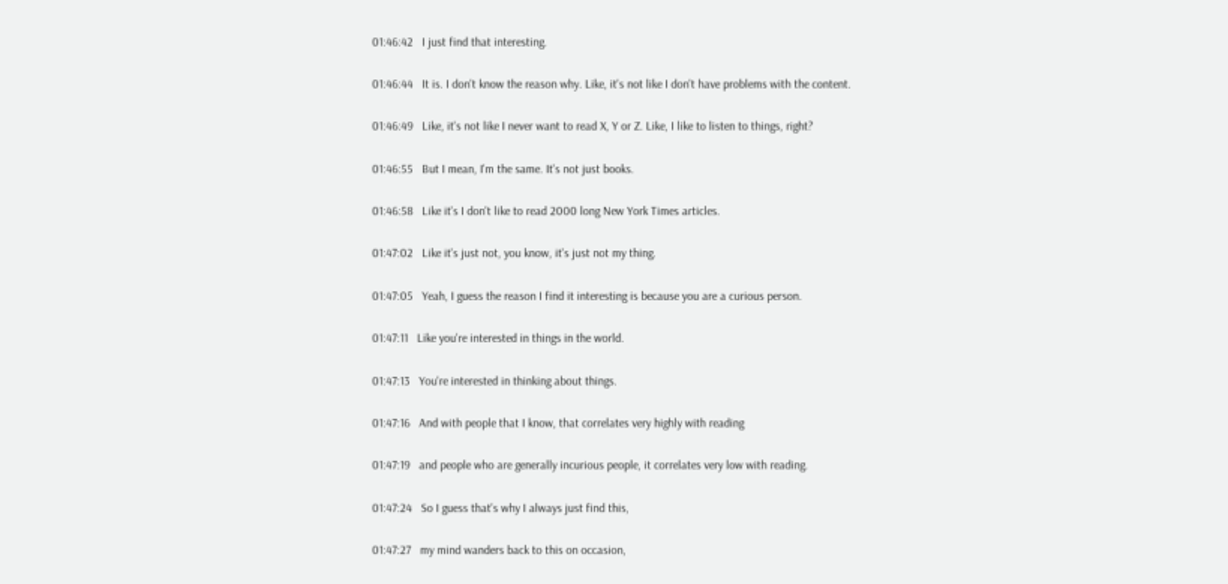01:46:42   I just find that interesting.

01:46:44   It is. I don't know the reason why. Like, it's not like I don't have problems with the content.

01:46:49   Like, it's not like I never want to read X, Y or Z. Like, I like to listen to things, right?

01:46:55   But I mean, I'm the same. It's not just books.

01:46:58   Like it's I don't like to read 2000 long New York Times articles.

01:47:02   Like it's just not, you know, it's just not my thing.

01:47:05   Yeah, I guess the reason I find it interesting is because you are a curious person.

01:47:11   Like you're interested in things in the world.

01:47:13   You're interested in thinking about things.

01:47:16   And with people that I know, that correlates very highly with reading

01:47:19   and people who are generally incurious people, it correlates very low with reading.

01:47:24   So I guess that's why I always just find this,

01:47:27   my mind wanders back to this on occasion,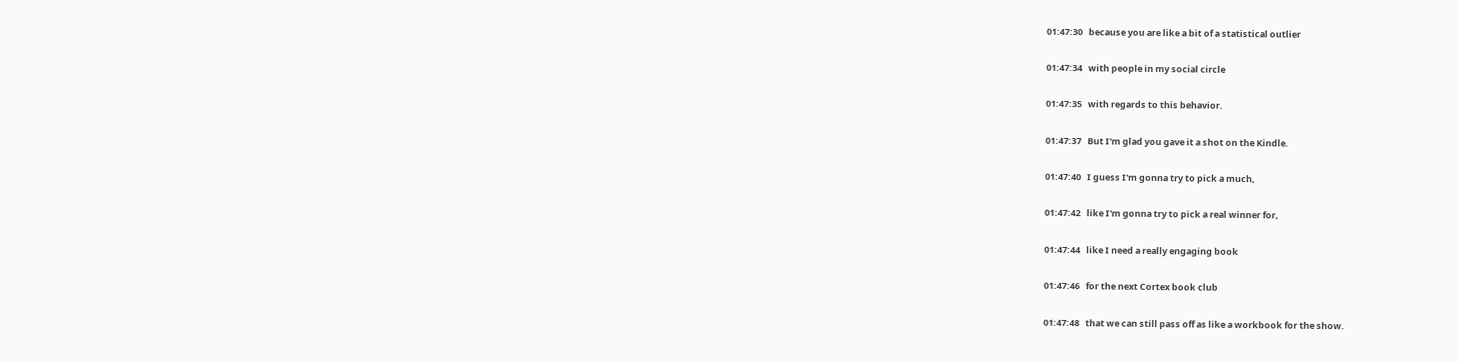01:47:30   because you are like a bit of a statistical outlier

01:47:34   with people in my social circle

01:47:35   with regards to this behavior.

01:47:37   But I'm glad you gave it a shot on the Kindle.

01:47:40   I guess I'm gonna try to pick a much,

01:47:42   like I'm gonna try to pick a real winner for,

01:47:44   like I need a really engaging book

01:47:46   for the next Cortex book club

01:47:48   that we can still pass off as like a workbook for the show.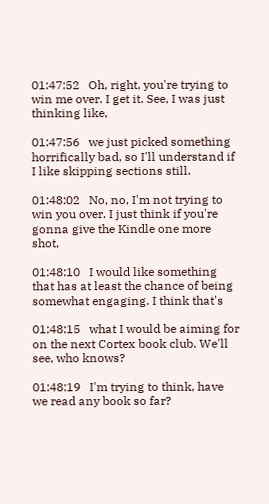01:47:52   Oh, right, you're trying to win me over. I get it. See, I was just thinking like,

01:47:56   we just picked something horrifically bad, so I'll understand if I like skipping sections still.

01:48:02   No, no, I'm not trying to win you over. I just think if you're gonna give the Kindle one more shot,

01:48:10   I would like something that has at least the chance of being somewhat engaging. I think that's

01:48:15   what I would be aiming for on the next Cortex book club. We'll see, who knows?

01:48:19   I'm trying to think, have we read any book so far?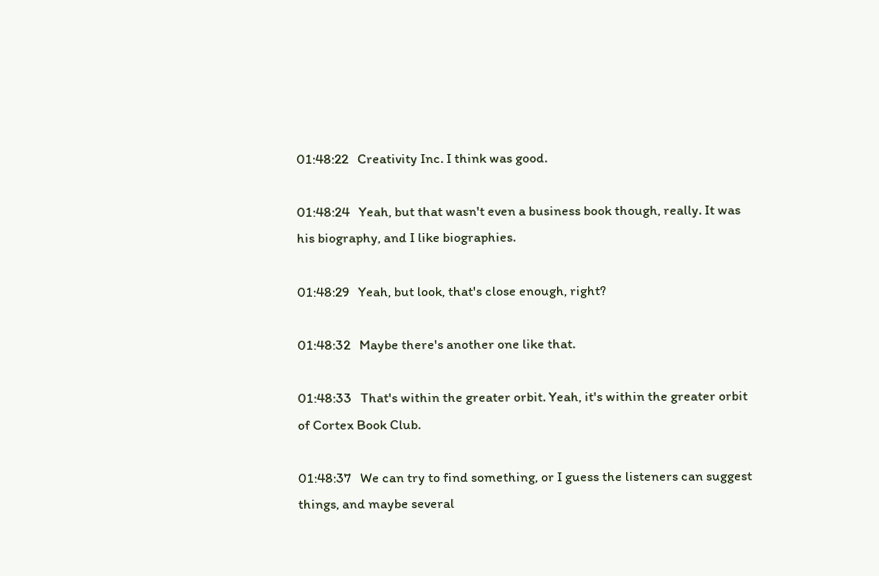01:48:22   Creativity Inc. I think was good.

01:48:24   Yeah, but that wasn't even a business book though, really. It was his biography, and I like biographies.

01:48:29   Yeah, but look, that's close enough, right?

01:48:32   Maybe there's another one like that.

01:48:33   That's within the greater orbit. Yeah, it's within the greater orbit of Cortex Book Club.

01:48:37   We can try to find something, or I guess the listeners can suggest things, and maybe several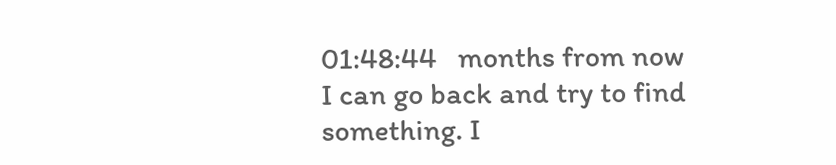01:48:44   months from now I can go back and try to find something. I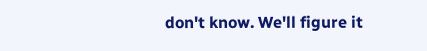don't know. We'll figure it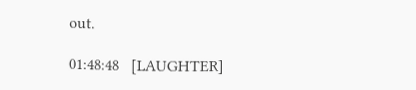out.

01:48:48   [LAUGHTER]